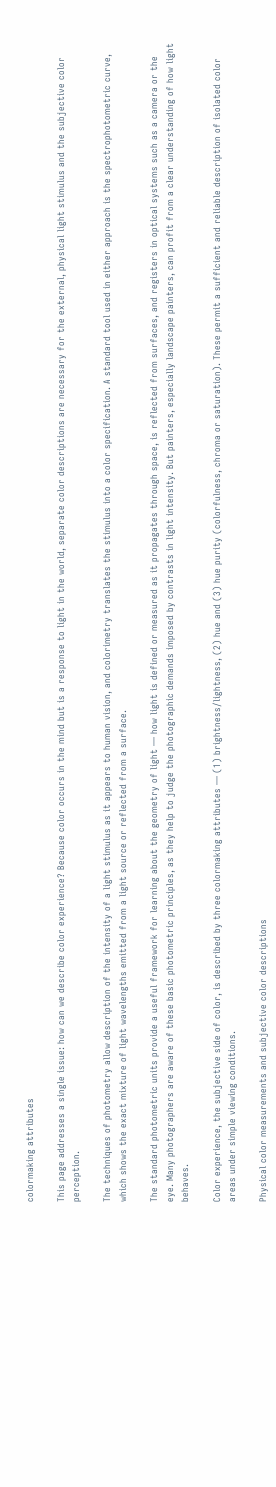colormaking attributes

This page addresses a single issue: how can we describe color experience? Because color occurs in the mind but is a response to light in the world, separate color descriptions are necessary for the external, physical light stimulus and the subjective color perception.

The techniques of photometry allow description of the intensity of a light stimulus as it appears to human vision, and colorimetry translates the stimulus into a color specification. A standard tool used in either approach is the spectrophotometric curve, which shows the exact mixture of light wavelengths emitted from a light source or reflected from a surface.

The standard photometric units provide a useful framework for learning about the geometry of light — how light is defined or measured as it propagates through space, is reflected from surfaces, and registers in optical systems such as a camera or the eye. Many photographers are aware of these basic photometric principles, as they help to judge the photographic demands imposed by contrasts in light intensity. But painters, especially landscape painters, can profit from a clear understanding of how light behaves.

Color experience, the subjective side of color, is described by three colormaking attributes — (1) brightness/lightness, (2) hue and (3) hue purity (colorfulness, chroma or saturation). These permit a sufficient and reliable description of isolated color areas under simple viewing conditions.

Physical color measurements and subjective color descriptions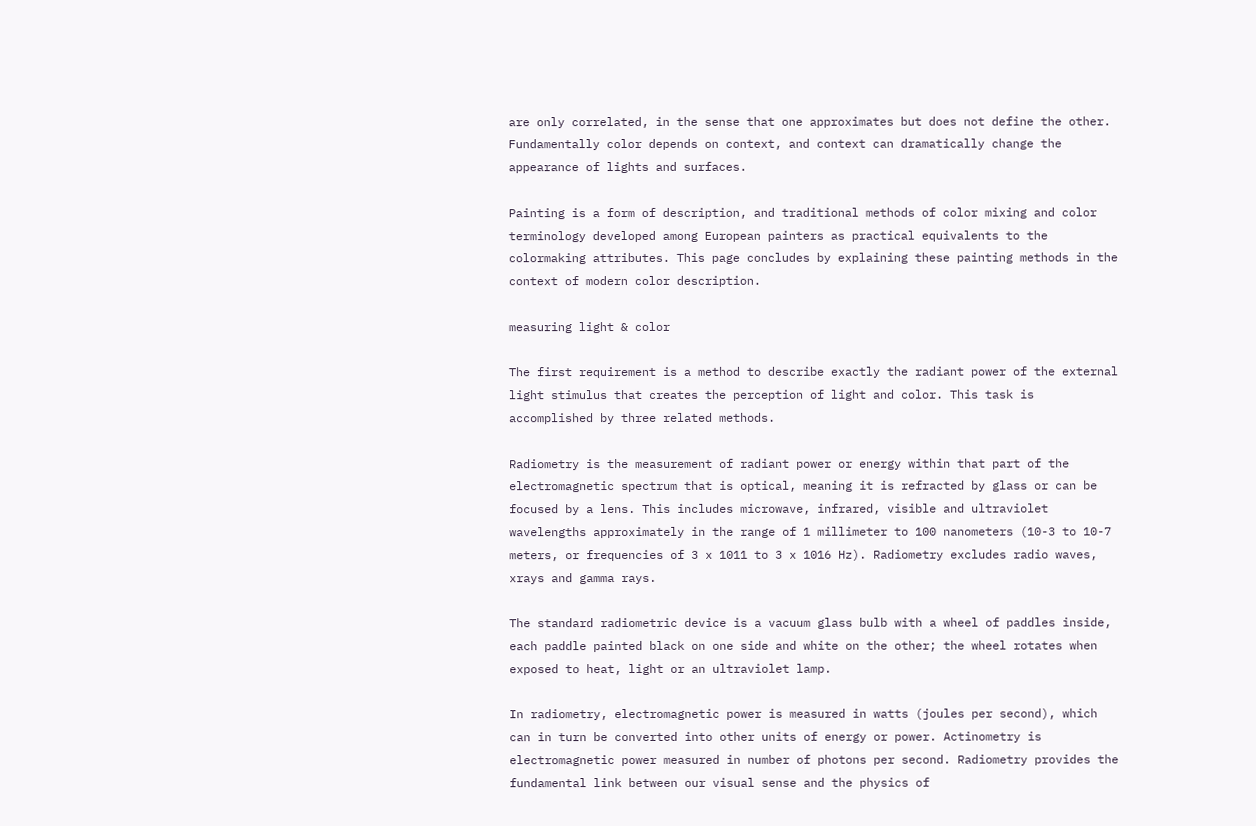are only correlated, in the sense that one approximates but does not define the other. Fundamentally color depends on context, and context can dramatically change the appearance of lights and surfaces.

Painting is a form of description, and traditional methods of color mixing and color terminology developed among European painters as practical equivalents to the colormaking attributes. This page concludes by explaining these painting methods in the context of modern color description.

measuring light & color

The first requirement is a method to describe exactly the radiant power of the external light stimulus that creates the perception of light and color. This task is accomplished by three related methods.

Radiometry is the measurement of radiant power or energy within that part of the electromagnetic spectrum that is optical, meaning it is refracted by glass or can be focused by a lens. This includes microwave, infrared, visible and ultraviolet wavelengths approximately in the range of 1 millimeter to 100 nanometers (10-3 to 10-7 meters, or frequencies of 3 x 1011 to 3 x 1016 Hz). Radiometry excludes radio waves, xrays and gamma rays.

The standard radiometric device is a vacuum glass bulb with a wheel of paddles inside, each paddle painted black on one side and white on the other; the wheel rotates when exposed to heat, light or an ultraviolet lamp.

In radiometry, electromagnetic power is measured in watts (joules per second), which can in turn be converted into other units of energy or power. Actinometry is electromagnetic power measured in number of photons per second. Radiometry provides the fundamental link between our visual sense and the physics of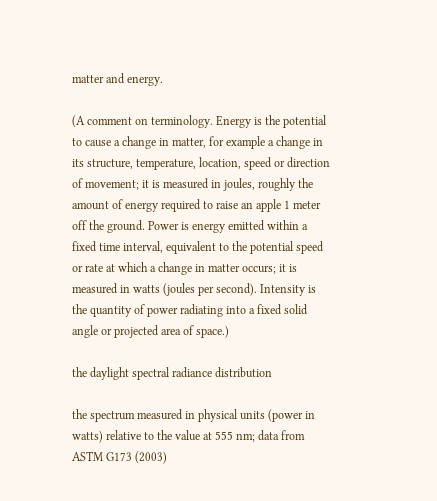matter and energy.

(A comment on terminology. Energy is the potential to cause a change in matter, for example a change in its structure, temperature, location, speed or direction of movement; it is measured in joules, roughly the amount of energy required to raise an apple 1 meter off the ground. Power is energy emitted within a fixed time interval, equivalent to the potential speed or rate at which a change in matter occurs; it is measured in watts (joules per second). Intensity is the quantity of power radiating into a fixed solid angle or projected area of space.)

the daylight spectral radiance distribution

the spectrum measured in physical units (power in watts) relative to the value at 555 nm; data from ASTM G173 (2003)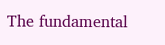The fundamental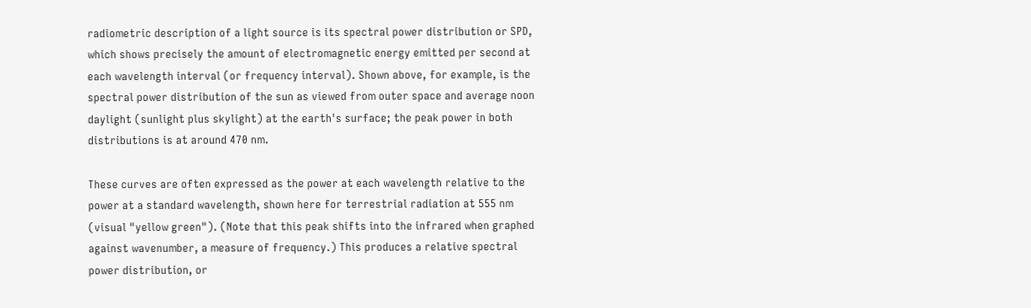radiometric description of a light source is its spectral power distribution or SPD, which shows precisely the amount of electromagnetic energy emitted per second at each wavelength interval (or frequency interval). Shown above, for example, is the spectral power distribution of the sun as viewed from outer space and average noon daylight (sunlight plus skylight) at the earth's surface; the peak power in both distributions is at around 470 nm.

These curves are often expressed as the power at each wavelength relative to the power at a standard wavelength, shown here for terrestrial radiation at 555 nm (visual "yellow green"). (Note that this peak shifts into the infrared when graphed against wavenumber, a measure of frequency.) This produces a relative spectral power distribution, or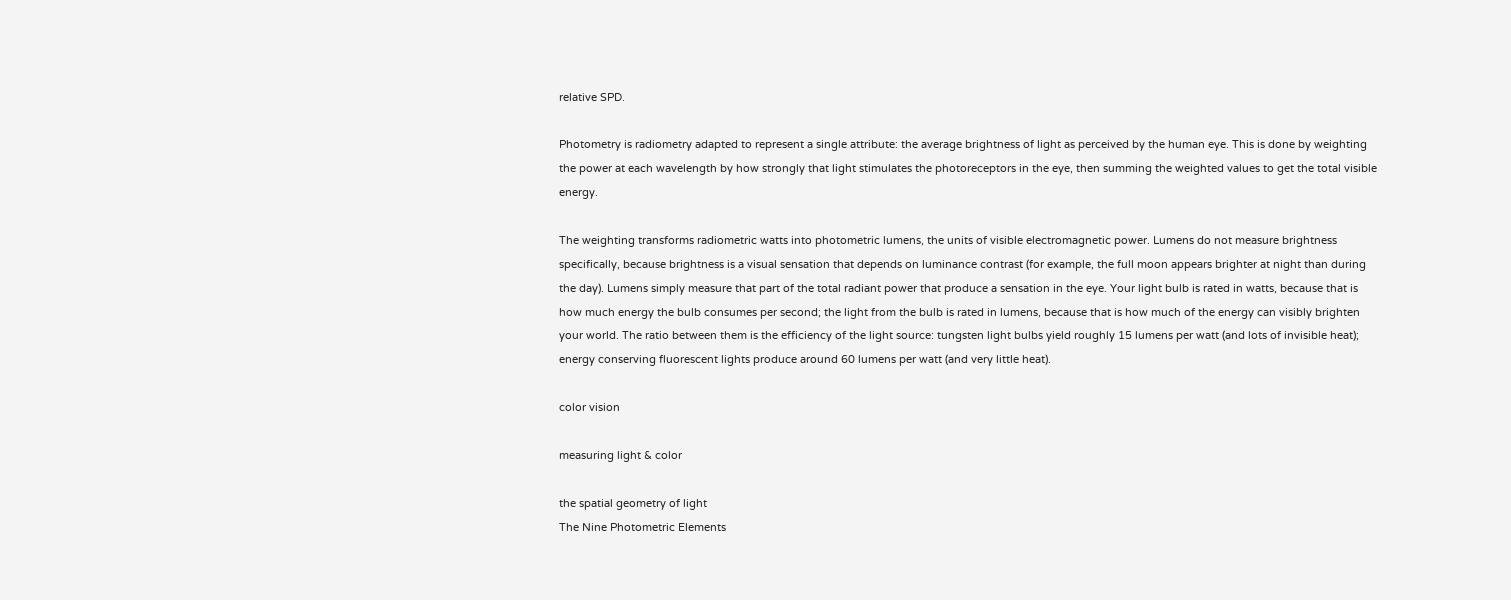relative SPD.

Photometry is radiometry adapted to represent a single attribute: the average brightness of light as perceived by the human eye. This is done by weighting the power at each wavelength by how strongly that light stimulates the photoreceptors in the eye, then summing the weighted values to get the total visible energy.

The weighting transforms radiometric watts into photometric lumens, the units of visible electromagnetic power. Lumens do not measure brightness specifically, because brightness is a visual sensation that depends on luminance contrast (for example, the full moon appears brighter at night than during the day). Lumens simply measure that part of the total radiant power that produce a sensation in the eye. Your light bulb is rated in watts, because that is how much energy the bulb consumes per second; the light from the bulb is rated in lumens, because that is how much of the energy can visibly brighten your world. The ratio between them is the efficiency of the light source: tungsten light bulbs yield roughly 15 lumens per watt (and lots of invisible heat); energy conserving fluorescent lights produce around 60 lumens per watt (and very little heat).

color vision

measuring light & color

the spatial geometry of light
The Nine Photometric Elements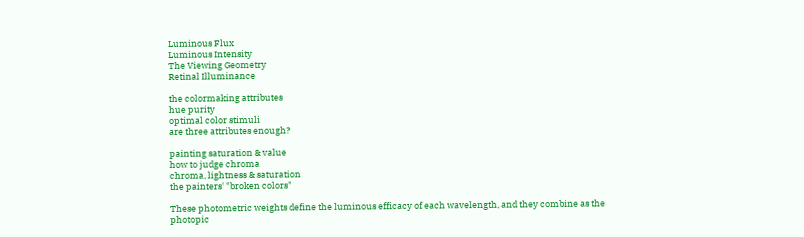Luminous Flux
Luminous Intensity
The Viewing Geometry
Retinal Illuminance

the colormaking attributes
hue purity
optimal color stimuli
are three attributes enough?

painting saturation & value
how to judge chroma
chroma, lightness & saturation
the painters' "broken colors"

These photometric weights define the luminous efficacy of each wavelength, and they combine as the photopic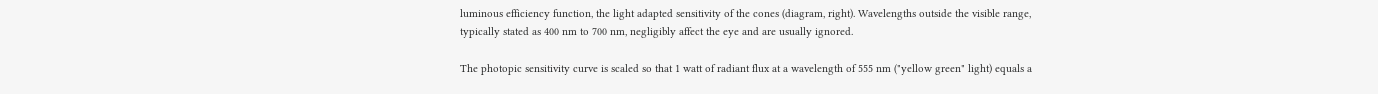luminous efficiency function, the light adapted sensitivity of the cones (diagram, right). Wavelengths outside the visible range, typically stated as 400 nm to 700 nm, negligibly affect the eye and are usually ignored.

The photopic sensitivity curve is scaled so that 1 watt of radiant flux at a wavelength of 555 nm ("yellow green" light) equals a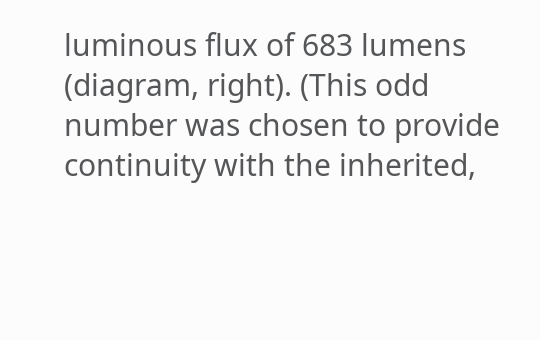luminous flux of 683 lumens (diagram, right). (This odd number was chosen to provide continuity with the inherited,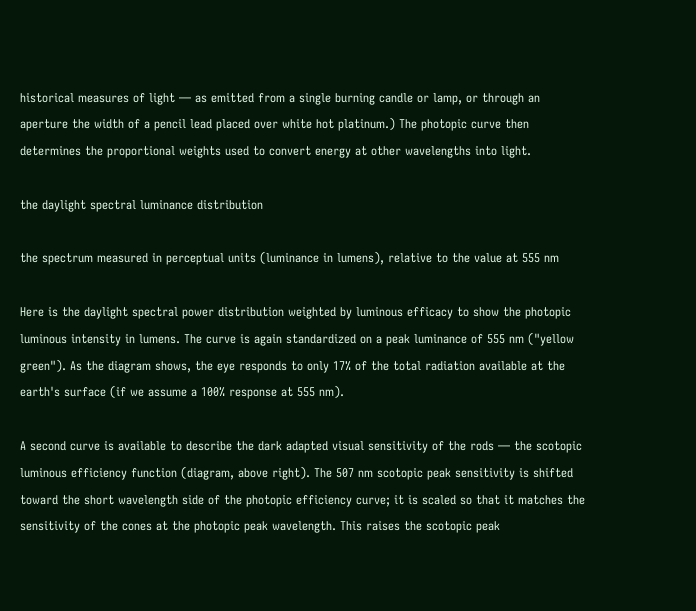historical measures of light — as emitted from a single burning candle or lamp, or through an aperture the width of a pencil lead placed over white hot platinum.) The photopic curve then determines the proportional weights used to convert energy at other wavelengths into light.

the daylight spectral luminance distribution

the spectrum measured in perceptual units (luminance in lumens), relative to the value at 555 nm

Here is the daylight spectral power distribution weighted by luminous efficacy to show the photopic luminous intensity in lumens. The curve is again standardized on a peak luminance of 555 nm ("yellow green"). As the diagram shows, the eye responds to only 17% of the total radiation available at the earth's surface (if we assume a 100% response at 555 nm).

A second curve is available to describe the dark adapted visual sensitivity of the rods — the scotopic luminous efficiency function (diagram, above right). The 507 nm scotopic peak sensitivity is shifted toward the short wavelength side of the photopic efficiency curve; it is scaled so that it matches the sensitivity of the cones at the photopic peak wavelength. This raises the scotopic peak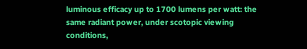luminous efficacy up to 1700 lumens per watt: the same radiant power, under scotopic viewing conditions,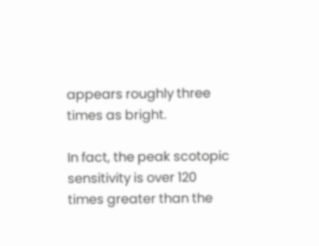appears roughly three times as bright.

In fact, the peak scotopic sensitivity is over 120 times greater than the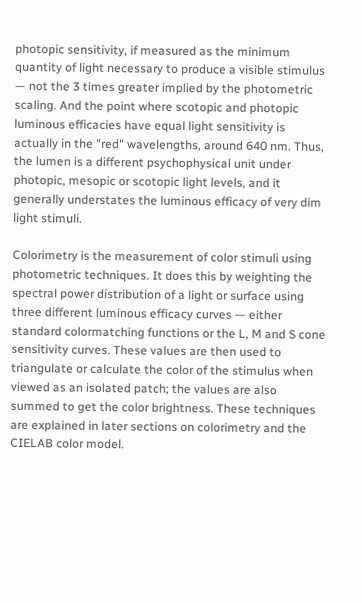photopic sensitivity, if measured as the minimum quantity of light necessary to produce a visible stimulus — not the 3 times greater implied by the photometric scaling. And the point where scotopic and photopic luminous efficacies have equal light sensitivity is actually in the "red" wavelengths, around 640 nm. Thus, the lumen is a different psychophysical unit under photopic, mesopic or scotopic light levels, and it generally understates the luminous efficacy of very dim light stimuli.

Colorimetry is the measurement of color stimuli using photometric techniques. It does this by weighting the spectral power distribution of a light or surface using three different luminous efficacy curves — either standard colormatching functions or the L, M and S cone sensitivity curves. These values are then used to triangulate or calculate the color of the stimulus when viewed as an isolated patch; the values are also summed to get the color brightness. These techniques are explained in later sections on colorimetry and the CIELAB color model.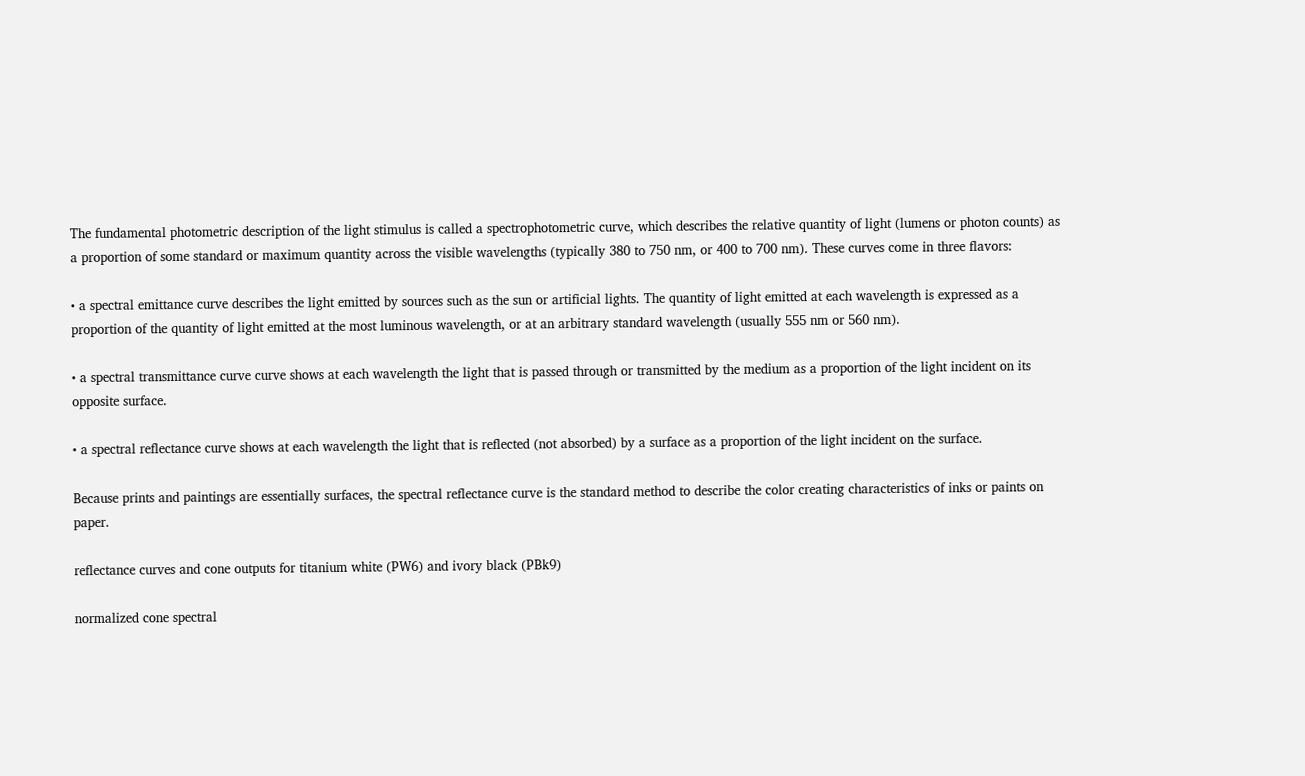The fundamental photometric description of the light stimulus is called a spectrophotometric curve, which describes the relative quantity of light (lumens or photon counts) as a proportion of some standard or maximum quantity across the visible wavelengths (typically 380 to 750 nm, or 400 to 700 nm). These curves come in three flavors:

• a spectral emittance curve describes the light emitted by sources such as the sun or artificial lights. The quantity of light emitted at each wavelength is expressed as a proportion of the quantity of light emitted at the most luminous wavelength, or at an arbitrary standard wavelength (usually 555 nm or 560 nm).

• a spectral transmittance curve curve shows at each wavelength the light that is passed through or transmitted by the medium as a proportion of the light incident on its opposite surface.

• a spectral reflectance curve shows at each wavelength the light that is reflected (not absorbed) by a surface as a proportion of the light incident on the surface.

Because prints and paintings are essentially surfaces, the spectral reflectance curve is the standard method to describe the color creating characteristics of inks or paints on paper.

reflectance curves and cone outputs for titanium white (PW6) and ivory black (PBk9)

normalized cone spectral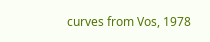curves from Vos, 1978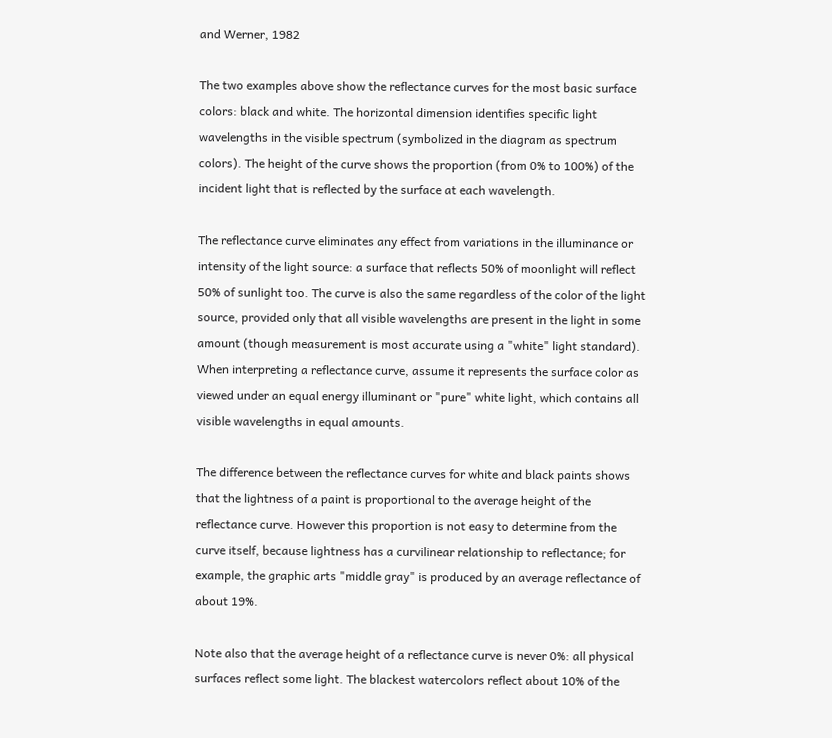and Werner, 1982

The two examples above show the reflectance curves for the most basic surface colors: black and white. The horizontal dimension identifies specific light wavelengths in the visible spectrum (symbolized in the diagram as spectrum colors). The height of the curve shows the proportion (from 0% to 100%) of the incident light that is reflected by the surface at each wavelength.

The reflectance curve eliminates any effect from variations in the illuminance or intensity of the light source: a surface that reflects 50% of moonlight will reflect 50% of sunlight too. The curve is also the same regardless of the color of the light source, provided only that all visible wavelengths are present in the light in some amount (though measurement is most accurate using a "white" light standard). When interpreting a reflectance curve, assume it represents the surface color as viewed under an equal energy illuminant or "pure" white light, which contains all visible wavelengths in equal amounts.

The difference between the reflectance curves for white and black paints shows that the lightness of a paint is proportional to the average height of the reflectance curve. However this proportion is not easy to determine from the curve itself, because lightness has a curvilinear relationship to reflectance; for example, the graphic arts "middle gray" is produced by an average reflectance of about 19%.

Note also that the average height of a reflectance curve is never 0%: all physical surfaces reflect some light. The blackest watercolors reflect about 10% of the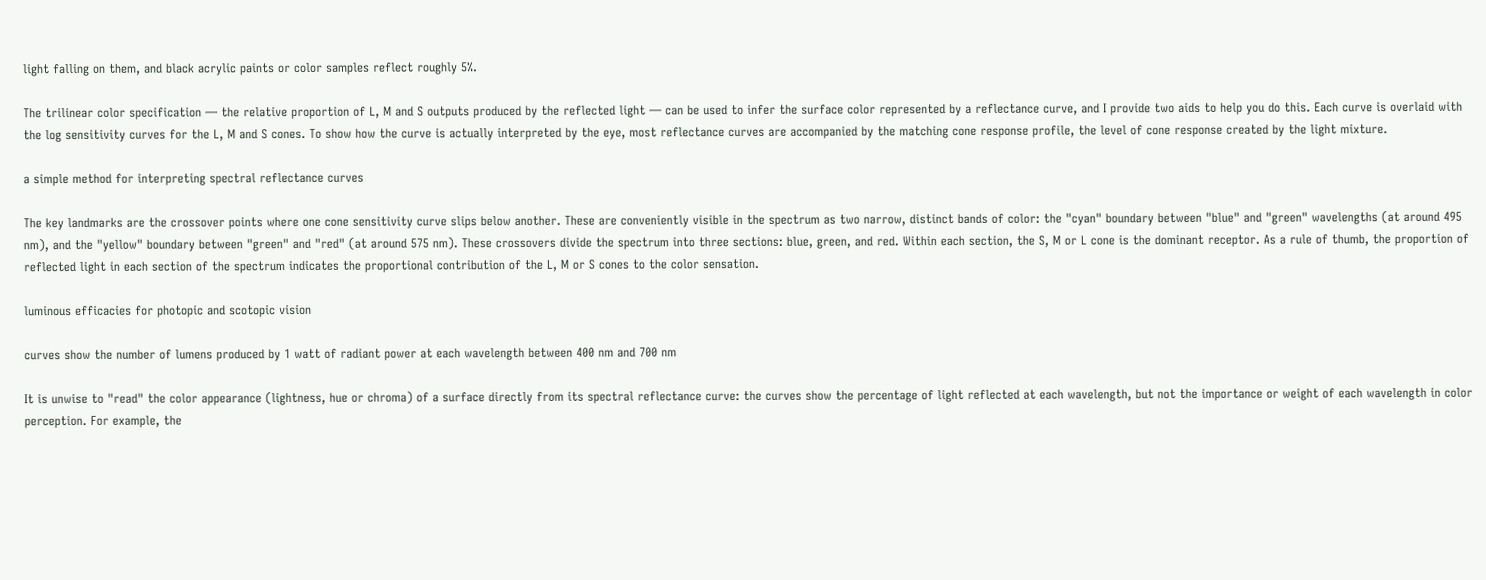light falling on them, and black acrylic paints or color samples reflect roughly 5%.

The trilinear color specification — the relative proportion of L, M and S outputs produced by the reflected light — can be used to infer the surface color represented by a reflectance curve, and I provide two aids to help you do this. Each curve is overlaid with the log sensitivity curves for the L, M and S cones. To show how the curve is actually interpreted by the eye, most reflectance curves are accompanied by the matching cone response profile, the level of cone response created by the light mixture.

a simple method for interpreting spectral reflectance curves

The key landmarks are the crossover points where one cone sensitivity curve slips below another. These are conveniently visible in the spectrum as two narrow, distinct bands of color: the "cyan" boundary between "blue" and "green" wavelengths (at around 495 nm), and the "yellow" boundary between "green" and "red" (at around 575 nm). These crossovers divide the spectrum into three sections: blue, green, and red. Within each section, the S, M or L cone is the dominant receptor. As a rule of thumb, the proportion of reflected light in each section of the spectrum indicates the proportional contribution of the L, M or S cones to the color sensation.

luminous efficacies for photopic and scotopic vision

curves show the number of lumens produced by 1 watt of radiant power at each wavelength between 400 nm and 700 nm

It is unwise to "read" the color appearance (lightness, hue or chroma) of a surface directly from its spectral reflectance curve: the curves show the percentage of light reflected at each wavelength, but not the importance or weight of each wavelength in color perception. For example, the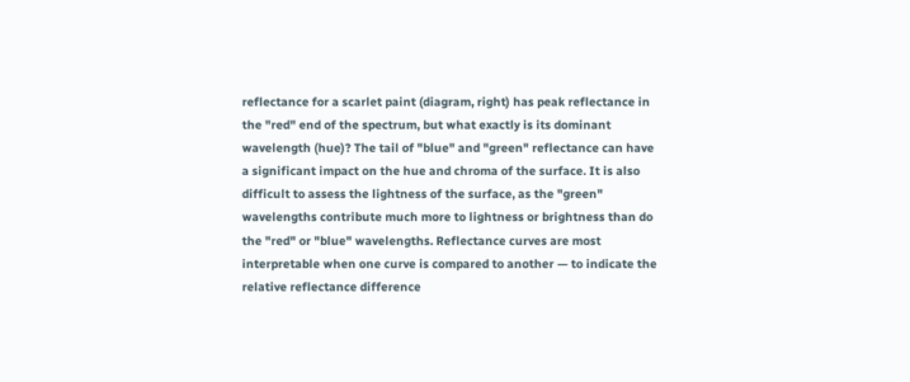reflectance for a scarlet paint (diagram, right) has peak reflectance in the "red" end of the spectrum, but what exactly is its dominant wavelength (hue)? The tail of "blue" and "green" reflectance can have a significant impact on the hue and chroma of the surface. It is also difficult to assess the lightness of the surface, as the "green" wavelengths contribute much more to lightness or brightness than do the "red" or "blue" wavelengths. Reflectance curves are most interpretable when one curve is compared to another — to indicate the relative reflectance difference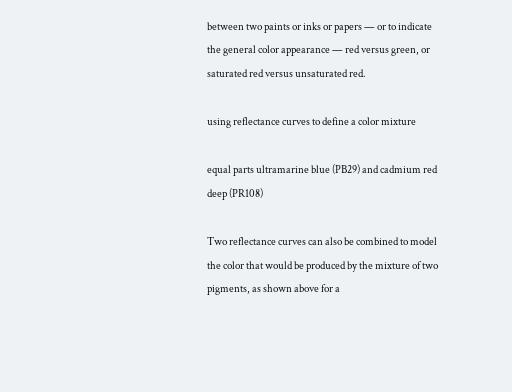between two paints or inks or papers — or to indicate the general color appearance — red versus green, or saturated red versus unsaturated red.

using reflectance curves to define a color mixture

equal parts ultramarine blue (PB29) and cadmium red deep (PR108)

Two reflectance curves can also be combined to model the color that would be produced by the mixture of two pigments, as shown above for a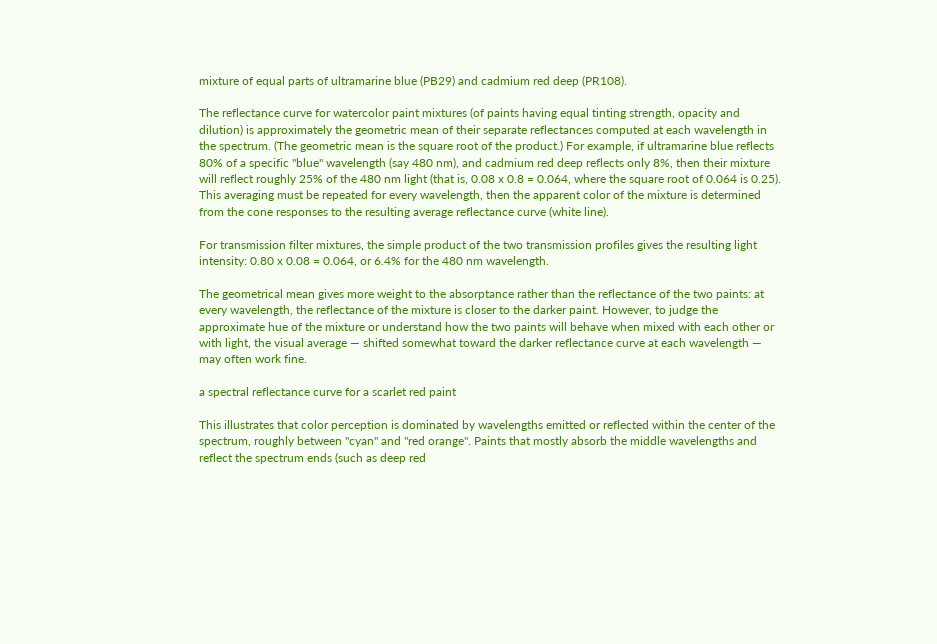mixture of equal parts of ultramarine blue (PB29) and cadmium red deep (PR108).

The reflectance curve for watercolor paint mixtures (of paints having equal tinting strength, opacity and dilution) is approximately the geometric mean of their separate reflectances computed at each wavelength in the spectrum. (The geometric mean is the square root of the product.) For example, if ultramarine blue reflects 80% of a specific "blue" wavelength (say 480 nm), and cadmium red deep reflects only 8%, then their mixture will reflect roughly 25% of the 480 nm light (that is, 0.08 x 0.8 = 0.064, where the square root of 0.064 is 0.25). This averaging must be repeated for every wavelength, then the apparent color of the mixture is determined from the cone responses to the resulting average reflectance curve (white line).

For transmission filter mixtures, the simple product of the two transmission profiles gives the resulting light intensity: 0.80 x 0.08 = 0.064, or 6.4% for the 480 nm wavelength.

The geometrical mean gives more weight to the absorptance rather than the reflectance of the two paints: at every wavelength, the reflectance of the mixture is closer to the darker paint. However, to judge the approximate hue of the mixture or understand how the two paints will behave when mixed with each other or with light, the visual average — shifted somewhat toward the darker reflectance curve at each wavelength — may often work fine.

a spectral reflectance curve for a scarlet red paint

This illustrates that color perception is dominated by wavelengths emitted or reflected within the center of the spectrum, roughly between "cyan" and "red orange". Paints that mostly absorb the middle wavelengths and reflect the spectrum ends (such as deep red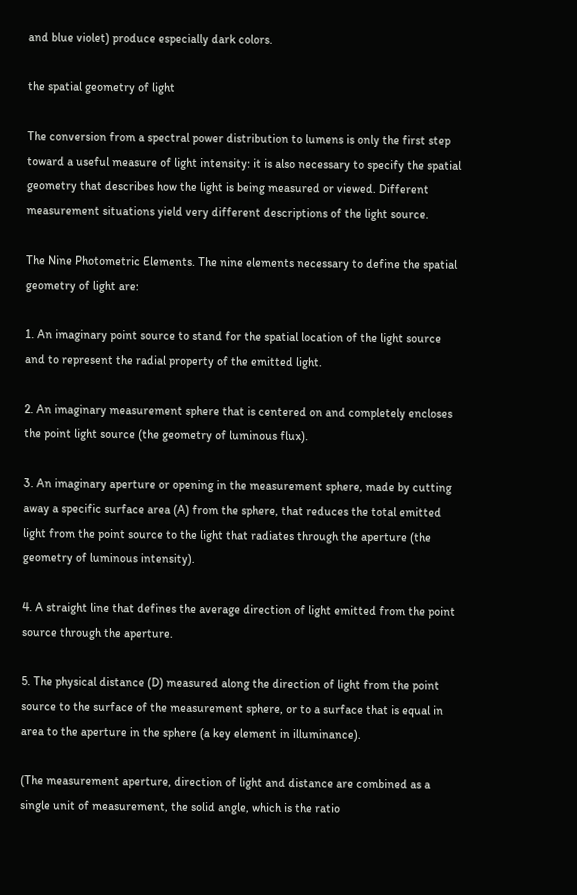and blue violet) produce especially dark colors.

the spatial geometry of light

The conversion from a spectral power distribution to lumens is only the first step toward a useful measure of light intensity: it is also necessary to specify the spatial geometry that describes how the light is being measured or viewed. Different measurement situations yield very different descriptions of the light source.

The Nine Photometric Elements. The nine elements necessary to define the spatial geometry of light are:

1. An imaginary point source to stand for the spatial location of the light source and to represent the radial property of the emitted light.

2. An imaginary measurement sphere that is centered on and completely encloses the point light source (the geometry of luminous flux).

3. An imaginary aperture or opening in the measurement sphere, made by cutting away a specific surface area (A) from the sphere, that reduces the total emitted light from the point source to the light that radiates through the aperture (the geometry of luminous intensity).

4. A straight line that defines the average direction of light emitted from the point source through the aperture.

5. The physical distance (D) measured along the direction of light from the point source to the surface of the measurement sphere, or to a surface that is equal in area to the aperture in the sphere (a key element in illuminance).

(The measurement aperture, direction of light and distance are combined as a single unit of measurement, the solid angle, which is the ratio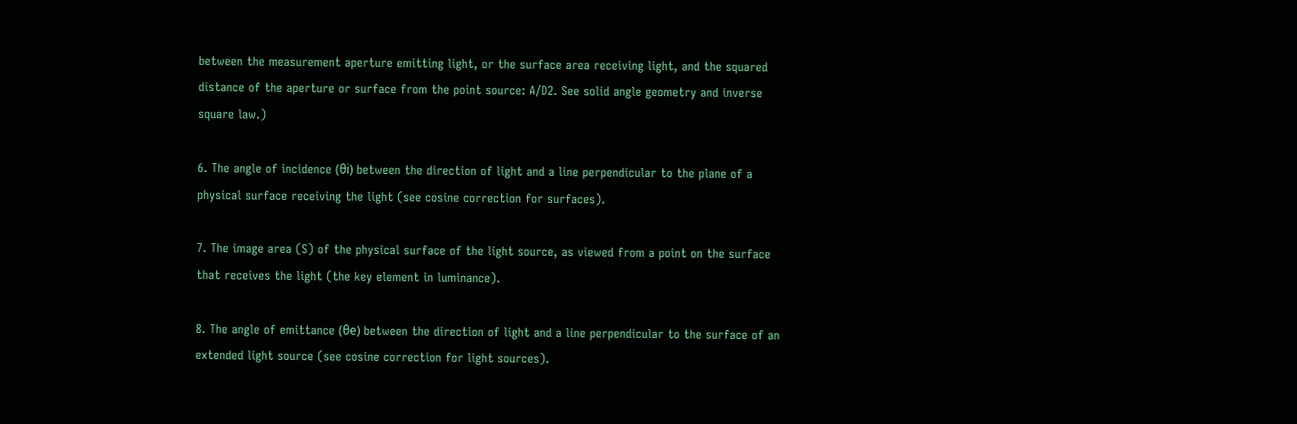between the measurement aperture emitting light, or the surface area receiving light, and the squared distance of the aperture or surface from the point source: A/D2. See solid angle geometry and inverse square law.)

6. The angle of incidence (θi) between the direction of light and a line perpendicular to the plane of a physical surface receiving the light (see cosine correction for surfaces).

7. The image area (S) of the physical surface of the light source, as viewed from a point on the surface that receives the light (the key element in luminance).

8. The angle of emittance (θe) between the direction of light and a line perpendicular to the surface of an extended light source (see cosine correction for light sources).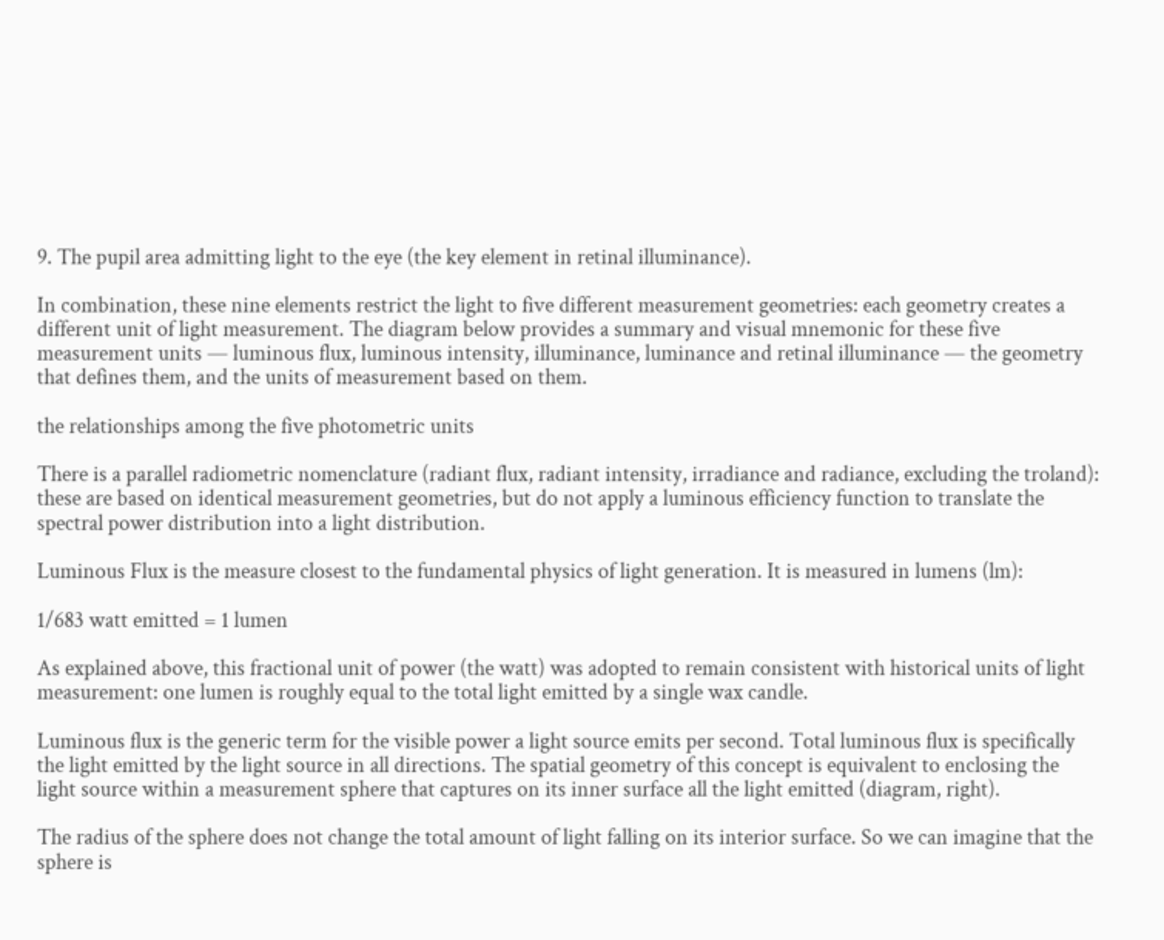9. The pupil area admitting light to the eye (the key element in retinal illuminance).

In combination, these nine elements restrict the light to five different measurement geometries: each geometry creates a different unit of light measurement. The diagram below provides a summary and visual mnemonic for these five measurement units — luminous flux, luminous intensity, illuminance, luminance and retinal illuminance — the geometry that defines them, and the units of measurement based on them.

the relationships among the five photometric units

There is a parallel radiometric nomenclature (radiant flux, radiant intensity, irradiance and radiance, excluding the troland): these are based on identical measurement geometries, but do not apply a luminous efficiency function to translate the spectral power distribution into a light distribution.

Luminous Flux is the measure closest to the fundamental physics of light generation. It is measured in lumens (lm):

1/683 watt emitted = 1 lumen

As explained above, this fractional unit of power (the watt) was adopted to remain consistent with historical units of light measurement: one lumen is roughly equal to the total light emitted by a single wax candle.

Luminous flux is the generic term for the visible power a light source emits per second. Total luminous flux is specifically the light emitted by the light source in all directions. The spatial geometry of this concept is equivalent to enclosing the light source within a measurement sphere that captures on its inner surface all the light emitted (diagram, right).

The radius of the sphere does not change the total amount of light falling on its interior surface. So we can imagine that the sphere is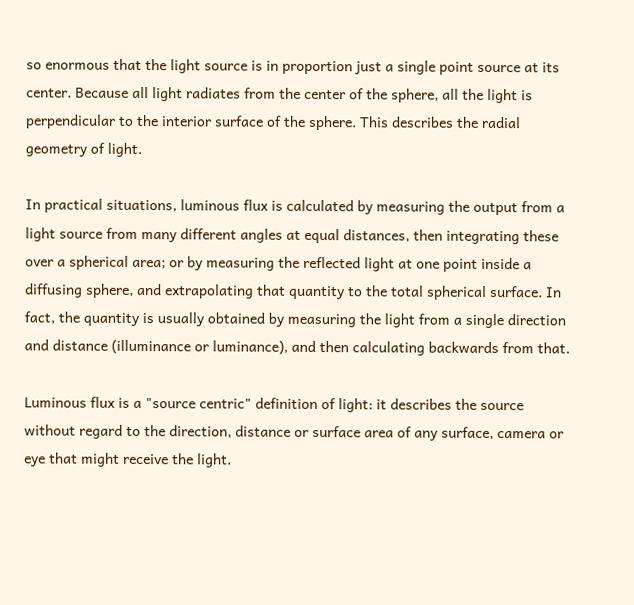so enormous that the light source is in proportion just a single point source at its center. Because all light radiates from the center of the sphere, all the light is perpendicular to the interior surface of the sphere. This describes the radial geometry of light.

In practical situations, luminous flux is calculated by measuring the output from a light source from many different angles at equal distances, then integrating these over a spherical area; or by measuring the reflected light at one point inside a diffusing sphere, and extrapolating that quantity to the total spherical surface. In fact, the quantity is usually obtained by measuring the light from a single direction and distance (illuminance or luminance), and then calculating backwards from that.

Luminous flux is a "source centric" definition of light: it describes the source without regard to the direction, distance or surface area of any surface, camera or eye that might receive the light.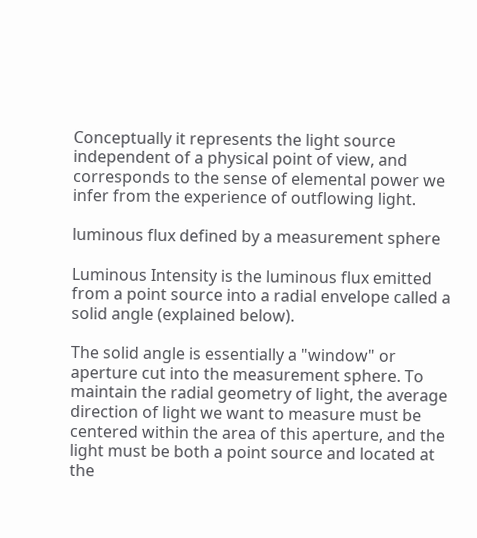Conceptually it represents the light source independent of a physical point of view, and corresponds to the sense of elemental power we infer from the experience of outflowing light.

luminous flux defined by a measurement sphere

Luminous Intensity is the luminous flux emitted from a point source into a radial envelope called a solid angle (explained below).

The solid angle is essentially a "window" or aperture cut into the measurement sphere. To maintain the radial geometry of light, the average direction of light we want to measure must be centered within the area of this aperture, and the light must be both a point source and located at the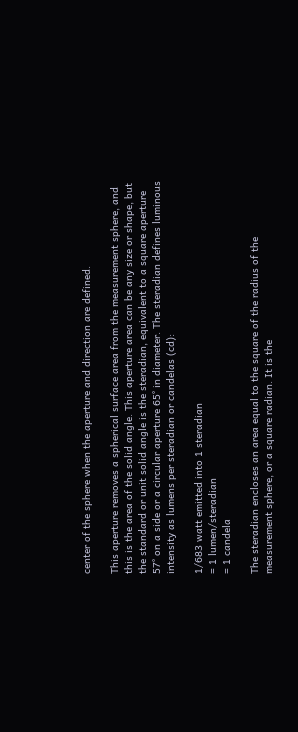center of the sphere when the aperture and direction are defined.

This aperture removes a spherical surface area from the measurement sphere, and this is the area of the solid angle. This aperture area can be any size or shape, but the standard or unit solid angle is the steradian, equivalent to a square aperture 57° on a side or a circular aperture 65° in diameter. The steradian defines luminous intensity as lumens per steradian or candelas (cd):

1/683 watt emitted into 1 steradian
= 1 lumen/steradian
= 1 candela

The steradian encloses an area equal to the square of the radius of the measurement sphere, or a square radian. It is the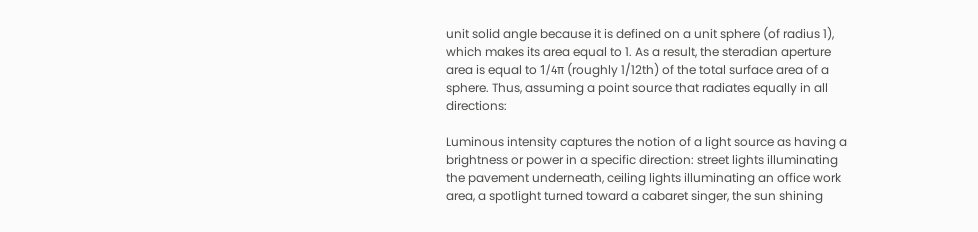unit solid angle because it is defined on a unit sphere (of radius 1), which makes its area equal to 1. As a result, the steradian aperture area is equal to 1/4π (roughly 1/12th) of the total surface area of a sphere. Thus, assuming a point source that radiates equally in all directions:

Luminous intensity captures the notion of a light source as having a brightness or power in a specific direction: street lights illuminating the pavement underneath, ceiling lights illuminating an office work area, a spotlight turned toward a cabaret singer, the sun shining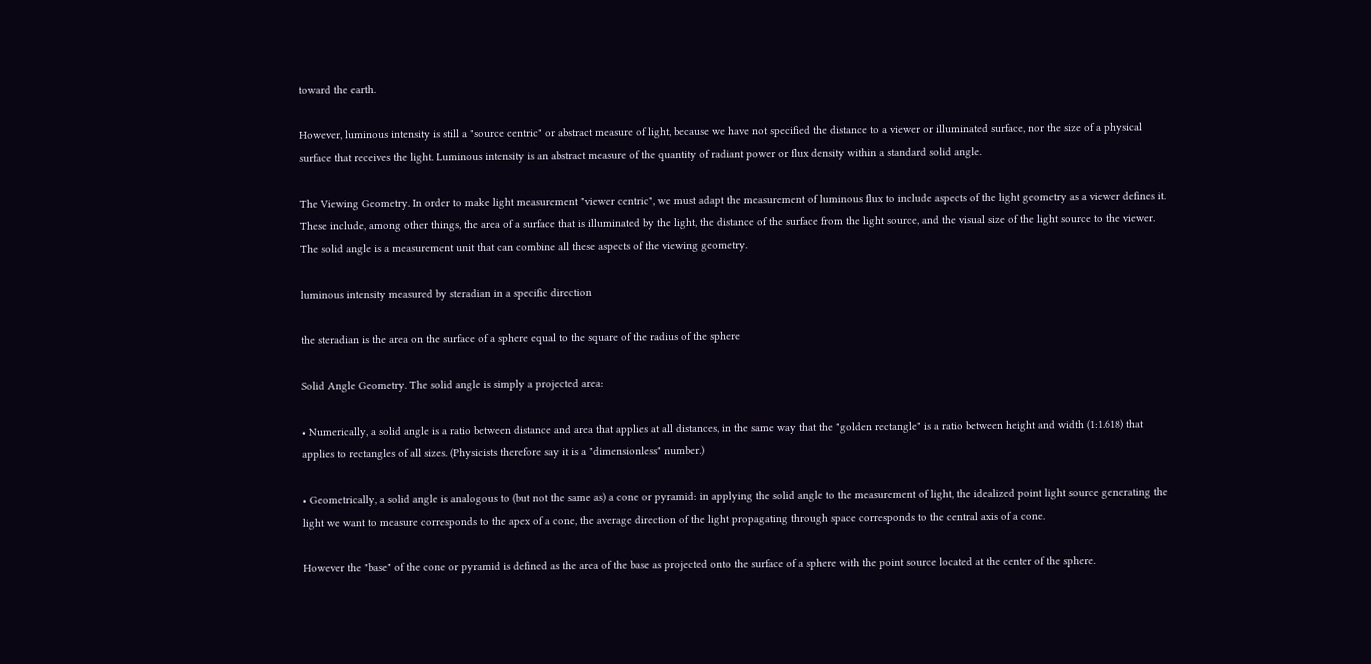toward the earth.

However, luminous intensity is still a "source centric" or abstract measure of light, because we have not specified the distance to a viewer or illuminated surface, nor the size of a physical surface that receives the light. Luminous intensity is an abstract measure of the quantity of radiant power or flux density within a standard solid angle.

The Viewing Geometry. In order to make light measurement "viewer centric", we must adapt the measurement of luminous flux to include aspects of the light geometry as a viewer defines it. These include, among other things, the area of a surface that is illuminated by the light, the distance of the surface from the light source, and the visual size of the light source to the viewer. The solid angle is a measurement unit that can combine all these aspects of the viewing geometry.

luminous intensity measured by steradian in a specific direction

the steradian is the area on the surface of a sphere equal to the square of the radius of the sphere

Solid Angle Geometry. The solid angle is simply a projected area:

• Numerically, a solid angle is a ratio between distance and area that applies at all distances, in the same way that the "golden rectangle" is a ratio between height and width (1:1.618) that applies to rectangles of all sizes. (Physicists therefore say it is a "dimensionless" number.)

• Geometrically, a solid angle is analogous to (but not the same as) a cone or pyramid: in applying the solid angle to the measurement of light, the idealized point light source generating the light we want to measure corresponds to the apex of a cone, the average direction of the light propagating through space corresponds to the central axis of a cone.

However the "base" of the cone or pyramid is defined as the area of the base as projected onto the surface of a sphere with the point source located at the center of the sphere.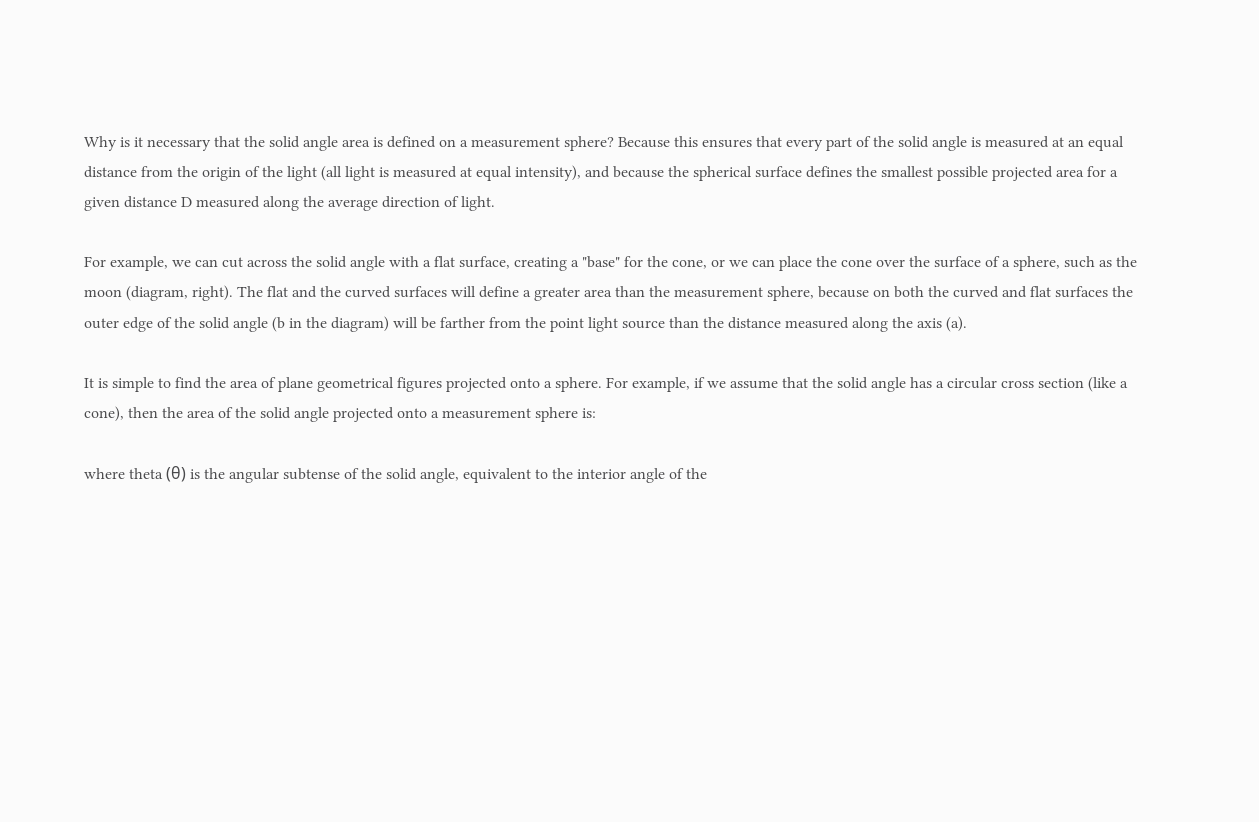Why is it necessary that the solid angle area is defined on a measurement sphere? Because this ensures that every part of the solid angle is measured at an equal distance from the origin of the light (all light is measured at equal intensity), and because the spherical surface defines the smallest possible projected area for a given distance D measured along the average direction of light.

For example, we can cut across the solid angle with a flat surface, creating a "base" for the cone, or we can place the cone over the surface of a sphere, such as the moon (diagram, right). The flat and the curved surfaces will define a greater area than the measurement sphere, because on both the curved and flat surfaces the outer edge of the solid angle (b in the diagram) will be farther from the point light source than the distance measured along the axis (a).

It is simple to find the area of plane geometrical figures projected onto a sphere. For example, if we assume that the solid angle has a circular cross section (like a cone), then the area of the solid angle projected onto a measurement sphere is:

where theta (θ) is the angular subtense of the solid angle, equivalent to the interior angle of the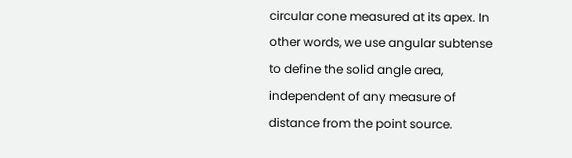circular cone measured at its apex. In other words, we use angular subtense to define the solid angle area, independent of any measure of distance from the point source.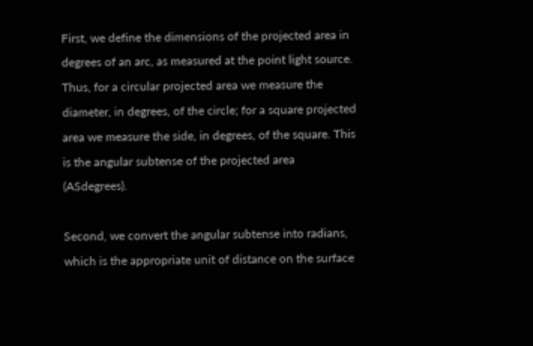First, we define the dimensions of the projected area in degrees of an arc, as measured at the point light source. Thus, for a circular projected area we measure the diameter, in degrees, of the circle; for a square projected area we measure the side, in degrees, of the square. This is the angular subtense of the projected area (ASdegrees).

Second, we convert the angular subtense into radians, which is the appropriate unit of distance on the surface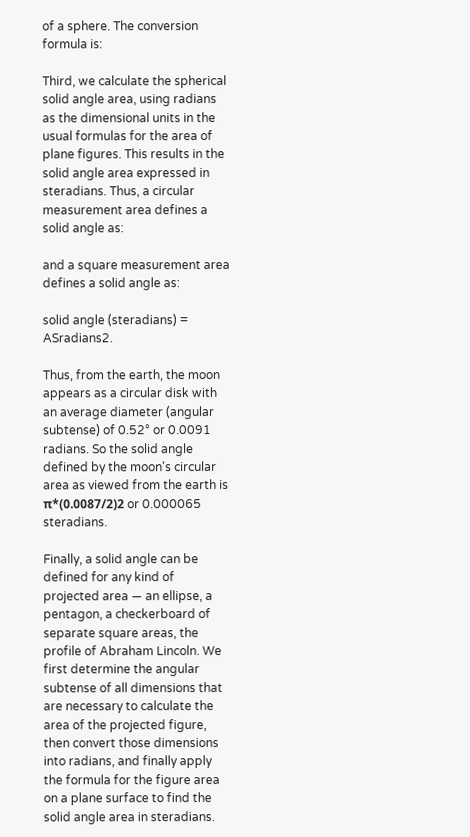of a sphere. The conversion formula is:

Third, we calculate the spherical solid angle area, using radians as the dimensional units in the usual formulas for the area of plane figures. This results in the solid angle area expressed in steradians. Thus, a circular measurement area defines a solid angle as:

and a square measurement area defines a solid angle as:

solid angle (steradians) = ASradians2.

Thus, from the earth, the moon appears as a circular disk with an average diameter (angular subtense) of 0.52° or 0.0091 radians. So the solid angle defined by the moon's circular area as viewed from the earth is π*(0.0087/2)2 or 0.000065 steradians.

Finally, a solid angle can be defined for any kind of projected area — an ellipse, a pentagon, a checkerboard of separate square areas, the profile of Abraham Lincoln. We first determine the angular subtense of all dimensions that are necessary to calculate the area of the projected figure, then convert those dimensions into radians, and finally apply the formula for the figure area on a plane surface to find the solid angle area in steradians.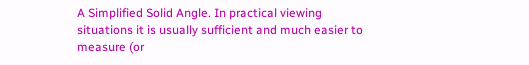A Simplified Solid Angle. In practical viewing situations it is usually sufficient and much easier to measure (or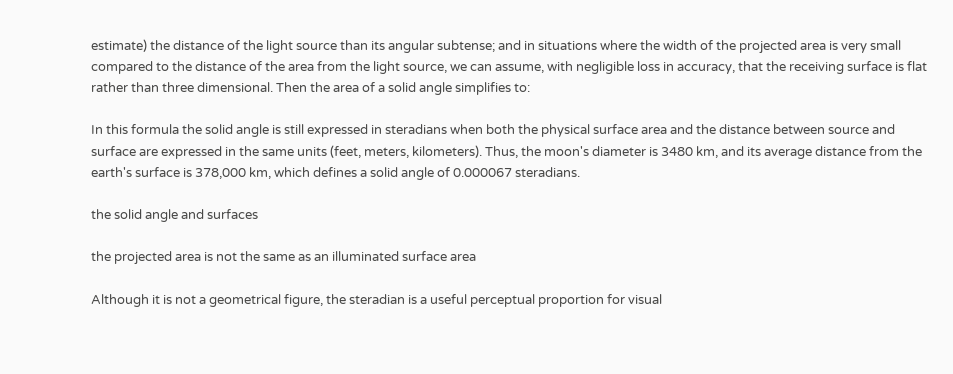estimate) the distance of the light source than its angular subtense; and in situations where the width of the projected area is very small compared to the distance of the area from the light source, we can assume, with negligible loss in accuracy, that the receiving surface is flat rather than three dimensional. Then the area of a solid angle simplifies to:

In this formula the solid angle is still expressed in steradians when both the physical surface area and the distance between source and surface are expressed in the same units (feet, meters, kilometers). Thus, the moon's diameter is 3480 km, and its average distance from the earth's surface is 378,000 km, which defines a solid angle of 0.000067 steradians.

the solid angle and surfaces

the projected area is not the same as an illuminated surface area

Although it is not a geometrical figure, the steradian is a useful perceptual proportion for visual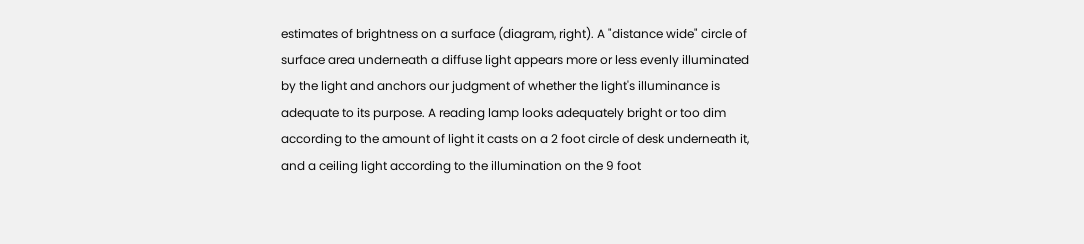estimates of brightness on a surface (diagram, right). A "distance wide" circle of surface area underneath a diffuse light appears more or less evenly illuminated by the light and anchors our judgment of whether the light's illuminance is adequate to its purpose. A reading lamp looks adequately bright or too dim according to the amount of light it casts on a 2 foot circle of desk underneath it, and a ceiling light according to the illumination on the 9 foot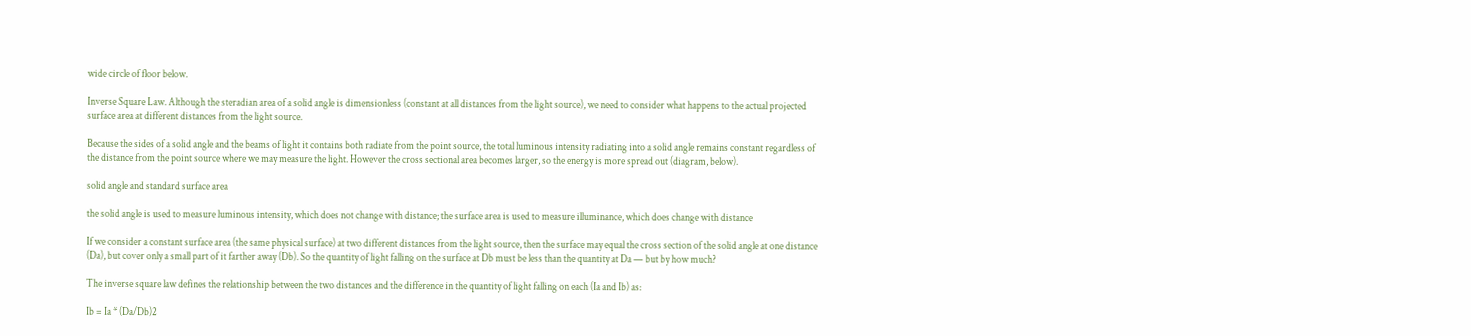wide circle of floor below.

Inverse Square Law. Although the steradian area of a solid angle is dimensionless (constant at all distances from the light source), we need to consider what happens to the actual projected surface area at different distances from the light source.

Because the sides of a solid angle and the beams of light it contains both radiate from the point source, the total luminous intensity radiating into a solid angle remains constant regardless of the distance from the point source where we may measure the light. However the cross sectional area becomes larger, so the energy is more spread out (diagram, below).

solid angle and standard surface area

the solid angle is used to measure luminous intensity, which does not change with distance; the surface area is used to measure illuminance, which does change with distance

If we consider a constant surface area (the same physical surface) at two different distances from the light source, then the surface may equal the cross section of the solid angle at one distance (Da), but cover only a small part of it farther away (Db). So the quantity of light falling on the surface at Db must be less than the quantity at Da — but by how much?

The inverse square law defines the relationship between the two distances and the difference in the quantity of light falling on each (Ia and Ib) as:

Ib = Ia * (Da/Db)2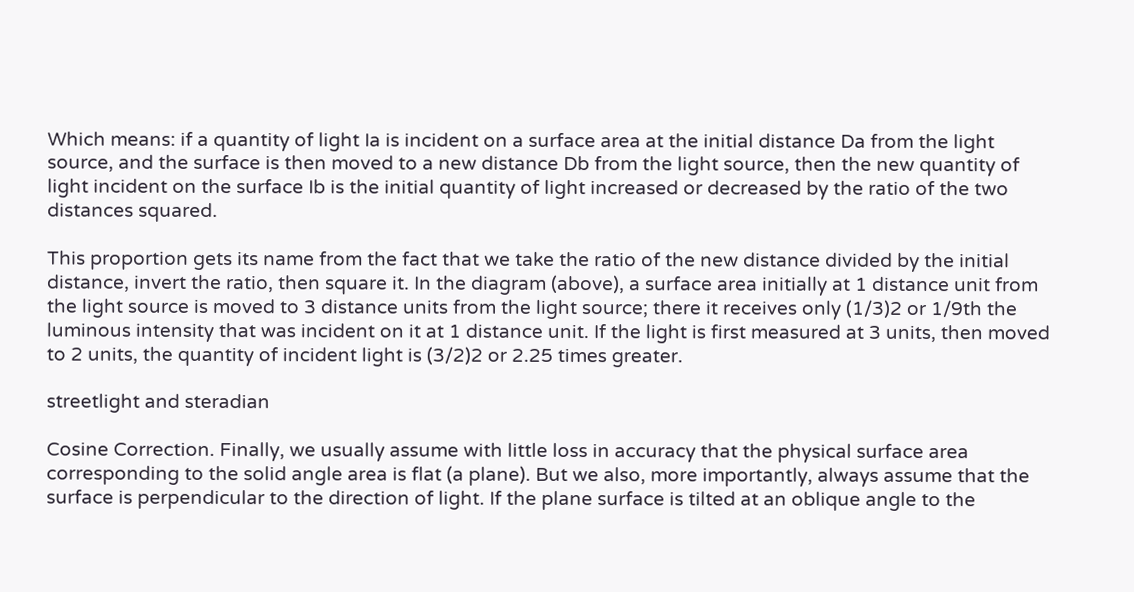Which means: if a quantity of light Ia is incident on a surface area at the initial distance Da from the light source, and the surface is then moved to a new distance Db from the light source, then the new quantity of light incident on the surface Ib is the initial quantity of light increased or decreased by the ratio of the two distances squared.

This proportion gets its name from the fact that we take the ratio of the new distance divided by the initial distance, invert the ratio, then square it. In the diagram (above), a surface area initially at 1 distance unit from the light source is moved to 3 distance units from the light source; there it receives only (1/3)2 or 1/9th the luminous intensity that was incident on it at 1 distance unit. If the light is first measured at 3 units, then moved to 2 units, the quantity of incident light is (3/2)2 or 2.25 times greater.

streetlight and steradian

Cosine Correction. Finally, we usually assume with little loss in accuracy that the physical surface area corresponding to the solid angle area is flat (a plane). But we also, more importantly, always assume that the surface is perpendicular to the direction of light. If the plane surface is tilted at an oblique angle to the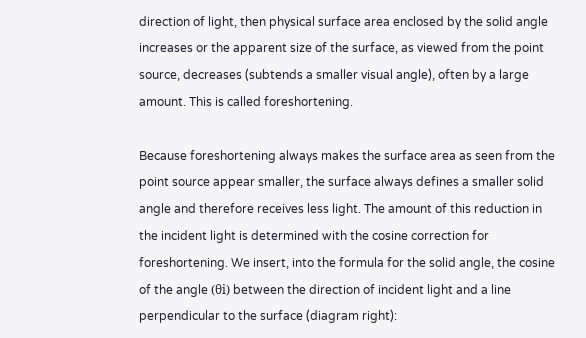direction of light, then physical surface area enclosed by the solid angle increases or the apparent size of the surface, as viewed from the point source, decreases (subtends a smaller visual angle), often by a large amount. This is called foreshortening.

Because foreshortening always makes the surface area as seen from the point source appear smaller, the surface always defines a smaller solid angle and therefore receives less light. The amount of this reduction in the incident light is determined with the cosine correction for foreshortening. We insert, into the formula for the solid angle, the cosine of the angle (θi) between the direction of incident light and a line perpendicular to the surface (diagram right):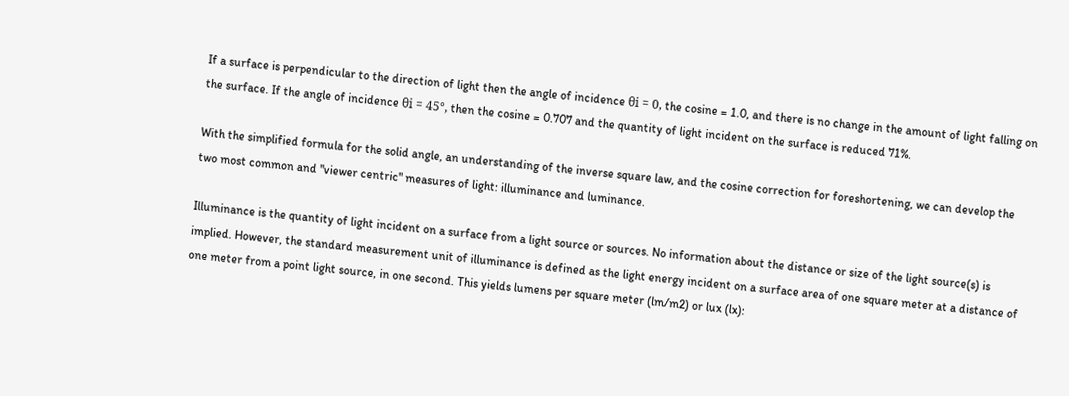If a surface is perpendicular to the direction of light then the angle of incidence θi = 0, the cosine = 1.0, and there is no change in the amount of light falling on the surface. If the angle of incidence θi = 45°, then the cosine = 0.707 and the quantity of light incident on the surface is reduced 71%.

With the simplified formula for the solid angle, an understanding of the inverse square law, and the cosine correction for foreshortening, we can develop the two most common and "viewer centric" measures of light: illuminance and luminance.

Illuminance is the quantity of light incident on a surface from a light source or sources. No information about the distance or size of the light source(s) is implied. However, the standard measurement unit of illuminance is defined as the light energy incident on a surface area of one square meter at a distance of one meter from a point light source, in one second. This yields lumens per square meter (lm/m2) or lux (lx):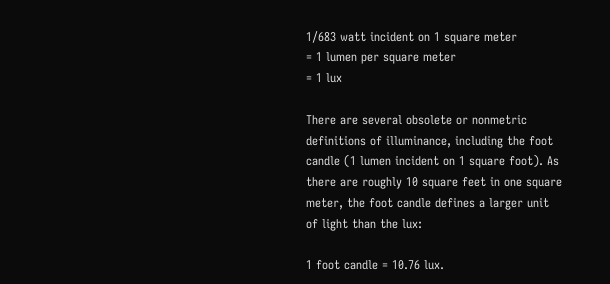1/683 watt incident on 1 square meter
= 1 lumen per square meter
= 1 lux

There are several obsolete or nonmetric definitions of illuminance, including the foot candle (1 lumen incident on 1 square foot). As there are roughly 10 square feet in one square meter, the foot candle defines a larger unit of light than the lux:

1 foot candle = 10.76 lux.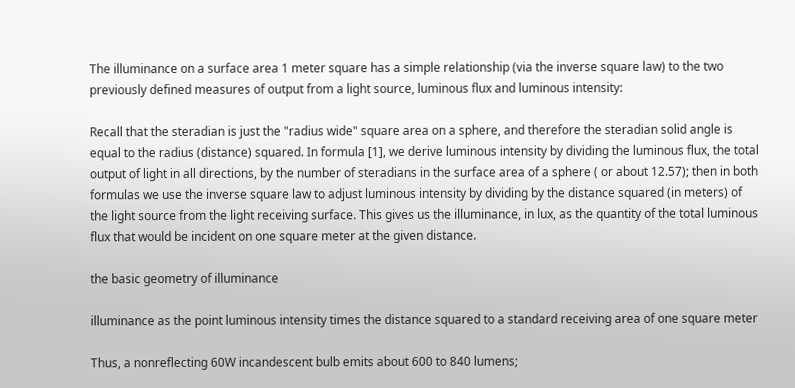The illuminance on a surface area 1 meter square has a simple relationship (via the inverse square law) to the two previously defined measures of output from a light source, luminous flux and luminous intensity:

Recall that the steradian is just the "radius wide" square area on a sphere, and therefore the steradian solid angle is equal to the radius (distance) squared. In formula [1], we derive luminous intensity by dividing the luminous flux, the total output of light in all directions, by the number of steradians in the surface area of a sphere ( or about 12.57); then in both formulas we use the inverse square law to adjust luminous intensity by dividing by the distance squared (in meters) of the light source from the light receiving surface. This gives us the illuminance, in lux, as the quantity of the total luminous flux that would be incident on one square meter at the given distance.

the basic geometry of illuminance

illuminance as the point luminous intensity times the distance squared to a standard receiving area of one square meter

Thus, a nonreflecting 60W incandescent bulb emits about 600 to 840 lumens;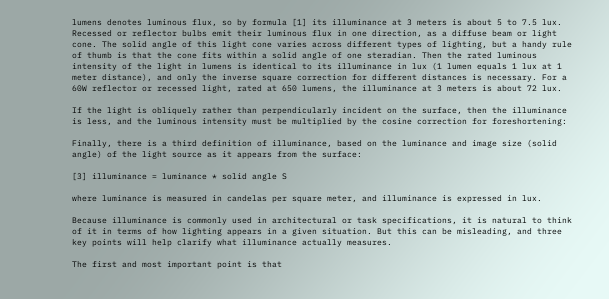lumens denotes luminous flux, so by formula [1] its illuminance at 3 meters is about 5 to 7.5 lux. Recessed or reflector bulbs emit their luminous flux in one direction, as a diffuse beam or light cone. The solid angle of this light cone varies across different types of lighting, but a handy rule of thumb is that the cone fits within a solid angle of one steradian. Then the rated luminous intensity of the light in lumens is identical to its illuminance in lux (1 lumen equals 1 lux at 1 meter distance), and only the inverse square correction for different distances is necessary. For a 60W reflector or recessed light, rated at 650 lumens, the illuminance at 3 meters is about 72 lux.

If the light is obliquely rather than perpendicularly incident on the surface, then the illuminance is less, and the luminous intensity must be multiplied by the cosine correction for foreshortening:

Finally, there is a third definition of illuminance, based on the luminance and image size (solid angle) of the light source as it appears from the surface:

[3] illuminance = luminance * solid angle S

where luminance is measured in candelas per square meter, and illuminance is expressed in lux.

Because illuminance is commonly used in architectural or task specifications, it is natural to think of it in terms of how lighting appears in a given situation. But this can be misleading, and three key points will help clarify what illuminance actually measures.

The first and most important point is that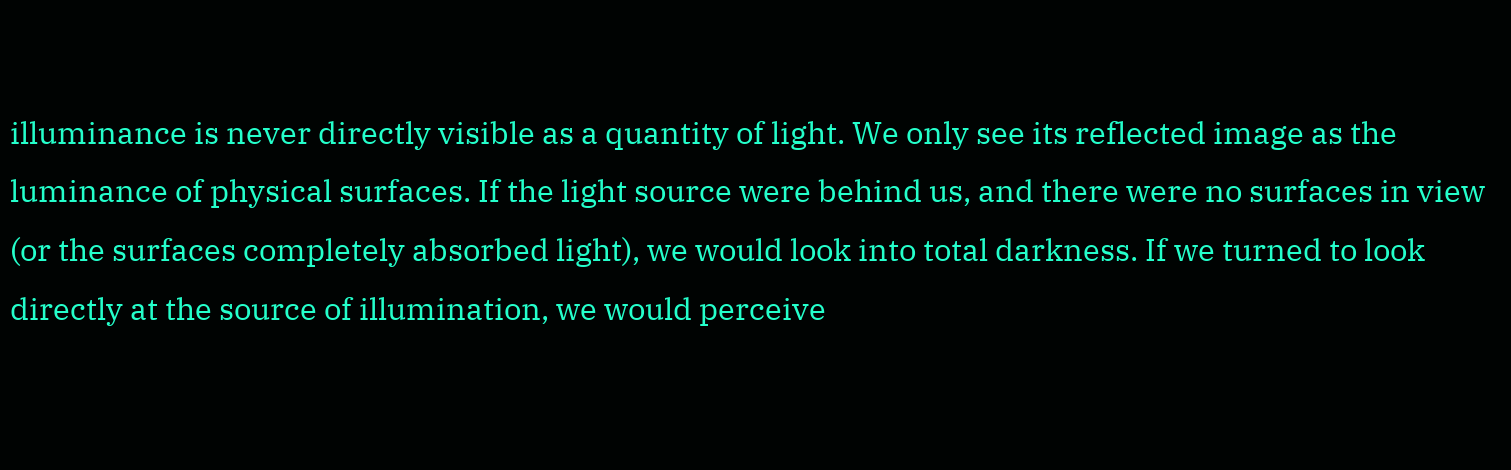illuminance is never directly visible as a quantity of light. We only see its reflected image as the luminance of physical surfaces. If the light source were behind us, and there were no surfaces in view (or the surfaces completely absorbed light), we would look into total darkness. If we turned to look directly at the source of illumination, we would perceive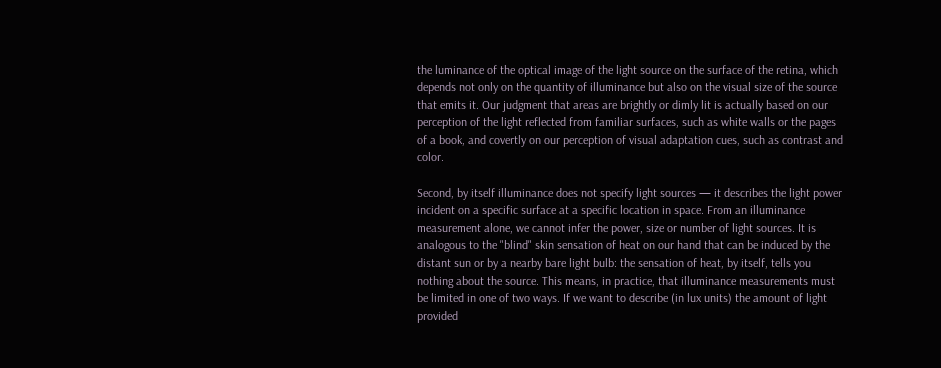the luminance of the optical image of the light source on the surface of the retina, which depends not only on the quantity of illuminance but also on the visual size of the source that emits it. Our judgment that areas are brightly or dimly lit is actually based on our perception of the light reflected from familiar surfaces, such as white walls or the pages of a book, and covertly on our perception of visual adaptation cues, such as contrast and color.

Second, by itself illuminance does not specify light sources — it describes the light power incident on a specific surface at a specific location in space. From an illuminance measurement alone, we cannot infer the power, size or number of light sources. It is analogous to the "blind" skin sensation of heat on our hand that can be induced by the distant sun or by a nearby bare light bulb: the sensation of heat, by itself, tells you nothing about the source. This means, in practice, that illuminance measurements must be limited in one of two ways. If we want to describe (in lux units) the amount of light provided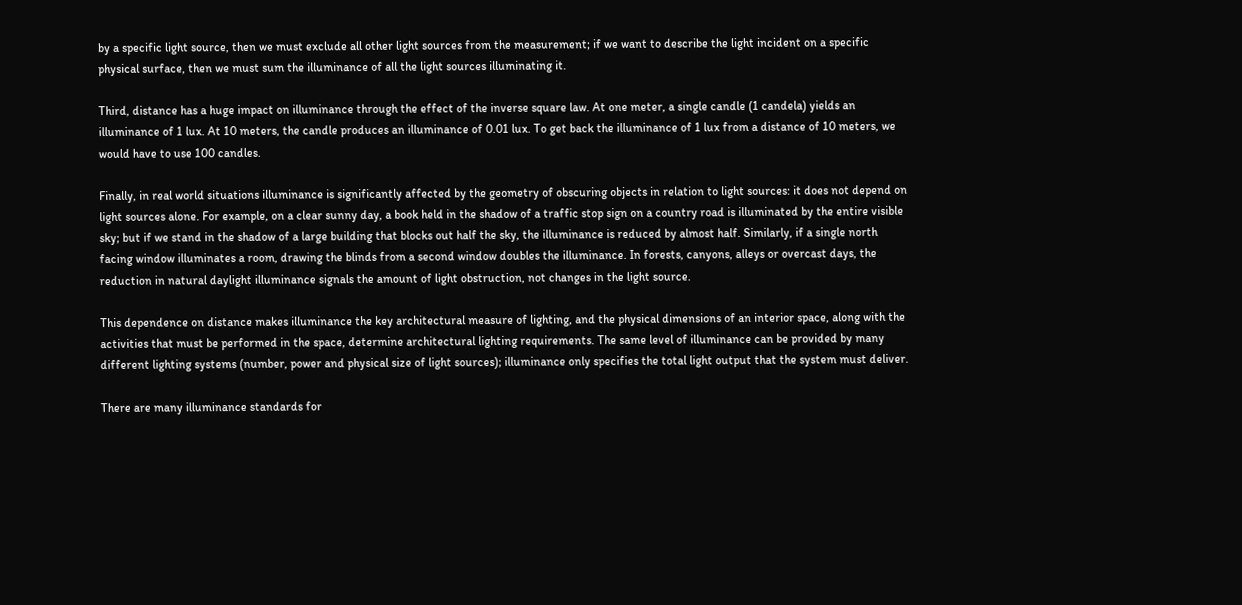by a specific light source, then we must exclude all other light sources from the measurement; if we want to describe the light incident on a specific physical surface, then we must sum the illuminance of all the light sources illuminating it.

Third, distance has a huge impact on illuminance through the effect of the inverse square law. At one meter, a single candle (1 candela) yields an illuminance of 1 lux. At 10 meters, the candle produces an illuminance of 0.01 lux. To get back the illuminance of 1 lux from a distance of 10 meters, we would have to use 100 candles.

Finally, in real world situations illuminance is significantly affected by the geometry of obscuring objects in relation to light sources: it does not depend on light sources alone. For example, on a clear sunny day, a book held in the shadow of a traffic stop sign on a country road is illuminated by the entire visible sky; but if we stand in the shadow of a large building that blocks out half the sky, the illuminance is reduced by almost half. Similarly, if a single north facing window illuminates a room, drawing the blinds from a second window doubles the illuminance. In forests, canyons, alleys or overcast days, the reduction in natural daylight illuminance signals the amount of light obstruction, not changes in the light source.

This dependence on distance makes illuminance the key architectural measure of lighting, and the physical dimensions of an interior space, along with the activities that must be performed in the space, determine architectural lighting requirements. The same level of illuminance can be provided by many different lighting systems (number, power and physical size of light sources); illuminance only specifies the total light output that the system must deliver.

There are many illuminance standards for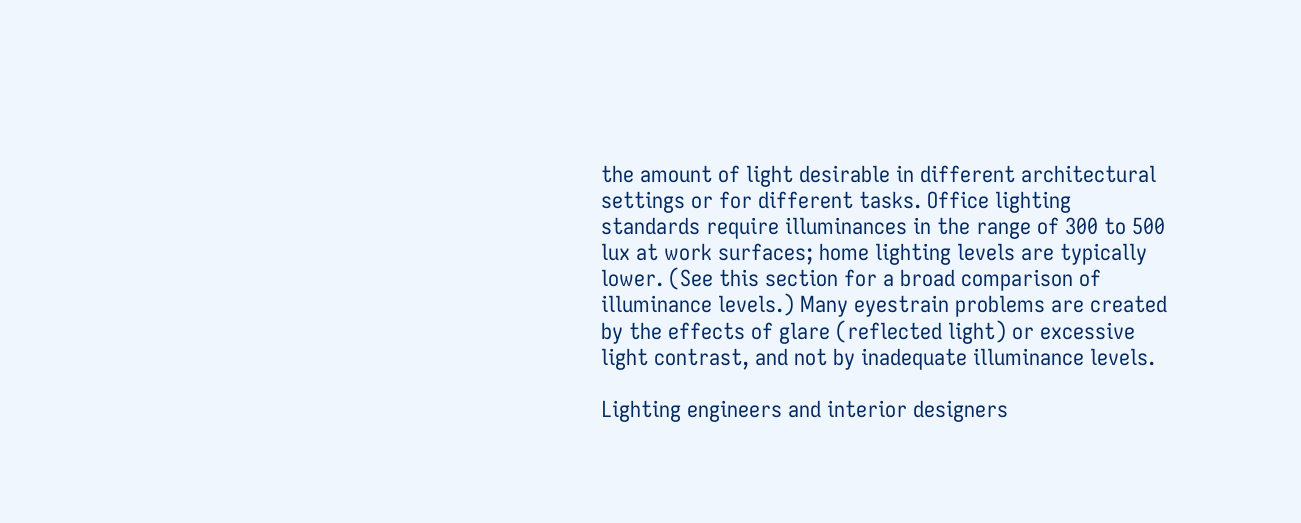the amount of light desirable in different architectural settings or for different tasks. Office lighting standards require illuminances in the range of 300 to 500 lux at work surfaces; home lighting levels are typically lower. (See this section for a broad comparison of illuminance levels.) Many eyestrain problems are created by the effects of glare (reflected light) or excessive light contrast, and not by inadequate illuminance levels.

Lighting engineers and interior designers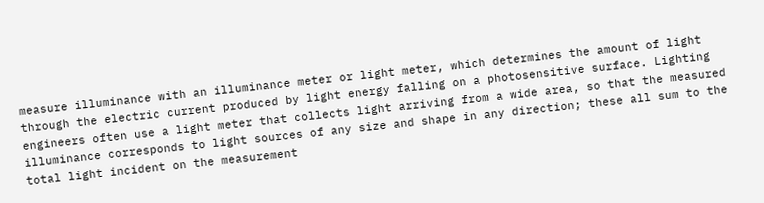measure illuminance with an illuminance meter or light meter, which determines the amount of light through the electric current produced by light energy falling on a photosensitive surface. Lighting engineers often use a light meter that collects light arriving from a wide area, so that the measured illuminance corresponds to light sources of any size and shape in any direction; these all sum to the total light incident on the measurement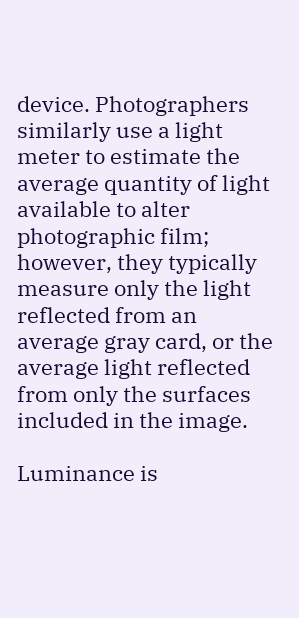device. Photographers similarly use a light meter to estimate the average quantity of light available to alter photographic film; however, they typically measure only the light reflected from an average gray card, or the average light reflected from only the surfaces included in the image.

Luminance is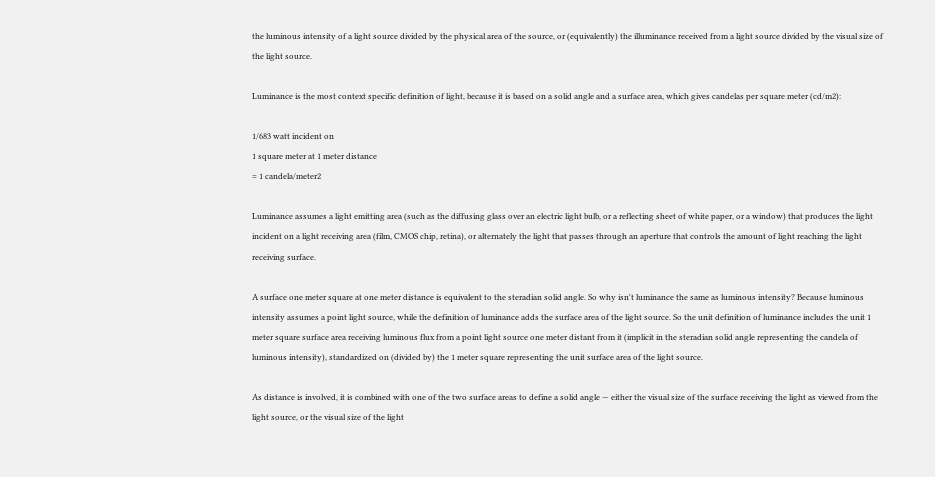the luminous intensity of a light source divided by the physical area of the source, or (equivalently) the illuminance received from a light source divided by the visual size of the light source.

Luminance is the most context specific definition of light, because it is based on a solid angle and a surface area, which gives candelas per square meter (cd/m2):

1/683 watt incident on
1 square meter at 1 meter distance
= 1 candela/meter2

Luminance assumes a light emitting area (such as the diffusing glass over an electric light bulb, or a reflecting sheet of white paper, or a window) that produces the light incident on a light receiving area (film, CMOS chip, retina), or alternately the light that passes through an aperture that controls the amount of light reaching the light receiving surface.

A surface one meter square at one meter distance is equivalent to the steradian solid angle. So why isn't luminance the same as luminous intensity? Because luminous intensity assumes a point light source, while the definition of luminance adds the surface area of the light source. So the unit definition of luminance includes the unit 1 meter square surface area receiving luminous flux from a point light source one meter distant from it (implicit in the steradian solid angle representing the candela of luminous intensity), standardized on (divided by) the 1 meter square representing the unit surface area of the light source.

As distance is involved, it is combined with one of the two surface areas to define a solid angle — either the visual size of the surface receiving the light as viewed from the light source, or the visual size of the light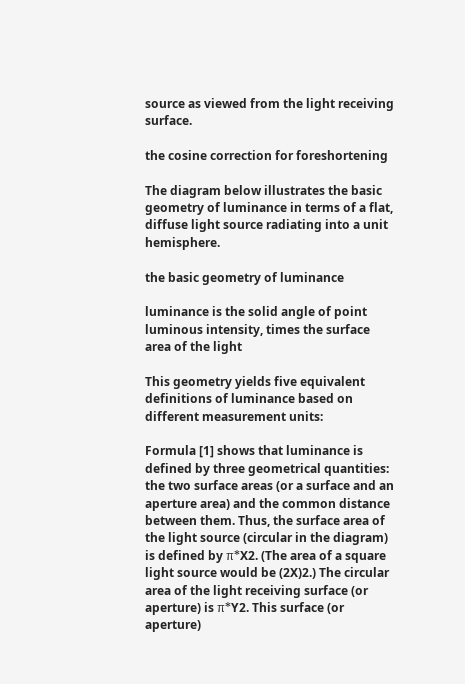source as viewed from the light receiving surface.

the cosine correction for foreshortening

The diagram below illustrates the basic geometry of luminance in terms of a flat, diffuse light source radiating into a unit hemisphere.

the basic geometry of luminance

luminance is the solid angle of point luminous intensity, times the surface area of the light

This geometry yields five equivalent definitions of luminance based on different measurement units:

Formula [1] shows that luminance is defined by three geometrical quantities: the two surface areas (or a surface and an aperture area) and the common distance between them. Thus, the surface area of the light source (circular in the diagram) is defined by π*X2. (The area of a square light source would be (2X)2.) The circular area of the light receiving surface (or aperture) is π*Y2. This surface (or aperture)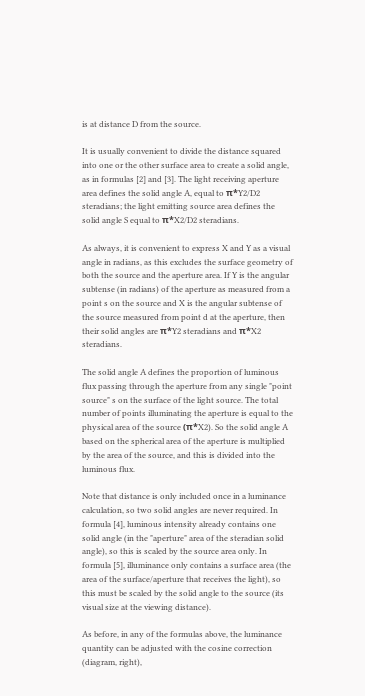is at distance D from the source.

It is usually convenient to divide the distance squared into one or the other surface area to create a solid angle, as in formulas [2] and [3]. The light receiving aperture area defines the solid angle A, equal to π*Y2/D2 steradians; the light emitting source area defines the solid angle S equal to π*X2/D2 steradians.

As always, it is convenient to express X and Y as a visual angle in radians, as this excludes the surface geometry of both the source and the aperture area. If Y is the angular subtense (in radians) of the aperture as measured from a point s on the source and X is the angular subtense of the source measured from point d at the aperture, then their solid angles are π*Y2 steradians and π*X2 steradians.

The solid angle A defines the proportion of luminous flux passing through the aperture from any single "point source" s on the surface of the light source. The total number of points illuminating the aperture is equal to the physical area of the source (π*X2). So the solid angle A based on the spherical area of the aperture is multiplied by the area of the source, and this is divided into the luminous flux.

Note that distance is only included once in a luminance calculation, so two solid angles are never required. In formula [4], luminous intensity already contains one solid angle (in the "aperture" area of the steradian solid angle), so this is scaled by the source area only. In formula [5], illuminance only contains a surface area (the area of the surface/aperture that receives the light), so this must be scaled by the solid angle to the source (its visual size at the viewing distance).

As before, in any of the formulas above, the luminance quantity can be adjusted with the cosine correction (diagram, right),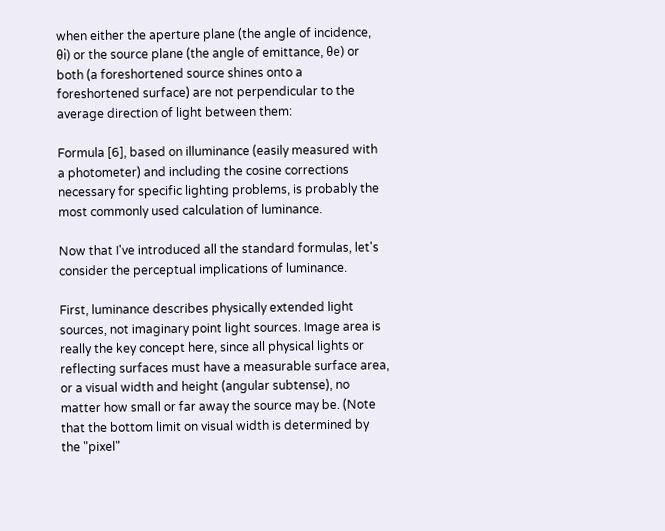when either the aperture plane (the angle of incidence, θi) or the source plane (the angle of emittance, θe) or both (a foreshortened source shines onto a foreshortened surface) are not perpendicular to the average direction of light between them:

Formula [6], based on illuminance (easily measured with a photometer) and including the cosine corrections necessary for specific lighting problems, is probably the most commonly used calculation of luminance.

Now that I've introduced all the standard formulas, let's consider the perceptual implications of luminance.

First, luminance describes physically extended light sources, not imaginary point light sources. Image area is really the key concept here, since all physical lights or reflecting surfaces must have a measurable surface area, or a visual width and height (angular subtense), no matter how small or far away the source may be. (Note that the bottom limit on visual width is determined by the "pixel"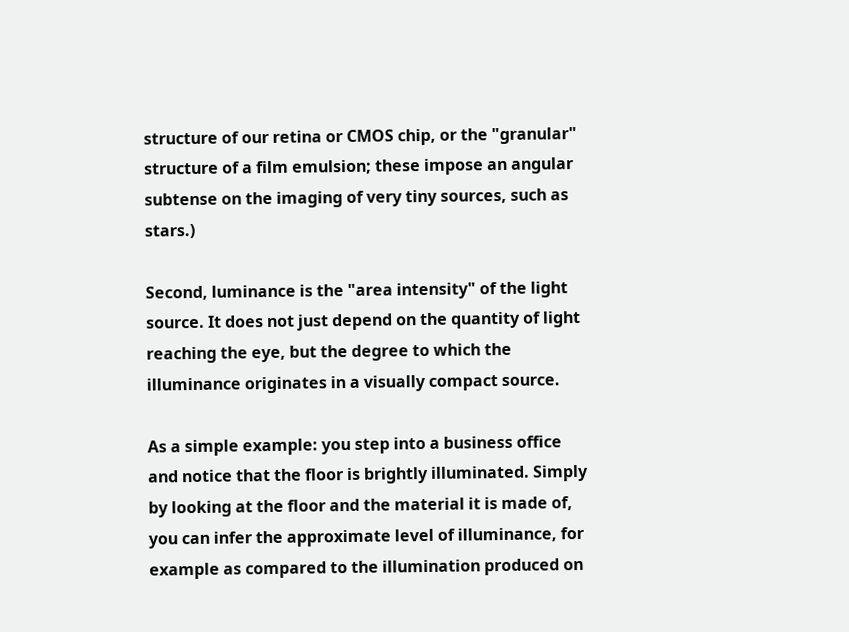structure of our retina or CMOS chip, or the "granular" structure of a film emulsion; these impose an angular subtense on the imaging of very tiny sources, such as stars.)

Second, luminance is the "area intensity" of the light source. It does not just depend on the quantity of light reaching the eye, but the degree to which the illuminance originates in a visually compact source.

As a simple example: you step into a business office and notice that the floor is brightly illuminated. Simply by looking at the floor and the material it is made of, you can infer the approximate level of illuminance, for example as compared to the illumination produced on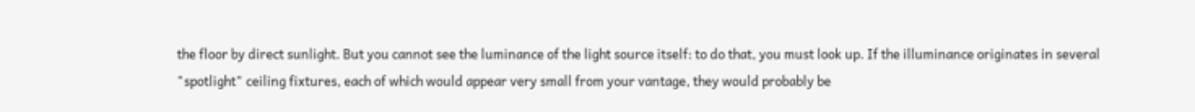the floor by direct sunlight. But you cannot see the luminance of the light source itself: to do that, you must look up. If the illuminance originates in several "spotlight" ceiling fixtures, each of which would appear very small from your vantage, they would probably be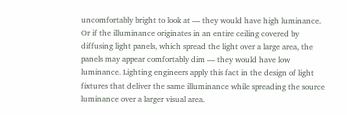uncomfortably bright to look at — they would have high luminance. Or if the illuminance originates in an entire ceiling covered by diffusing light panels, which spread the light over a large area, the panels may appear comfortably dim — they would have low luminance. Lighting engineers apply this fact in the design of light fixtures that deliver the same illuminance while spreading the source luminance over a larger visual area.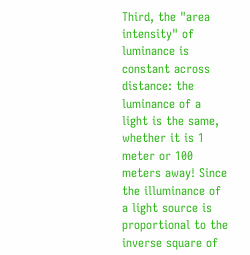Third, the "area intensity" of luminance is constant across distance: the luminance of a light is the same, whether it is 1 meter or 100 meters away! Since the illuminance of a light source is proportional to the inverse square of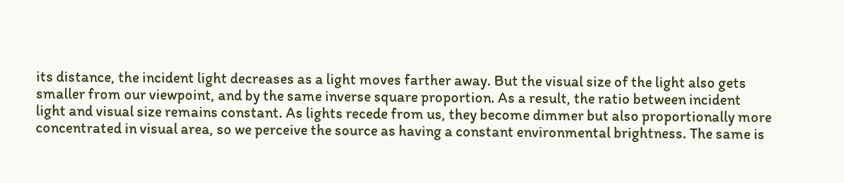its distance, the incident light decreases as a light moves farther away. But the visual size of the light also gets smaller from our viewpoint, and by the same inverse square proportion. As a result, the ratio between incident light and visual size remains constant. As lights recede from us, they become dimmer but also proportionally more concentrated in visual area, so we perceive the source as having a constant environmental brightness. The same is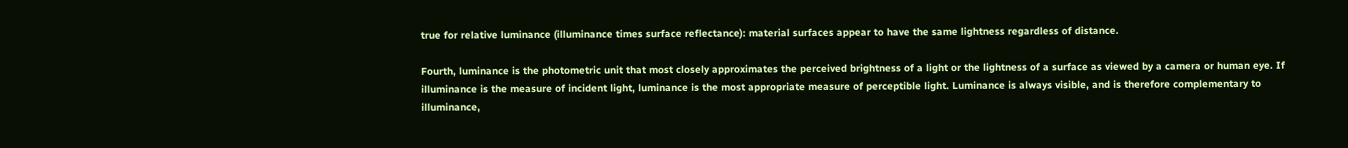true for relative luminance (illuminance times surface reflectance): material surfaces appear to have the same lightness regardless of distance.

Fourth, luminance is the photometric unit that most closely approximates the perceived brightness of a light or the lightness of a surface as viewed by a camera or human eye. If illuminance is the measure of incident light, luminance is the most appropriate measure of perceptible light. Luminance is always visible, and is therefore complementary to illuminance,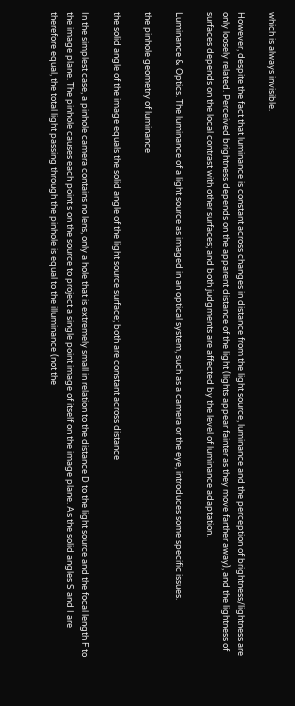which is always invisible.

However, despite the fact that luminance is constant across changes in distance from the light source, luminance and the perception of brightness/lightness are only loosely related. Perceived brightness depends on the apparent distance of the light (lights appear fainter as they move farther away), and the lightness of surfaces depends on the local contrast with other surfaces; and both judgments are affected by the level of luminance adaptation.

Luminance & Optics. The luminance of a light source as imaged in an optical system, such as a camera or the eye, introduces some specific issues.

the pinhole geometry of luminance

the solid angle of the image equals the solid angle of the light source surface; both are constant across distance

In the simplest case, a pinhole camera contains no lens, only a hole that is extremely small in relation to the distance D to the light source and the focal length F to the image plane. The pinhole causes each point s on the source to project a single point image of itself on the image plane. As the solid angles S and I are therefore equal, the total light passing through the pinhole is equal to the illuminance (not the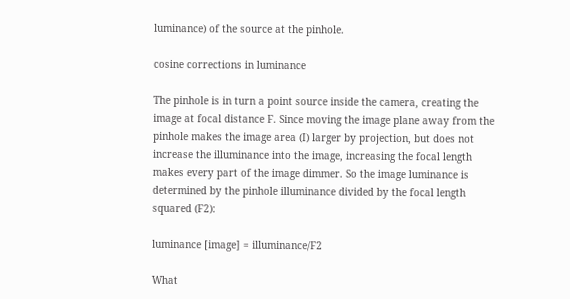luminance) of the source at the pinhole.

cosine corrections in luminance

The pinhole is in turn a point source inside the camera, creating the image at focal distance F. Since moving the image plane away from the pinhole makes the image area (I) larger by projection, but does not increase the illuminance into the image, increasing the focal length makes every part of the image dimmer. So the image luminance is determined by the pinhole illuminance divided by the focal length squared (F2):

luminance [image] = illuminance/F2

What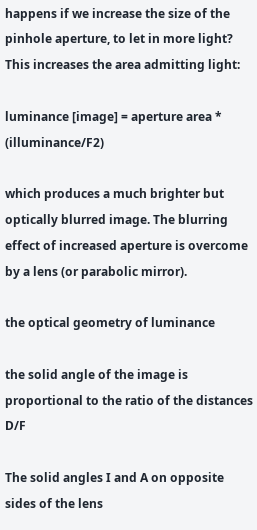happens if we increase the size of the pinhole aperture, to let in more light? This increases the area admitting light:

luminance [image] = aperture area * (illuminance/F2)

which produces a much brighter but optically blurred image. The blurring effect of increased aperture is overcome by a lens (or parabolic mirror).

the optical geometry of luminance

the solid angle of the image is proportional to the ratio of the distances D/F

The solid angles I and A on opposite sides of the lens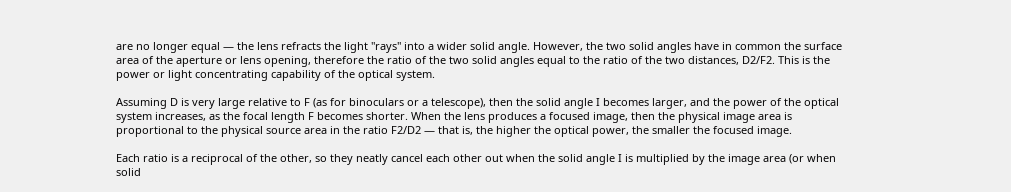are no longer equal — the lens refracts the light "rays" into a wider solid angle. However, the two solid angles have in common the surface area of the aperture or lens opening, therefore the ratio of the two solid angles equal to the ratio of the two distances, D2/F2. This is the power or light concentrating capability of the optical system.

Assuming D is very large relative to F (as for binoculars or a telescope), then the solid angle I becomes larger, and the power of the optical system increases, as the focal length F becomes shorter. When the lens produces a focused image, then the physical image area is proportional to the physical source area in the ratio F2/D2 — that is, the higher the optical power, the smaller the focused image.

Each ratio is a reciprocal of the other, so they neatly cancel each other out when the solid angle I is multiplied by the image area (or when solid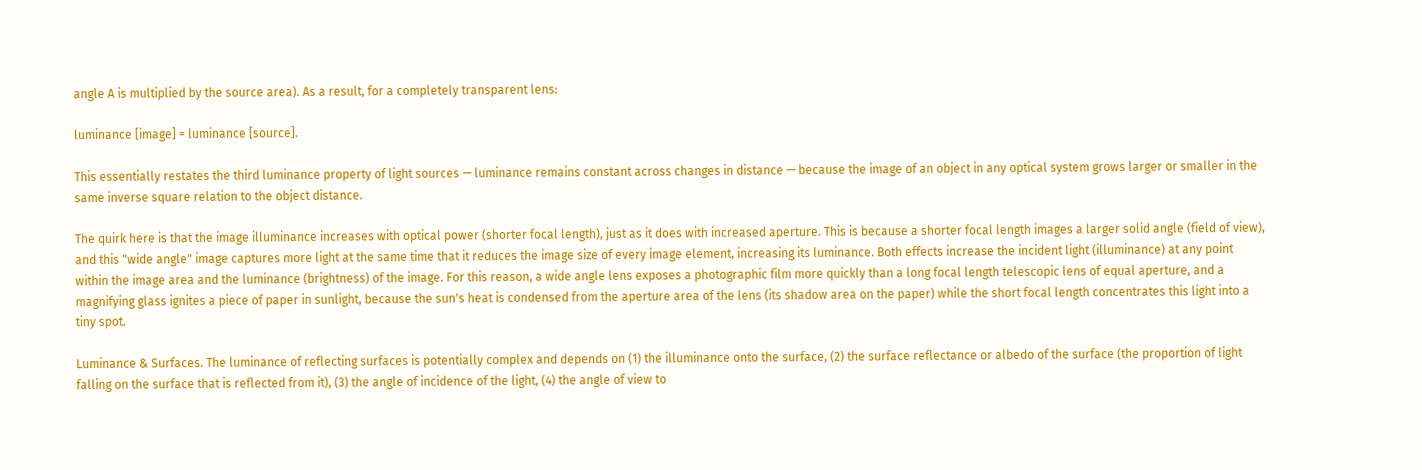angle A is multiplied by the source area). As a result, for a completely transparent lens:

luminance [image] = luminance [source].

This essentially restates the third luminance property of light sources — luminance remains constant across changes in distance — because the image of an object in any optical system grows larger or smaller in the same inverse square relation to the object distance.

The quirk here is that the image illuminance increases with optical power (shorter focal length), just as it does with increased aperture. This is because a shorter focal length images a larger solid angle (field of view), and this "wide angle" image captures more light at the same time that it reduces the image size of every image element, increasing its luminance. Both effects increase the incident light (illuminance) at any point within the image area and the luminance (brightness) of the image. For this reason, a wide angle lens exposes a photographic film more quickly than a long focal length telescopic lens of equal aperture, and a magnifying glass ignites a piece of paper in sunlight, because the sun's heat is condensed from the aperture area of the lens (its shadow area on the paper) while the short focal length concentrates this light into a tiny spot.

Luminance & Surfaces. The luminance of reflecting surfaces is potentially complex and depends on (1) the illuminance onto the surface, (2) the surface reflectance or albedo of the surface (the proportion of light falling on the surface that is reflected from it), (3) the angle of incidence of the light, (4) the angle of view to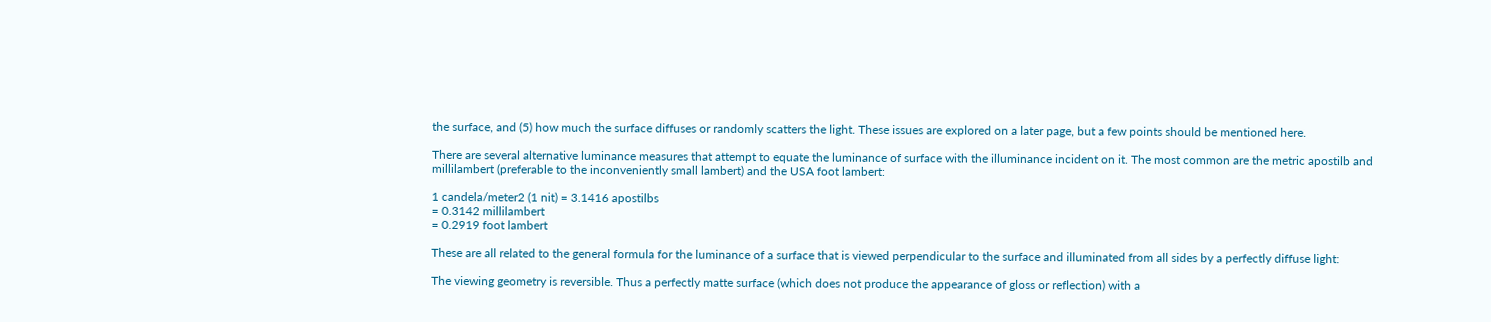the surface, and (5) how much the surface diffuses or randomly scatters the light. These issues are explored on a later page, but a few points should be mentioned here.

There are several alternative luminance measures that attempt to equate the luminance of surface with the illuminance incident on it. The most common are the metric apostilb and millilambert (preferable to the inconveniently small lambert) and the USA foot lambert:

1 candela/meter2 (1 nit) = 3.1416 apostilbs
= 0.3142 millilambert
= 0.2919 foot lambert

These are all related to the general formula for the luminance of a surface that is viewed perpendicular to the surface and illuminated from all sides by a perfectly diffuse light:

The viewing geometry is reversible. Thus a perfectly matte surface (which does not produce the appearance of gloss or reflection) with a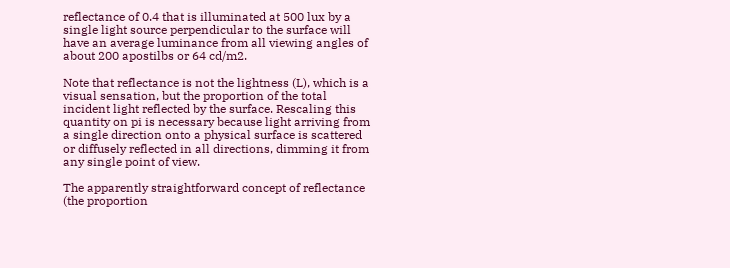reflectance of 0.4 that is illuminated at 500 lux by a single light source perpendicular to the surface will have an average luminance from all viewing angles of about 200 apostilbs or 64 cd/m2.

Note that reflectance is not the lightness (L), which is a visual sensation, but the proportion of the total incident light reflected by the surface. Rescaling this quantity on pi is necessary because light arriving from a single direction onto a physical surface is scattered or diffusely reflected in all directions, dimming it from any single point of view.

The apparently straightforward concept of reflectance (the proportion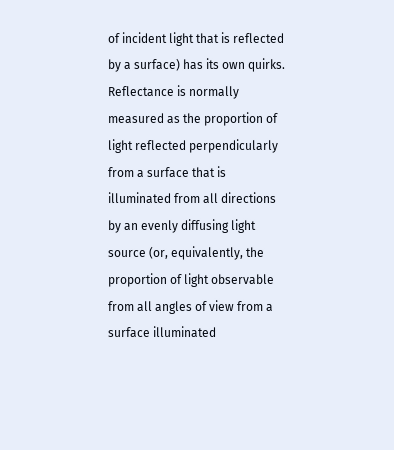of incident light that is reflected by a surface) has its own quirks. Reflectance is normally measured as the proportion of light reflected perpendicularly from a surface that is illuminated from all directions by an evenly diffusing light source (or, equivalently, the proportion of light observable from all angles of view from a surface illuminated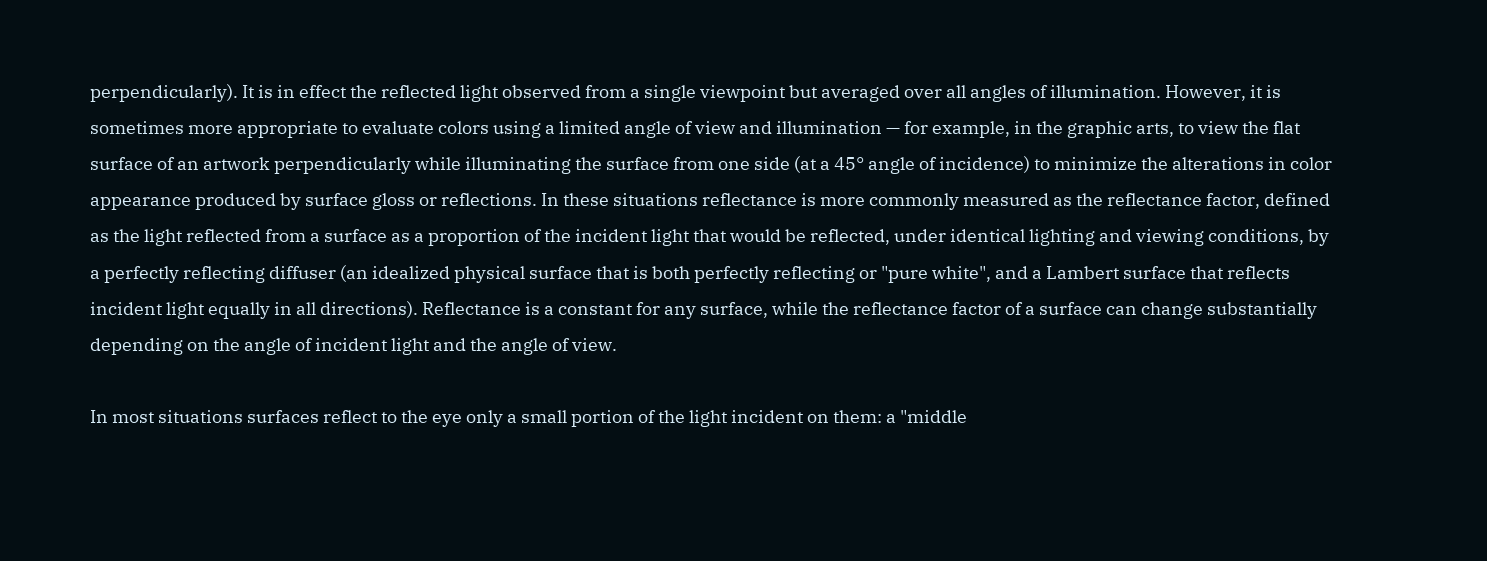perpendicularly). It is in effect the reflected light observed from a single viewpoint but averaged over all angles of illumination. However, it is sometimes more appropriate to evaluate colors using a limited angle of view and illumination — for example, in the graphic arts, to view the flat surface of an artwork perpendicularly while illuminating the surface from one side (at a 45° angle of incidence) to minimize the alterations in color appearance produced by surface gloss or reflections. In these situations reflectance is more commonly measured as the reflectance factor, defined as the light reflected from a surface as a proportion of the incident light that would be reflected, under identical lighting and viewing conditions, by a perfectly reflecting diffuser (an idealized physical surface that is both perfectly reflecting or "pure white", and a Lambert surface that reflects incident light equally in all directions). Reflectance is a constant for any surface, while the reflectance factor of a surface can change substantially depending on the angle of incident light and the angle of view.

In most situations surfaces reflect to the eye only a small portion of the light incident on them: a "middle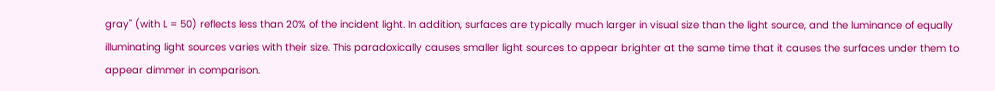gray" (with L = 50) reflects less than 20% of the incident light. In addition, surfaces are typically much larger in visual size than the light source, and the luminance of equally illuminating light sources varies with their size. This paradoxically causes smaller light sources to appear brighter at the same time that it causes the surfaces under them to appear dimmer in comparison.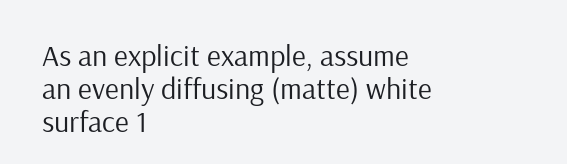As an explicit example, assume an evenly diffusing (matte) white surface 1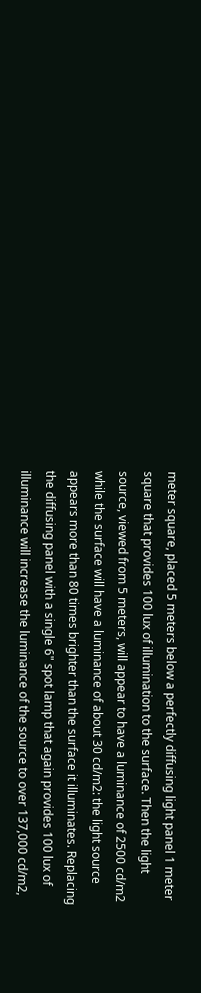meter square, placed 5 meters below a perfectly diffusing light panel 1 meter square that provides 100 lux of illumination to the surface. Then the light source, viewed from 5 meters, will appear to have a luminance of 2500 cd/m2 while the surface will have a luminance of about 30 cd/m2: the light source appears more than 80 times brighter than the surface it illuminates. Replacing the diffusing panel with a single 6" spot lamp that again provides 100 lux of illuminance will increase the luminance of the source to over 137,000 cd/m2,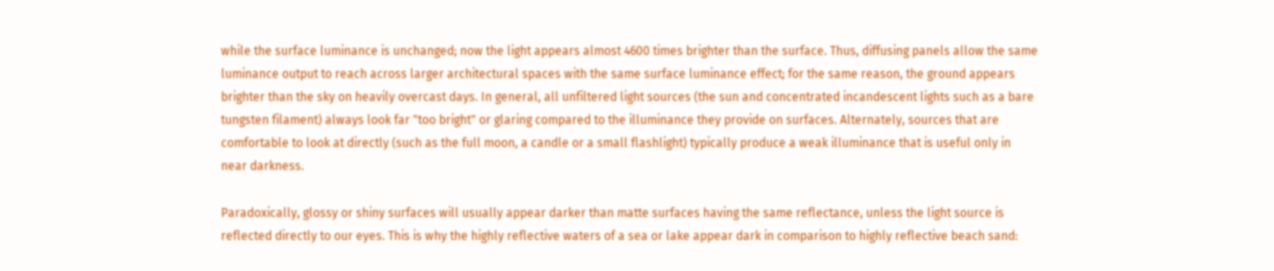while the surface luminance is unchanged; now the light appears almost 4600 times brighter than the surface. Thus, diffusing panels allow the same luminance output to reach across larger architectural spaces with the same surface luminance effect; for the same reason, the ground appears brighter than the sky on heavily overcast days. In general, all unfiltered light sources (the sun and concentrated incandescent lights such as a bare tungsten filament) always look far "too bright" or glaring compared to the illuminance they provide on surfaces. Alternately, sources that are comfortable to look at directly (such as the full moon, a candle or a small flashlight) typically produce a weak illuminance that is useful only in near darkness.

Paradoxically, glossy or shiny surfaces will usually appear darker than matte surfaces having the same reflectance, unless the light source is reflected directly to our eyes. This is why the highly reflective waters of a sea or lake appear dark in comparison to highly reflective beach sand: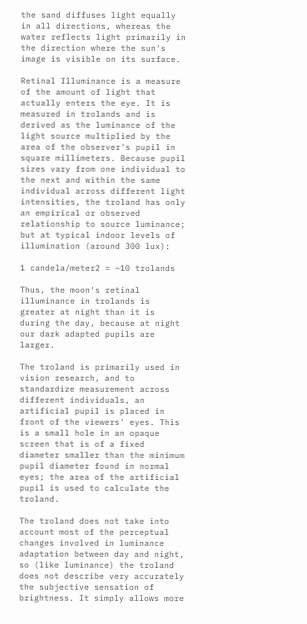the sand diffuses light equally in all directions, whereas the water reflects light primarily in the direction where the sun's image is visible on its surface.

Retinal Illuminance is a measure of the amount of light that actually enters the eye. It is measured in trolands and is derived as the luminance of the light source multiplied by the area of the observer's pupil in square millimeters. Because pupil sizes vary from one individual to the next and within the same individual across different light intensities, the troland has only an empirical or observed relationship to source luminance; but at typical indoor levels of illumination (around 300 lux):

1 candela/meter2 = ~10 trolands

Thus, the moon's retinal illuminance in trolands is greater at night than it is during the day, because at night our dark adapted pupils are larger.

The troland is primarily used in vision research, and to standardize measurement across different individuals, an artificial pupil is placed in front of the viewers' eyes. This is a small hole in an opaque screen that is of a fixed diameter smaller than the minimum pupil diameter found in normal eyes; the area of the artificial pupil is used to calculate the troland.

The troland does not take into account most of the perceptual changes involved in luminance adaptation between day and night, so (like luminance) the troland does not describe very accurately the subjective sensation of brightness. It simply allows more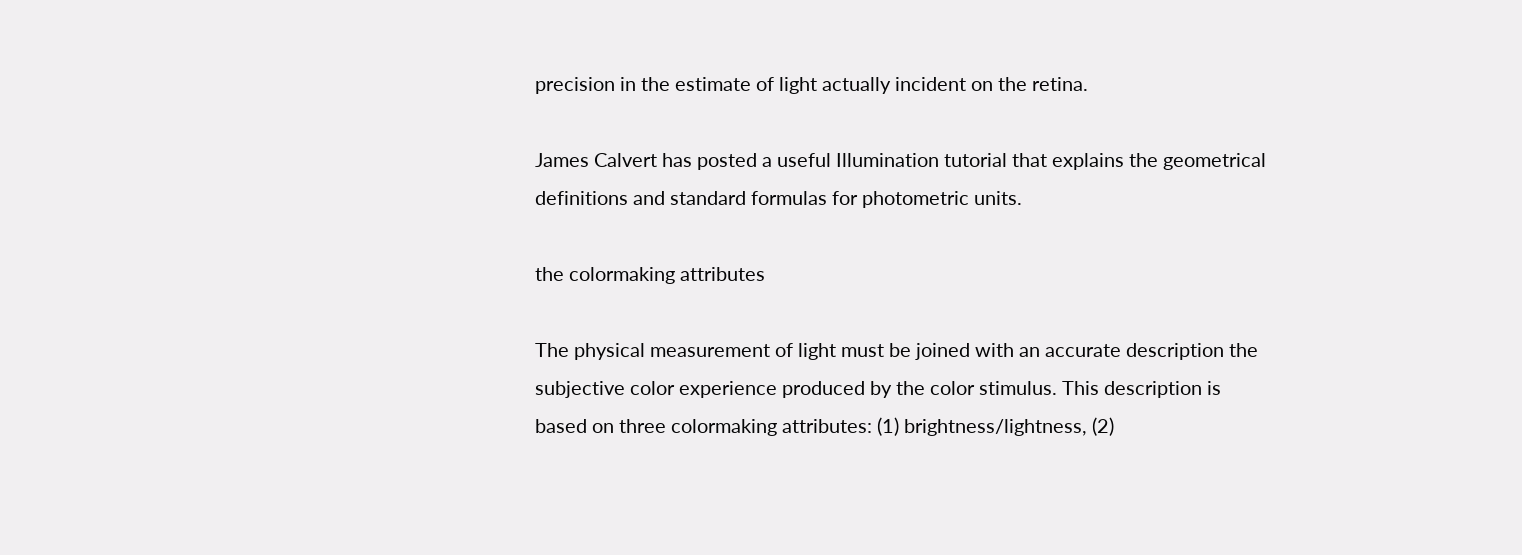precision in the estimate of light actually incident on the retina.

James Calvert has posted a useful Illumination tutorial that explains the geometrical definitions and standard formulas for photometric units.

the colormaking attributes

The physical measurement of light must be joined with an accurate description the subjective color experience produced by the color stimulus. This description is based on three colormaking attributes: (1) brightness/lightness, (2)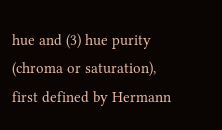hue and (3) hue purity (chroma or saturation), first defined by Hermann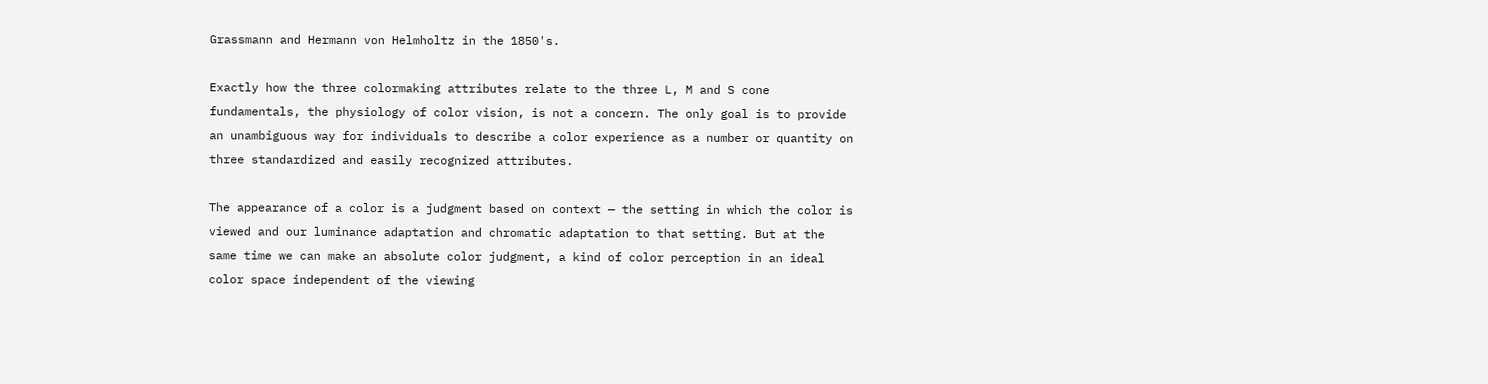Grassmann and Hermann von Helmholtz in the 1850's.

Exactly how the three colormaking attributes relate to the three L, M and S cone fundamentals, the physiology of color vision, is not a concern. The only goal is to provide an unambiguous way for individuals to describe a color experience as a number or quantity on three standardized and easily recognized attributes.

The appearance of a color is a judgment based on context — the setting in which the color is viewed and our luminance adaptation and chromatic adaptation to that setting. But at the same time we can make an absolute color judgment, a kind of color perception in an ideal color space independent of the viewing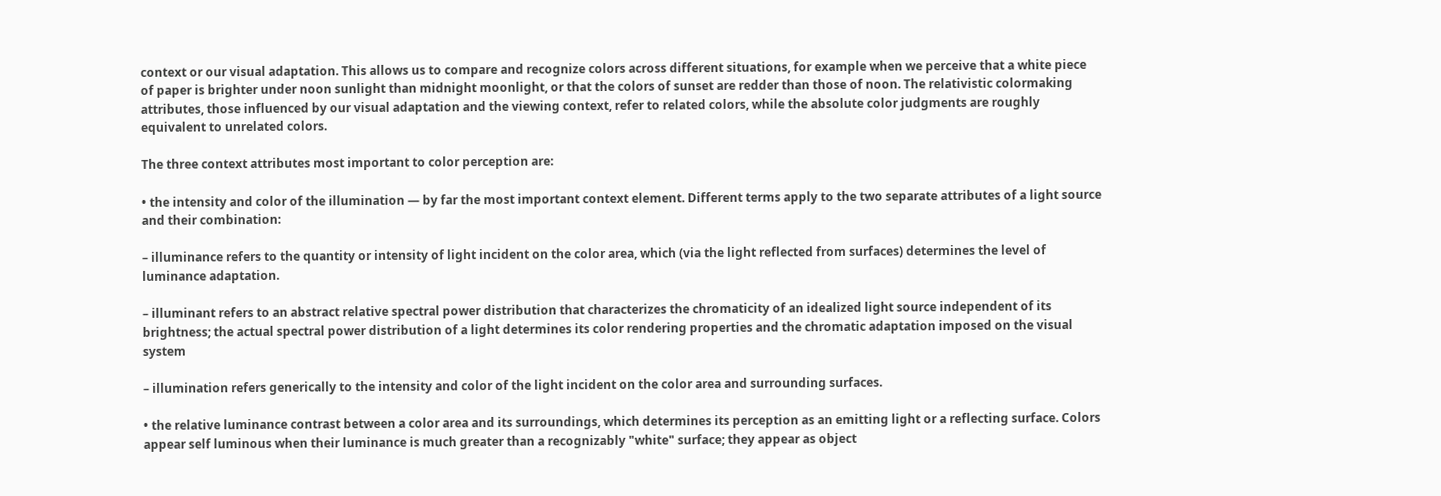context or our visual adaptation. This allows us to compare and recognize colors across different situations, for example when we perceive that a white piece of paper is brighter under noon sunlight than midnight moonlight, or that the colors of sunset are redder than those of noon. The relativistic colormaking attributes, those influenced by our visual adaptation and the viewing context, refer to related colors, while the absolute color judgments are roughly equivalent to unrelated colors.

The three context attributes most important to color perception are:

• the intensity and color of the illumination — by far the most important context element. Different terms apply to the two separate attributes of a light source and their combination:

– illuminance refers to the quantity or intensity of light incident on the color area, which (via the light reflected from surfaces) determines the level of luminance adaptation.

– illuminant refers to an abstract relative spectral power distribution that characterizes the chromaticity of an idealized light source independent of its brightness; the actual spectral power distribution of a light determines its color rendering properties and the chromatic adaptation imposed on the visual system

– illumination refers generically to the intensity and color of the light incident on the color area and surrounding surfaces.

• the relative luminance contrast between a color area and its surroundings, which determines its perception as an emitting light or a reflecting surface. Colors appear self luminous when their luminance is much greater than a recognizably "white" surface; they appear as object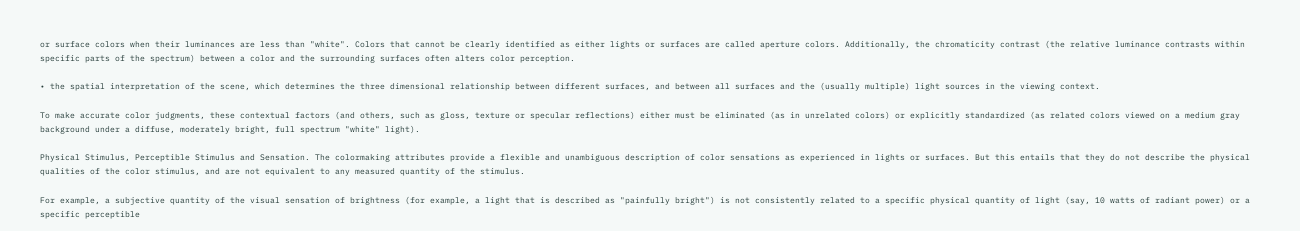or surface colors when their luminances are less than "white". Colors that cannot be clearly identified as either lights or surfaces are called aperture colors. Additionally, the chromaticity contrast (the relative luminance contrasts within specific parts of the spectrum) between a color and the surrounding surfaces often alters color perception.

• the spatial interpretation of the scene, which determines the three dimensional relationship between different surfaces, and between all surfaces and the (usually multiple) light sources in the viewing context.

To make accurate color judgments, these contextual factors (and others, such as gloss, texture or specular reflections) either must be eliminated (as in unrelated colors) or explicitly standardized (as related colors viewed on a medium gray background under a diffuse, moderately bright, full spectrum "white" light).

Physical Stimulus, Perceptible Stimulus and Sensation. The colormaking attributes provide a flexible and unambiguous description of color sensations as experienced in lights or surfaces. But this entails that they do not describe the physical qualities of the color stimulus, and are not equivalent to any measured quantity of the stimulus.

For example, a subjective quantity of the visual sensation of brightness (for example, a light that is described as "painfully bright") is not consistently related to a specific physical quantity of light (say, 10 watts of radiant power) or a specific perceptible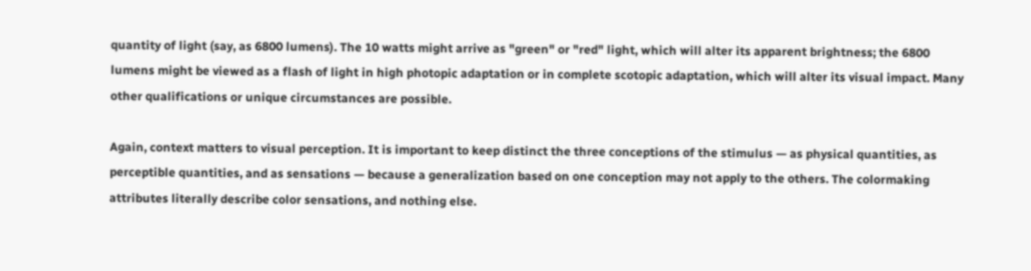quantity of light (say, as 6800 lumens). The 10 watts might arrive as "green" or "red" light, which will alter its apparent brightness; the 6800 lumens might be viewed as a flash of light in high photopic adaptation or in complete scotopic adaptation, which will alter its visual impact. Many other qualifications or unique circumstances are possible.

Again, context matters to visual perception. It is important to keep distinct the three conceptions of the stimulus — as physical quantities, as perceptible quantities, and as sensations — because a generalization based on one conception may not apply to the others. The colormaking attributes literally describe color sensations, and nothing else.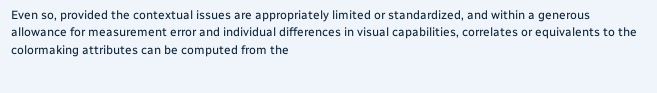Even so, provided the contextual issues are appropriately limited or standardized, and within a generous allowance for measurement error and individual differences in visual capabilities, correlates or equivalents to the colormaking attributes can be computed from the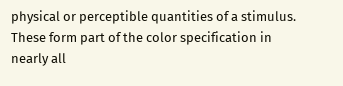physical or perceptible quantities of a stimulus. These form part of the color specification in nearly all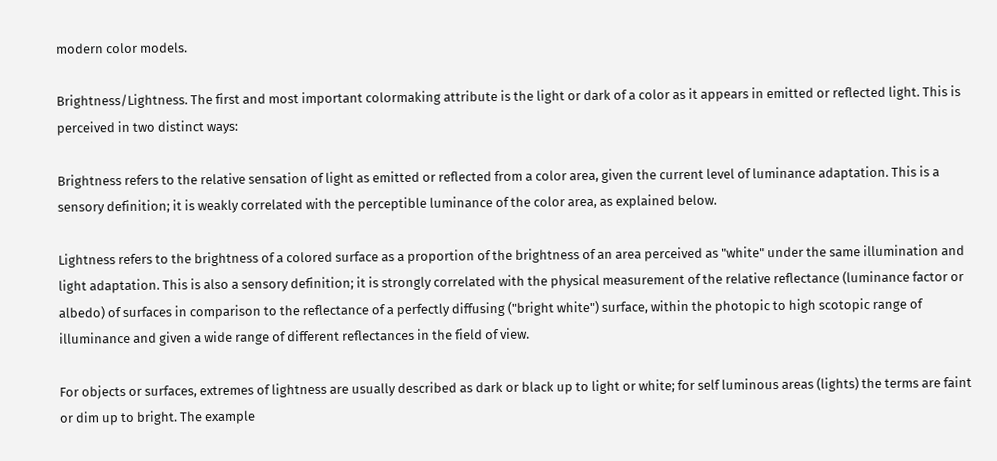modern color models.

Brightness/Lightness. The first and most important colormaking attribute is the light or dark of a color as it appears in emitted or reflected light. This is perceived in two distinct ways:

Brightness refers to the relative sensation of light as emitted or reflected from a color area, given the current level of luminance adaptation. This is a sensory definition; it is weakly correlated with the perceptible luminance of the color area, as explained below.

Lightness refers to the brightness of a colored surface as a proportion of the brightness of an area perceived as "white" under the same illumination and light adaptation. This is also a sensory definition; it is strongly correlated with the physical measurement of the relative reflectance (luminance factor or albedo) of surfaces in comparison to the reflectance of a perfectly diffusing ("bright white") surface, within the photopic to high scotopic range of illuminance and given a wide range of different reflectances in the field of view.

For objects or surfaces, extremes of lightness are usually described as dark or black up to light or white; for self luminous areas (lights) the terms are faint or dim up to bright. The example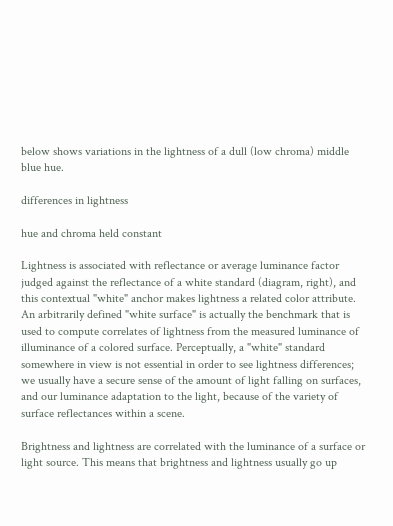below shows variations in the lightness of a dull (low chroma) middle blue hue.

differences in lightness

hue and chroma held constant

Lightness is associated with reflectance or average luminance factor judged against the reflectance of a white standard (diagram, right), and this contextual "white" anchor makes lightness a related color attribute. An arbitrarily defined "white surface" is actually the benchmark that is used to compute correlates of lightness from the measured luminance of illuminance of a colored surface. Perceptually, a "white" standard somewhere in view is not essential in order to see lightness differences; we usually have a secure sense of the amount of light falling on surfaces, and our luminance adaptation to the light, because of the variety of surface reflectances within a scene.

Brightness and lightness are correlated with the luminance of a surface or light source. This means that brightness and lightness usually go up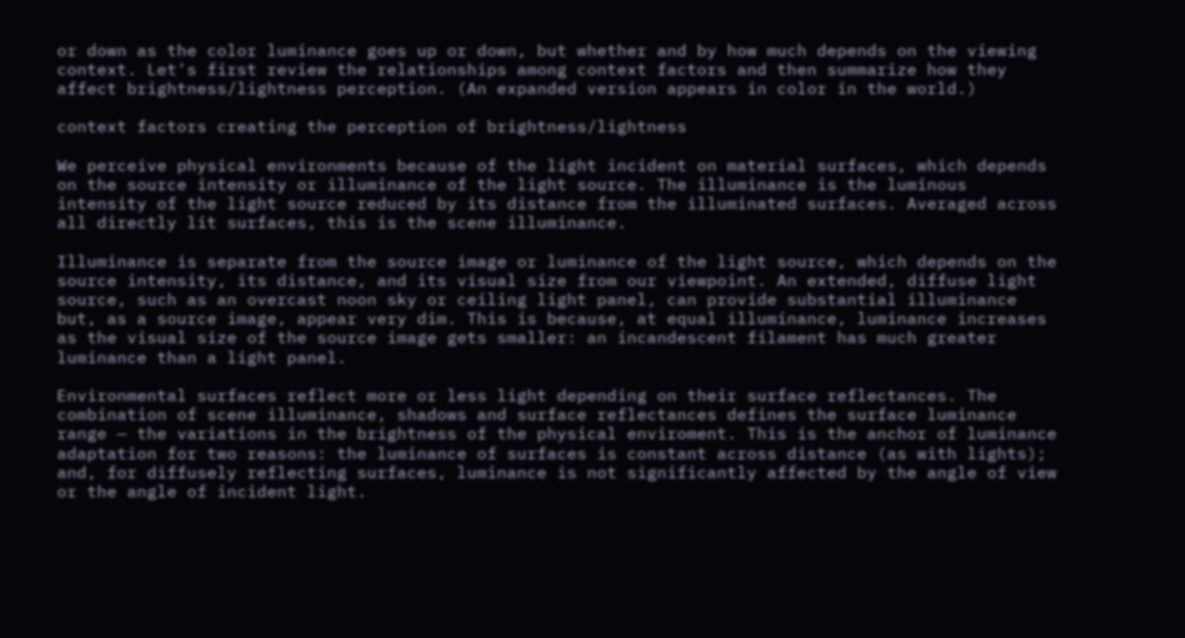or down as the color luminance goes up or down, but whether and by how much depends on the viewing context. Let's first review the relationships among context factors and then summarize how they affect brightness/lightness perception. (An expanded version appears in color in the world.)

context factors creating the perception of brightness/lightness

We perceive physical environments because of the light incident on material surfaces, which depends on the source intensity or illuminance of the light source. The illuminance is the luminous intensity of the light source reduced by its distance from the illuminated surfaces. Averaged across all directly lit surfaces, this is the scene illuminance.

Illuminance is separate from the source image or luminance of the light source, which depends on the source intensity, its distance, and its visual size from our viewpoint. An extended, diffuse light source, such as an overcast noon sky or ceiling light panel, can provide substantial illuminance but, as a source image, appear very dim. This is because, at equal illuminance, luminance increases as the visual size of the source image gets smaller: an incandescent filament has much greater luminance than a light panel.

Environmental surfaces reflect more or less light depending on their surface reflectances. The combination of scene illuminance, shadows and surface reflectances defines the surface luminance range — the variations in the brightness of the physical enviroment. This is the anchor of luminance adaptation for two reasons: the luminance of surfaces is constant across distance (as with lights); and, for diffusely reflecting surfaces, luminance is not significantly affected by the angle of view or the angle of incident light.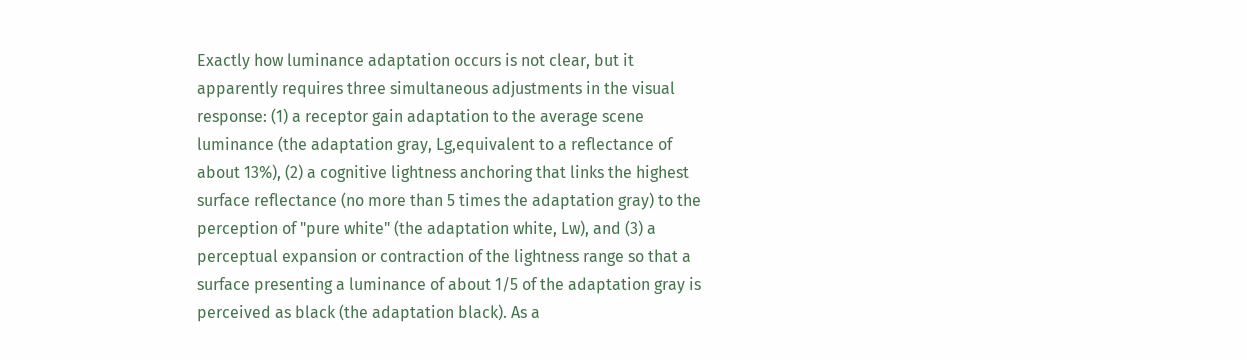Exactly how luminance adaptation occurs is not clear, but it apparently requires three simultaneous adjustments in the visual response: (1) a receptor gain adaptation to the average scene luminance (the adaptation gray, Lg,equivalent to a reflectance of about 13%), (2) a cognitive lightness anchoring that links the highest surface reflectance (no more than 5 times the adaptation gray) to the perception of "pure white" (the adaptation white, Lw), and (3) a perceptual expansion or contraction of the lightness range so that a surface presenting a luminance of about 1/5 of the adaptation gray is perceived as black (the adaptation black). As a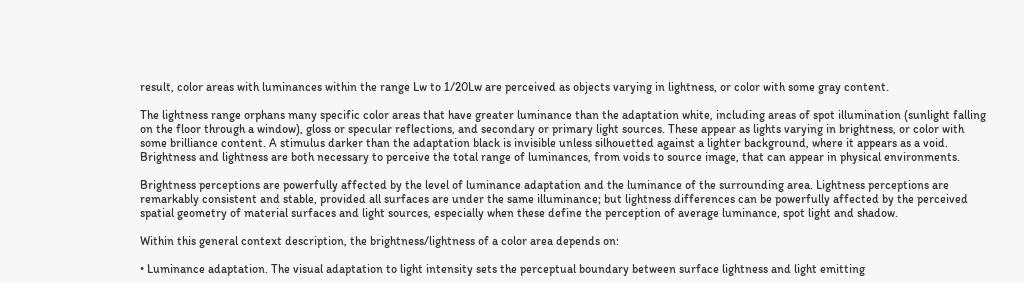result, color areas with luminances within the range Lw to 1/20Lw are perceived as objects varying in lightness, or color with some gray content.

The lightness range orphans many specific color areas that have greater luminance than the adaptation white, including areas of spot illumination (sunlight falling on the floor through a window), gloss or specular reflections, and secondary or primary light sources. These appear as lights varying in brightness, or color with some brilliance content. A stimulus darker than the adaptation black is invisible unless silhouetted against a lighter background, where it appears as a void. Brightness and lightness are both necessary to perceive the total range of luminances, from voids to source image, that can appear in physical environments.

Brightness perceptions are powerfully affected by the level of luminance adaptation and the luminance of the surrounding area. Lightness perceptions are remarkably consistent and stable, provided all surfaces are under the same illuminance; but lightness differences can be powerfully affected by the perceived spatial geometry of material surfaces and light sources, especially when these define the perception of average luminance, spot light and shadow.

Within this general context description, the brightness/lightness of a color area depends on:

• Luminance adaptation. The visual adaptation to light intensity sets the perceptual boundary between surface lightness and light emitting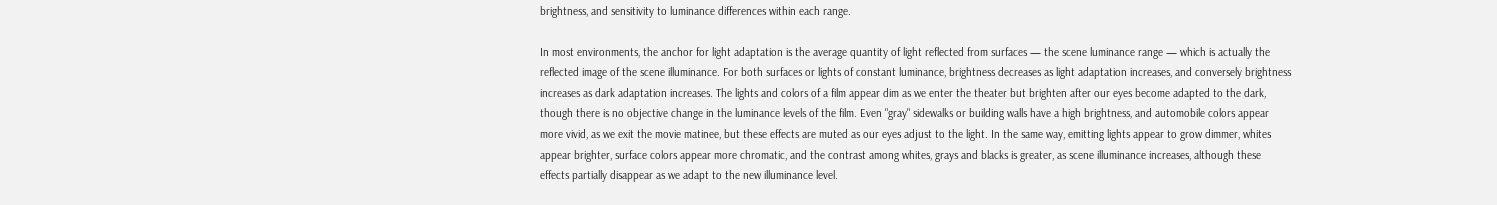brightness, and sensitivity to luminance differences within each range.

In most environments, the anchor for light adaptation is the average quantity of light reflected from surfaces — the scene luminance range — which is actually the reflected image of the scene illuminance. For both surfaces or lights of constant luminance, brightness decreases as light adaptation increases, and conversely brightness increases as dark adaptation increases. The lights and colors of a film appear dim as we enter the theater but brighten after our eyes become adapted to the dark, though there is no objective change in the luminance levels of the film. Even "gray" sidewalks or building walls have a high brightness, and automobile colors appear more vivid, as we exit the movie matinee, but these effects are muted as our eyes adjust to the light. In the same way, emitting lights appear to grow dimmer, whites appear brighter, surface colors appear more chromatic, and the contrast among whites, grays and blacks is greater, as scene illuminance increases, although these effects partially disappear as we adapt to the new illuminance level.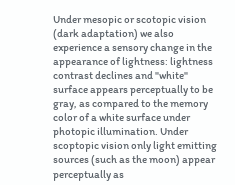Under mesopic or scotopic vision (dark adaptation) we also experience a sensory change in the appearance of lightness: lightness contrast declines and "white" surface appears perceptually to be gray, as compared to the memory color of a white surface under photopic illumination. Under scoptopic vision only light emitting sources (such as the moon) appear perceptually as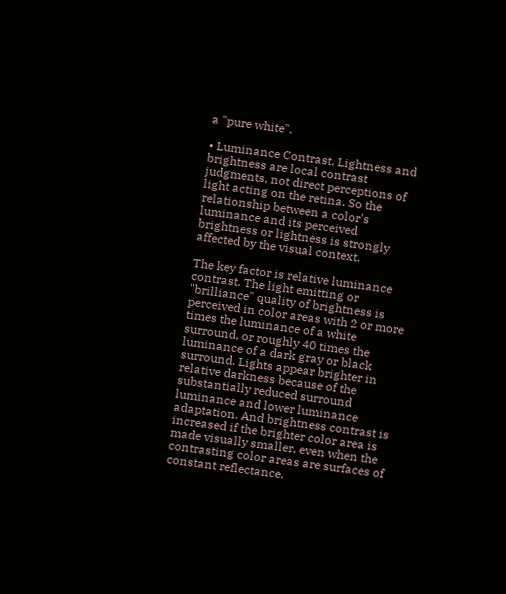a "pure white".

• Luminance Contrast. Lightness and brightness are local contrast judgments, not direct perceptions of light acting on the retina. So the relationship between a color's luminance and its perceived brightness or lightness is strongly affected by the visual context.

The key factor is relative luminance contrast. The light emitting or "brilliance" quality of brightness is perceived in color areas with 2 or more times the luminance of a white surround, or roughly 40 times the luminance of a dark gray or black surround. Lights appear brighter in relative darkness because of the substantially reduced surround luminance and lower luminance adaptation. And brightness contrast is increased if the brighter color area is made visually smaller, even when the contrasting color areas are surfaces of constant reflectance.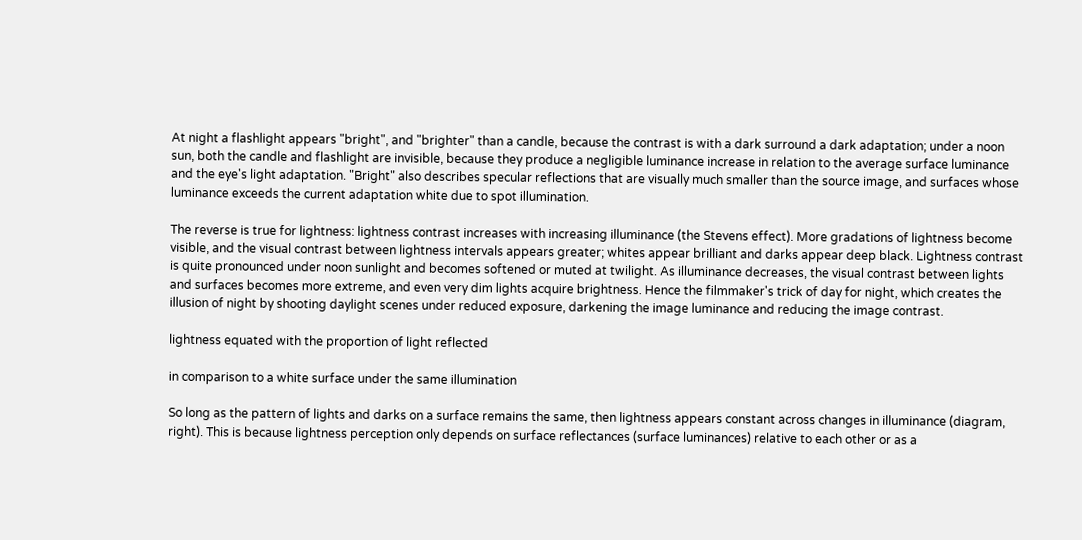At night a flashlight appears "bright", and "brighter" than a candle, because the contrast is with a dark surround a dark adaptation; under a noon sun, both the candle and flashlight are invisible, because they produce a negligible luminance increase in relation to the average surface luminance and the eye's light adaptation. "Bright" also describes specular reflections that are visually much smaller than the source image, and surfaces whose luminance exceeds the current adaptation white due to spot illumination.

The reverse is true for lightness: lightness contrast increases with increasing illuminance (the Stevens effect). More gradations of lightness become visible, and the visual contrast between lightness intervals appears greater; whites appear brilliant and darks appear deep black. Lightness contrast is quite pronounced under noon sunlight and becomes softened or muted at twilight. As illuminance decreases, the visual contrast between lights and surfaces becomes more extreme, and even very dim lights acquire brightness. Hence the filmmaker's trick of day for night, which creates the illusion of night by shooting daylight scenes under reduced exposure, darkening the image luminance and reducing the image contrast.

lightness equated with the proportion of light reflected

in comparison to a white surface under the same illumination

So long as the pattern of lights and darks on a surface remains the same, then lightness appears constant across changes in illuminance (diagram, right). This is because lightness perception only depends on surface reflectances (surface luminances) relative to each other or as a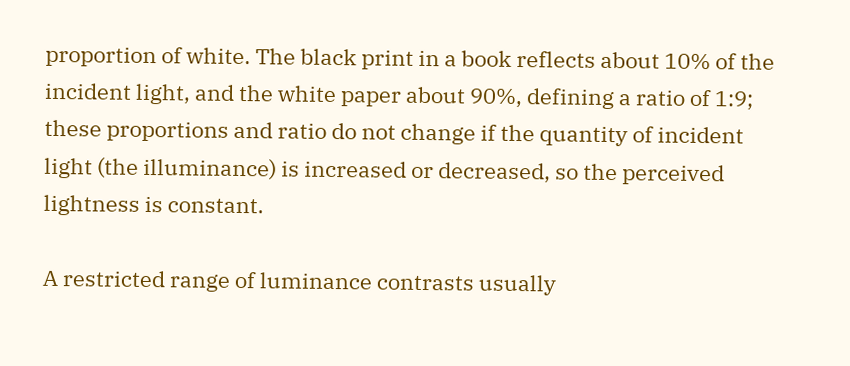proportion of white. The black print in a book reflects about 10% of the incident light, and the white paper about 90%, defining a ratio of 1:9; these proportions and ratio do not change if the quantity of incident light (the illuminance) is increased or decreased, so the perceived lightness is constant.

A restricted range of luminance contrasts usually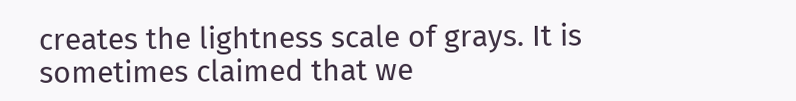creates the lightness scale of grays. It is sometimes claimed that we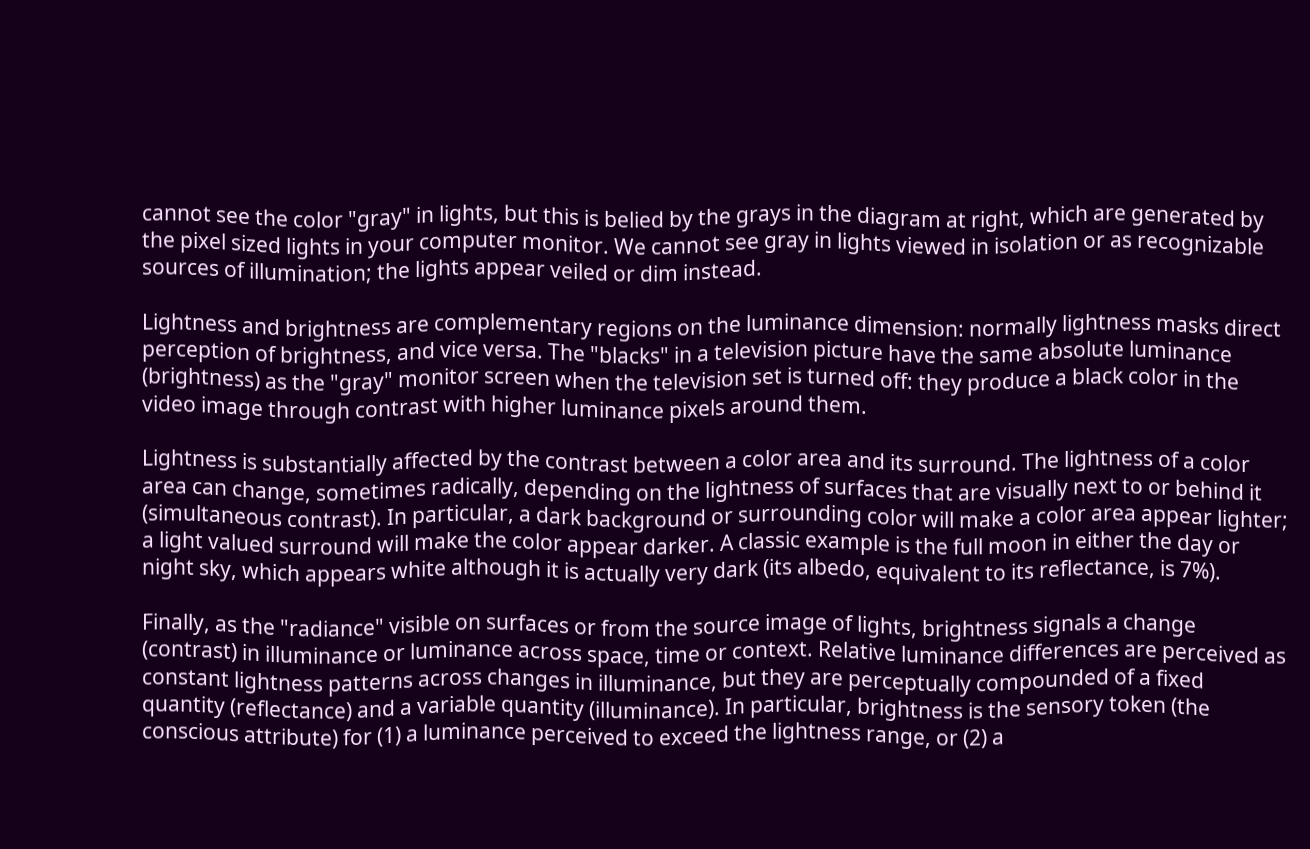cannot see the color "gray" in lights, but this is belied by the grays in the diagram at right, which are generated by the pixel sized lights in your computer monitor. We cannot see gray in lights viewed in isolation or as recognizable sources of illumination; the lights appear veiled or dim instead.

Lightness and brightness are complementary regions on the luminance dimension: normally lightness masks direct perception of brightness, and vice versa. The "blacks" in a television picture have the same absolute luminance (brightness) as the "gray" monitor screen when the television set is turned off: they produce a black color in the video image through contrast with higher luminance pixels around them.

Lightness is substantially affected by the contrast between a color area and its surround. The lightness of a color area can change, sometimes radically, depending on the lightness of surfaces that are visually next to or behind it (simultaneous contrast). In particular, a dark background or surrounding color will make a color area appear lighter; a light valued surround will make the color appear darker. A classic example is the full moon in either the day or night sky, which appears white although it is actually very dark (its albedo, equivalent to its reflectance, is 7%).

Finally, as the "radiance" visible on surfaces or from the source image of lights, brightness signals a change (contrast) in illuminance or luminance across space, time or context. Relative luminance differences are perceived as constant lightness patterns across changes in illuminance, but they are perceptually compounded of a fixed quantity (reflectance) and a variable quantity (illuminance). In particular, brightness is the sensory token (the conscious attribute) for (1) a luminance perceived to exceed the lightness range, or (2) a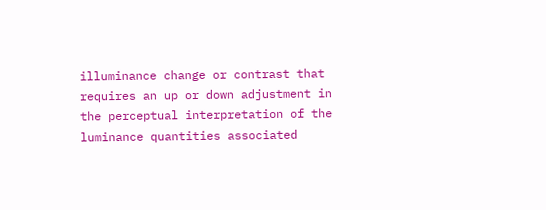illuminance change or contrast that requires an up or down adjustment in the perceptual interpretation of the luminance quantities associated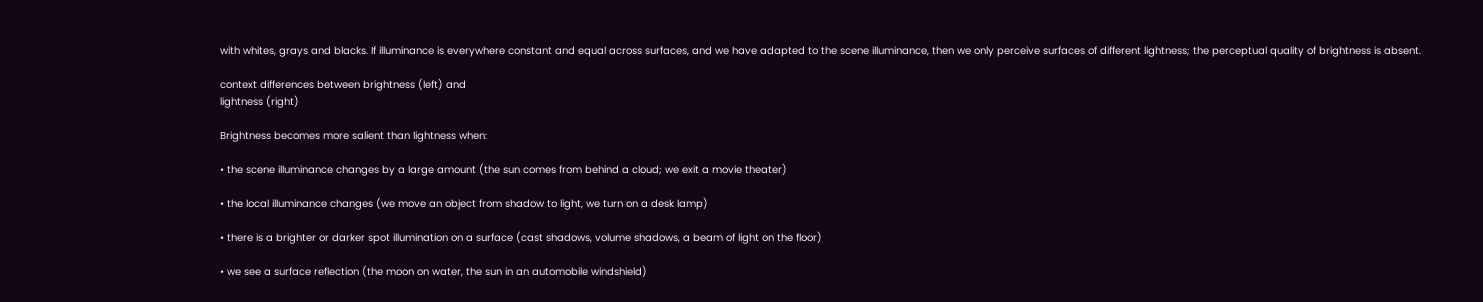with whites, grays and blacks. If illuminance is everywhere constant and equal across surfaces, and we have adapted to the scene illuminance, then we only perceive surfaces of different lightness; the perceptual quality of brightness is absent.

context differences between brightness (left) and
lightness (right)

Brightness becomes more salient than lightness when:

• the scene illuminance changes by a large amount (the sun comes from behind a cloud; we exit a movie theater)

• the local illuminance changes (we move an object from shadow to light, we turn on a desk lamp)

• there is a brighter or darker spot illumination on a surface (cast shadows, volume shadows, a beam of light on the floor)

• we see a surface reflection (the moon on water, the sun in an automobile windshield)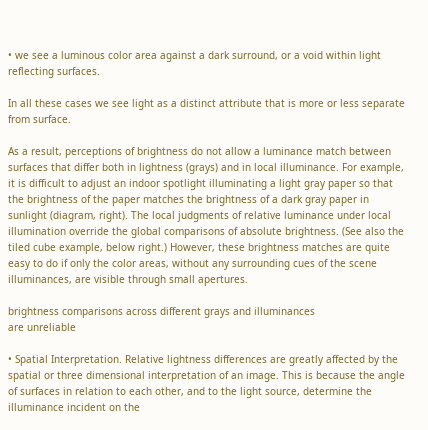• we see a luminous color area against a dark surround, or a void within light reflecting surfaces.

In all these cases we see light as a distinct attribute that is more or less separate from surface.

As a result, perceptions of brightness do not allow a luminance match between surfaces that differ both in lightness (grays) and in local illuminance. For example, it is difficult to adjust an indoor spotlight illuminating a light gray paper so that the brightness of the paper matches the brightness of a dark gray paper in sunlight (diagram, right). The local judgments of relative luminance under local illumination override the global comparisons of absolute brightness. (See also the tiled cube example, below right.) However, these brightness matches are quite easy to do if only the color areas, without any surrounding cues of the scene illuminances, are visible through small apertures.

brightness comparisons across different grays and illuminances
are unreliable

• Spatial Interpretation. Relative lightness differences are greatly affected by the spatial or three dimensional interpretation of an image. This is because the angle of surfaces in relation to each other, and to the light source, determine the illuminance incident on the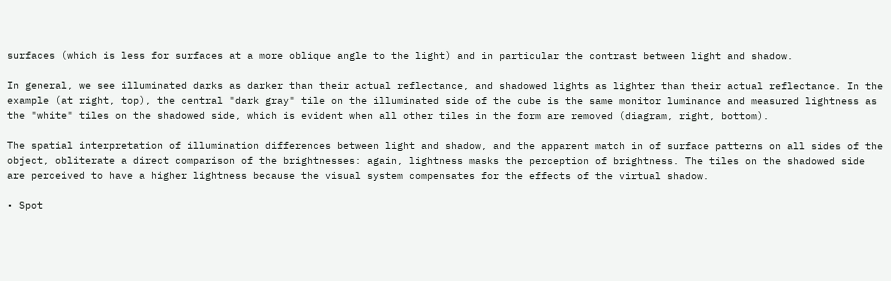surfaces (which is less for surfaces at a more oblique angle to the light) and in particular the contrast between light and shadow.

In general, we see illuminated darks as darker than their actual reflectance, and shadowed lights as lighter than their actual reflectance. In the example (at right, top), the central "dark gray" tile on the illuminated side of the cube is the same monitor luminance and measured lightness as the "white" tiles on the shadowed side, which is evident when all other tiles in the form are removed (diagram, right, bottom).

The spatial interpretation of illumination differences between light and shadow, and the apparent match in of surface patterns on all sides of the object, obliterate a direct comparison of the brightnesses: again, lightness masks the perception of brightness. The tiles on the shadowed side are perceived to have a higher lightness because the visual system compensates for the effects of the virtual shadow.

• Spot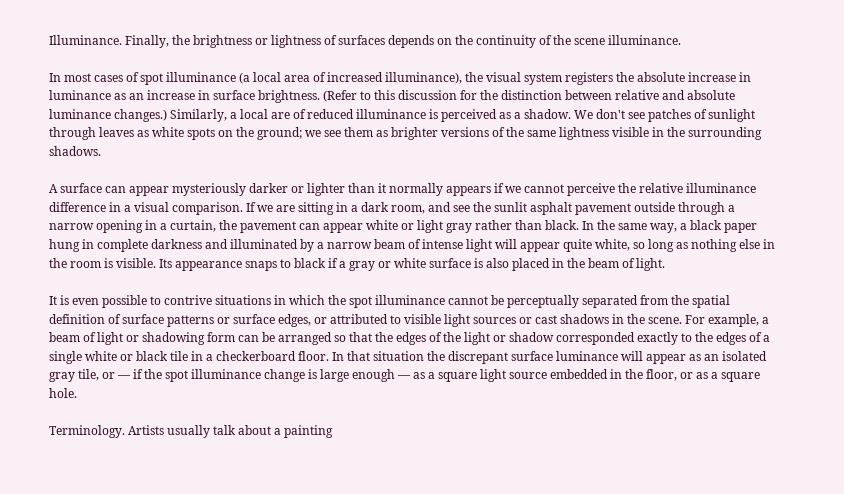Illuminance. Finally, the brightness or lightness of surfaces depends on the continuity of the scene illuminance.

In most cases of spot illuminance (a local area of increased illuminance), the visual system registers the absolute increase in luminance as an increase in surface brightness. (Refer to this discussion for the distinction between relative and absolute luminance changes.) Similarly, a local are of reduced illuminance is perceived as a shadow. We don't see patches of sunlight through leaves as white spots on the ground; we see them as brighter versions of the same lightness visible in the surrounding shadows.

A surface can appear mysteriously darker or lighter than it normally appears if we cannot perceive the relative illuminance difference in a visual comparison. If we are sitting in a dark room, and see the sunlit asphalt pavement outside through a narrow opening in a curtain, the pavement can appear white or light gray rather than black. In the same way, a black paper hung in complete darkness and illuminated by a narrow beam of intense light will appear quite white, so long as nothing else in the room is visible. Its appearance snaps to black if a gray or white surface is also placed in the beam of light.

It is even possible to contrive situations in which the spot illuminance cannot be perceptually separated from the spatial definition of surface patterns or surface edges, or attributed to visible light sources or cast shadows in the scene. For example, a beam of light or shadowing form can be arranged so that the edges of the light or shadow corresponded exactly to the edges of a single white or black tile in a checkerboard floor. In that situation the discrepant surface luminance will appear as an isolated gray tile, or — if the spot illuminance change is large enough — as a square light source embedded in the floor, or as a square hole.

Terminology. Artists usually talk about a painting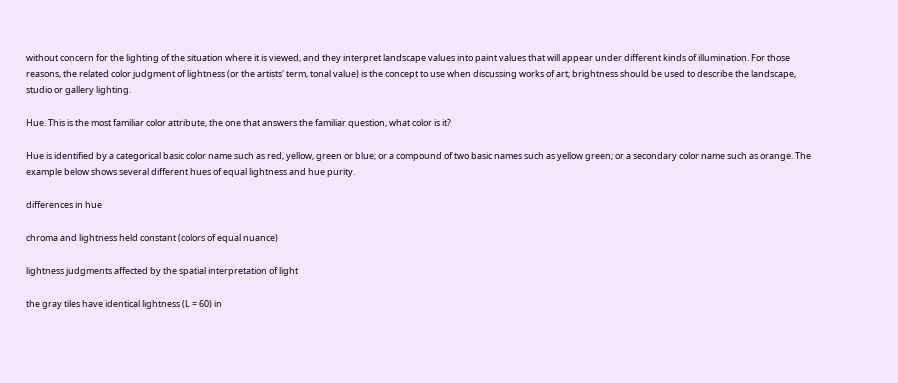without concern for the lighting of the situation where it is viewed, and they interpret landscape values into paint values that will appear under different kinds of illumination. For those reasons, the related color judgment of lightness (or the artists' term, tonal value) is the concept to use when discussing works of art; brightness should be used to describe the landscape, studio or gallery lighting.

Hue. This is the most familiar color attribute, the one that answers the familiar question, what color is it?

Hue is identified by a categorical basic color name such as red, yellow, green or blue; or a compound of two basic names such as yellow green; or a secondary color name such as orange. The example below shows several different hues of equal lightness and hue purity.

differences in hue

chroma and lightness held constant (colors of equal nuance)

lightness judgments affected by the spatial interpretation of light

the gray tiles have identical lightness (L = 60) in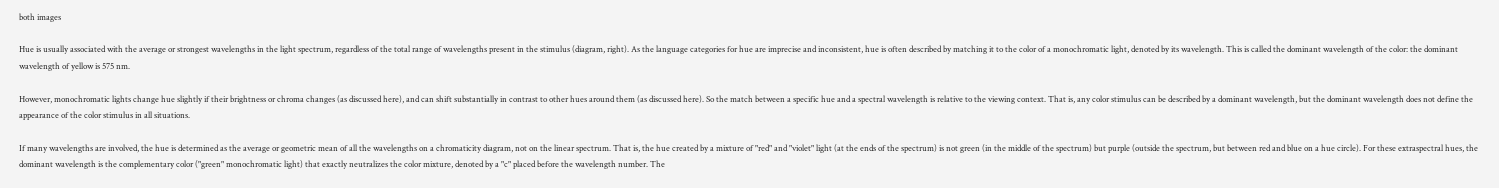both images

Hue is usually associated with the average or strongest wavelengths in the light spectrum, regardless of the total range of wavelengths present in the stimulus (diagram, right). As the language categories for hue are imprecise and inconsistent, hue is often described by matching it to the color of a monochromatic light, denoted by its wavelength. This is called the dominant wavelength of the color: the dominant wavelength of yellow is 575 nm.

However, monochromatic lights change hue slightly if their brightness or chroma changes (as discussed here), and can shift substantially in contrast to other hues around them (as discussed here). So the match between a specific hue and a spectral wavelength is relative to the viewing context. That is, any color stimulus can be described by a dominant wavelength, but the dominant wavelength does not define the appearance of the color stimulus in all situations.

If many wavelengths are involved, the hue is determined as the average or geometric mean of all the wavelengths on a chromaticity diagram, not on the linear spectrum. That is, the hue created by a mixture of "red" and "violet" light (at the ends of the spectrum) is not green (in the middle of the spectrum) but purple (outside the spectrum, but between red and blue on a hue circle). For these extraspectral hues, the dominant wavelength is the complementary color ("green" monochromatic light) that exactly neutralizes the color mixture, denoted by a "c" placed before the wavelength number. The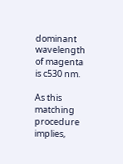dominant wavelength of magenta is c530 nm.

As this matching procedure implies,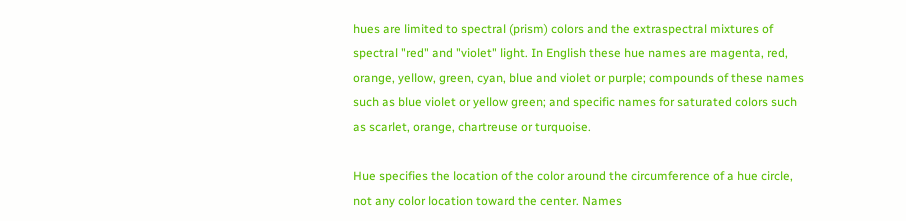hues are limited to spectral (prism) colors and the extraspectral mixtures of spectral "red" and "violet" light. In English these hue names are magenta, red, orange, yellow, green, cyan, blue and violet or purple; compounds of these names such as blue violet or yellow green; and specific names for saturated colors such as scarlet, orange, chartreuse or turquoise.

Hue specifies the location of the color around the circumference of a hue circle, not any color location toward the center. Names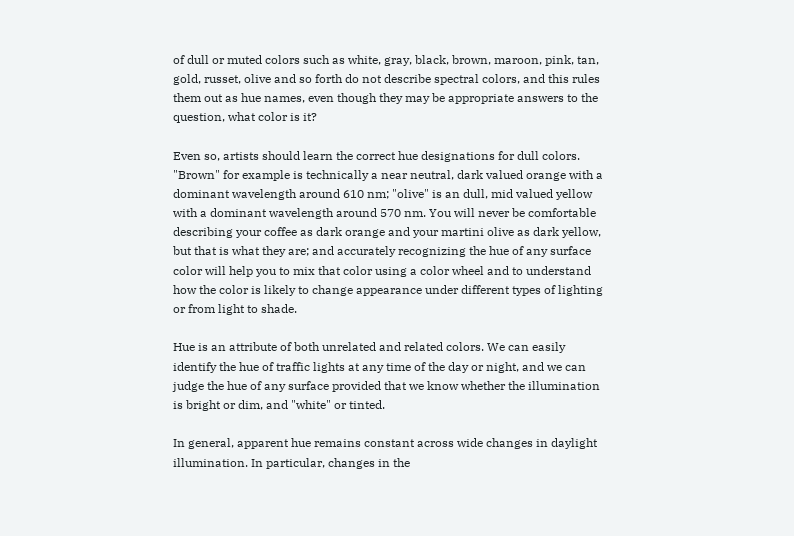of dull or muted colors such as white, gray, black, brown, maroon, pink, tan, gold, russet, olive and so forth do not describe spectral colors, and this rules them out as hue names, even though they may be appropriate answers to the question, what color is it?

Even so, artists should learn the correct hue designations for dull colors. "Brown" for example is technically a near neutral, dark valued orange with a dominant wavelength around 610 nm; "olive" is an dull, mid valued yellow with a dominant wavelength around 570 nm. You will never be comfortable describing your coffee as dark orange and your martini olive as dark yellow, but that is what they are; and accurately recognizing the hue of any surface color will help you to mix that color using a color wheel and to understand how the color is likely to change appearance under different types of lighting or from light to shade.

Hue is an attribute of both unrelated and related colors. We can easily identify the hue of traffic lights at any time of the day or night, and we can judge the hue of any surface provided that we know whether the illumination is bright or dim, and "white" or tinted.

In general, apparent hue remains constant across wide changes in daylight illumination. In particular, changes in the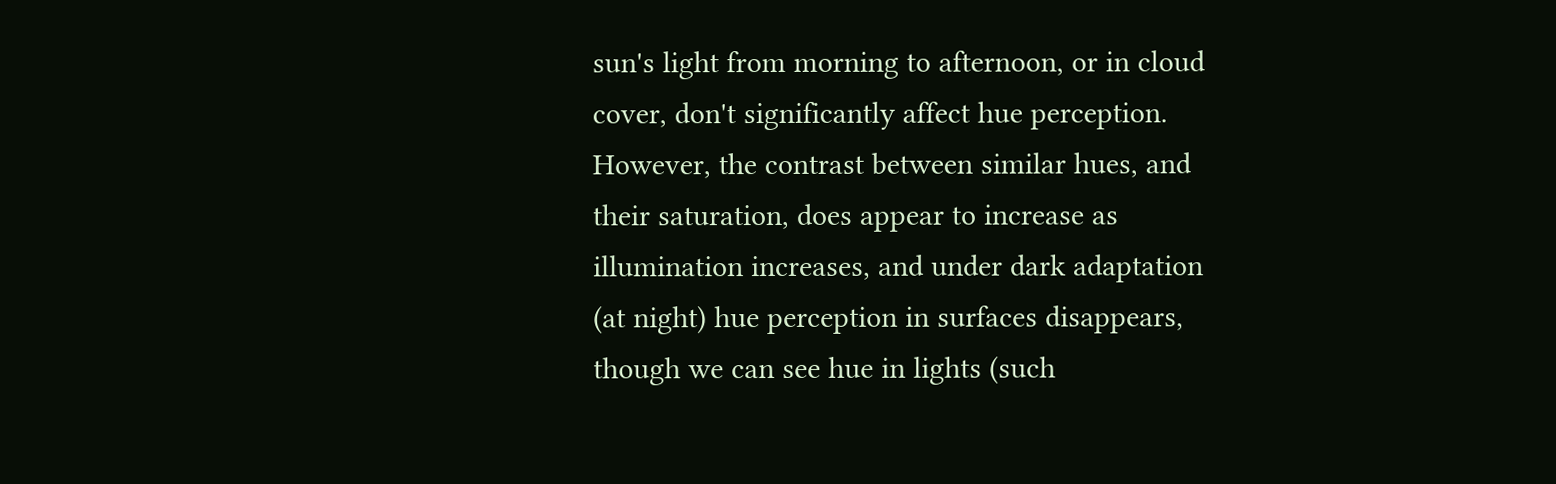sun's light from morning to afternoon, or in cloud cover, don't significantly affect hue perception. However, the contrast between similar hues, and their saturation, does appear to increase as illumination increases, and under dark adaptation (at night) hue perception in surfaces disappears, though we can see hue in lights (such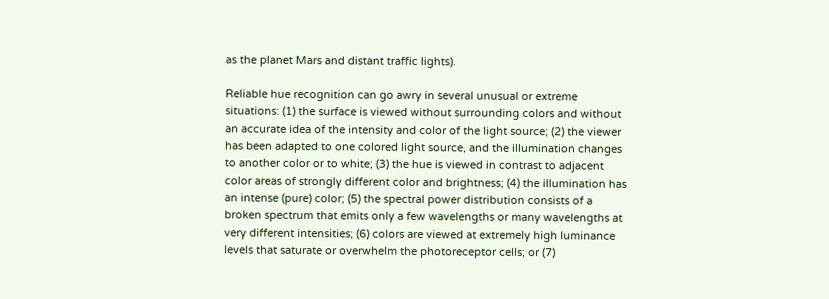as the planet Mars and distant traffic lights).

Reliable hue recognition can go awry in several unusual or extreme situations: (1) the surface is viewed without surrounding colors and without an accurate idea of the intensity and color of the light source; (2) the viewer has been adapted to one colored light source, and the illumination changes to another color or to white; (3) the hue is viewed in contrast to adjacent color areas of strongly different color and brightness; (4) the illumination has an intense (pure) color; (5) the spectral power distribution consists of a broken spectrum that emits only a few wavelengths or many wavelengths at very different intensities; (6) colors are viewed at extremely high luminance levels that saturate or overwhelm the photoreceptor cells; or (7)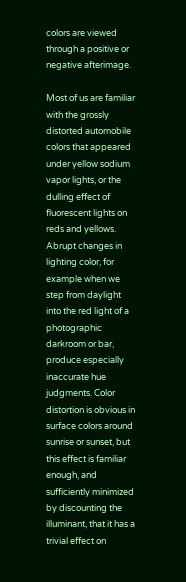colors are viewed through a positive or negative afterimage.

Most of us are familiar with the grossly distorted automobile colors that appeared under yellow sodium vapor lights, or the dulling effect of fluorescent lights on reds and yellows. Abrupt changes in lighting color, for example when we step from daylight into the red light of a photographic darkroom or bar, produce especially inaccurate hue judgments. Color distortion is obvious in surface colors around sunrise or sunset, but this effect is familiar enough, and sufficiently minimized by discounting the illuminant, that it has a trivial effect on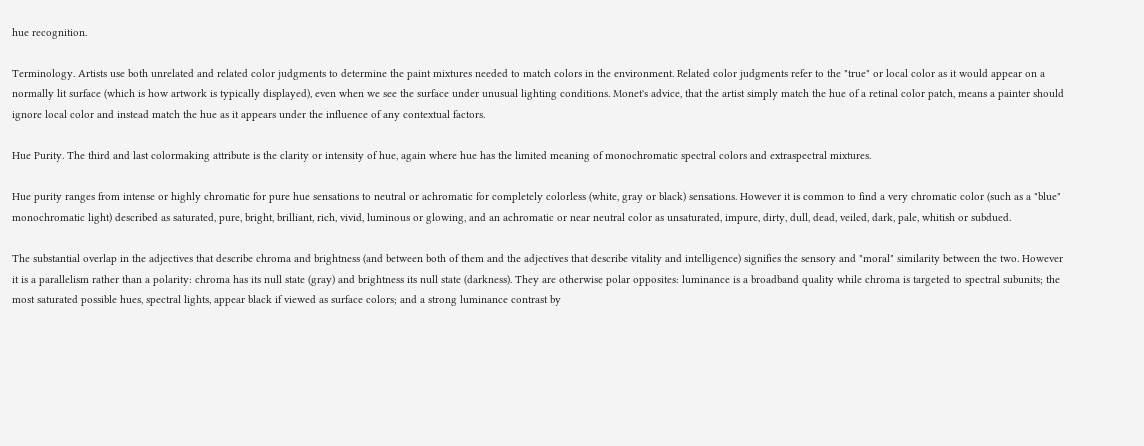hue recognition.

Terminology. Artists use both unrelated and related color judgments to determine the paint mixtures needed to match colors in the environment. Related color judgments refer to the "true" or local color as it would appear on a normally lit surface (which is how artwork is typically displayed), even when we see the surface under unusual lighting conditions. Monet's advice, that the artist simply match the hue of a retinal color patch, means a painter should ignore local color and instead match the hue as it appears under the influence of any contextual factors.

Hue Purity. The third and last colormaking attribute is the clarity or intensity of hue, again where hue has the limited meaning of monochromatic spectral colors and extraspectral mixtures.

Hue purity ranges from intense or highly chromatic for pure hue sensations to neutral or achromatic for completely colorless (white, gray or black) sensations. However it is common to find a very chromatic color (such as a "blue" monochromatic light) described as saturated, pure, bright, brilliant, rich, vivid, luminous or glowing, and an achromatic or near neutral color as unsaturated, impure, dirty, dull, dead, veiled, dark, pale, whitish or subdued.

The substantial overlap in the adjectives that describe chroma and brightness (and between both of them and the adjectives that describe vitality and intelligence) signifies the sensory and "moral" similarity between the two. However it is a parallelism rather than a polarity: chroma has its null state (gray) and brightness its null state (darkness). They are otherwise polar opposites: luminance is a broadband quality while chroma is targeted to spectral subunits; the most saturated possible hues, spectral lights, appear black if viewed as surface colors; and a strong luminance contrast by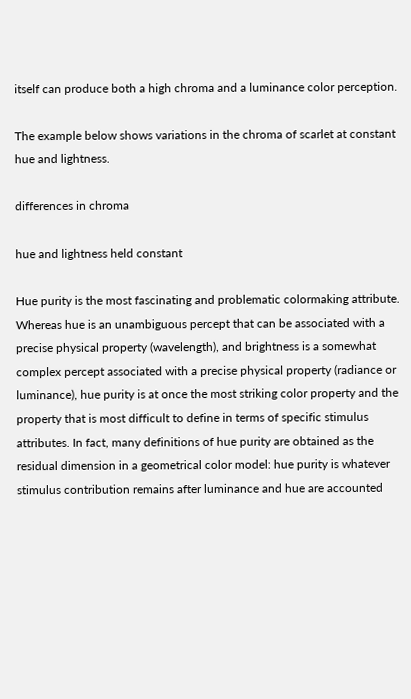itself can produce both a high chroma and a luminance color perception.

The example below shows variations in the chroma of scarlet at constant hue and lightness.

differences in chroma

hue and lightness held constant

Hue purity is the most fascinating and problematic colormaking attribute. Whereas hue is an unambiguous percept that can be associated with a precise physical property (wavelength), and brightness is a somewhat complex percept associated with a precise physical property (radiance or luminance), hue purity is at once the most striking color property and the property that is most difficult to define in terms of specific stimulus attributes. In fact, many definitions of hue purity are obtained as the residual dimension in a geometrical color model: hue purity is whatever stimulus contribution remains after luminance and hue are accounted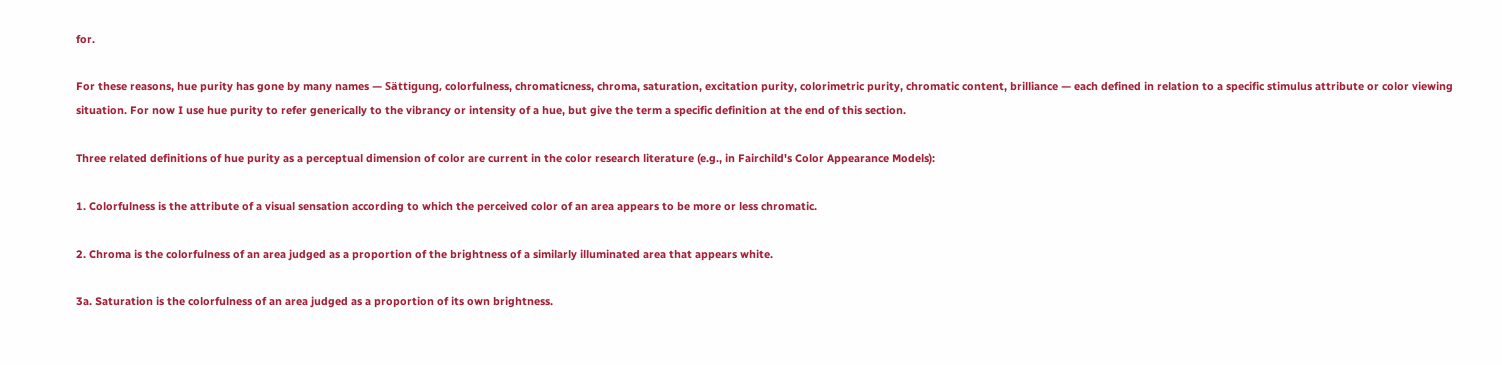for.

For these reasons, hue purity has gone by many names — Sättigung, colorfulness, chromaticness, chroma, saturation, excitation purity, colorimetric purity, chromatic content, brilliance — each defined in relation to a specific stimulus attribute or color viewing situation. For now I use hue purity to refer generically to the vibrancy or intensity of a hue, but give the term a specific definition at the end of this section.

Three related definitions of hue purity as a perceptual dimension of color are current in the color research literature (e.g., in Fairchild's Color Appearance Models):

1. Colorfulness is the attribute of a visual sensation according to which the perceived color of an area appears to be more or less chromatic.

2. Chroma is the colorfulness of an area judged as a proportion of the brightness of a similarly illuminated area that appears white.

3a. Saturation is the colorfulness of an area judged as a proportion of its own brightness.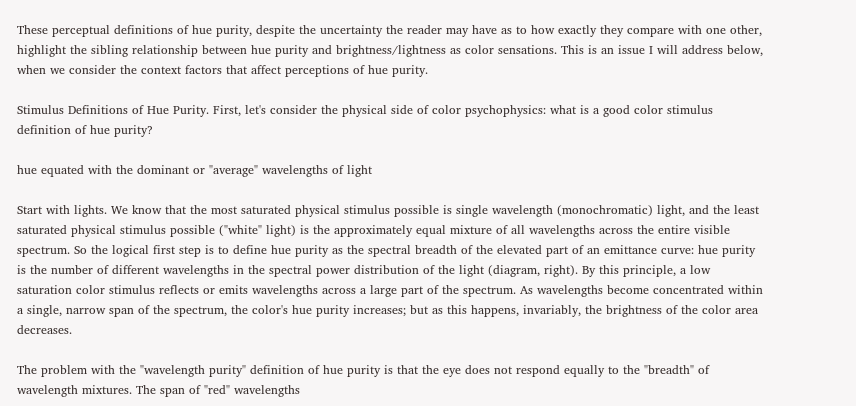These perceptual definitions of hue purity, despite the uncertainty the reader may have as to how exactly they compare with one other, highlight the sibling relationship between hue purity and brightness/lightness as color sensations. This is an issue I will address below, when we consider the context factors that affect perceptions of hue purity.

Stimulus Definitions of Hue Purity. First, let's consider the physical side of color psychophysics: what is a good color stimulus definition of hue purity?

hue equated with the dominant or "average" wavelengths of light

Start with lights. We know that the most saturated physical stimulus possible is single wavelength (monochromatic) light, and the least saturated physical stimulus possible ("white" light) is the approximately equal mixture of all wavelengths across the entire visible spectrum. So the logical first step is to define hue purity as the spectral breadth of the elevated part of an emittance curve: hue purity is the number of different wavelengths in the spectral power distribution of the light (diagram, right). By this principle, a low saturation color stimulus reflects or emits wavelengths across a large part of the spectrum. As wavelengths become concentrated within a single, narrow span of the spectrum, the color's hue purity increases; but as this happens, invariably, the brightness of the color area decreases.

The problem with the "wavelength purity" definition of hue purity is that the eye does not respond equally to the "breadth" of wavelength mixtures. The span of "red" wavelengths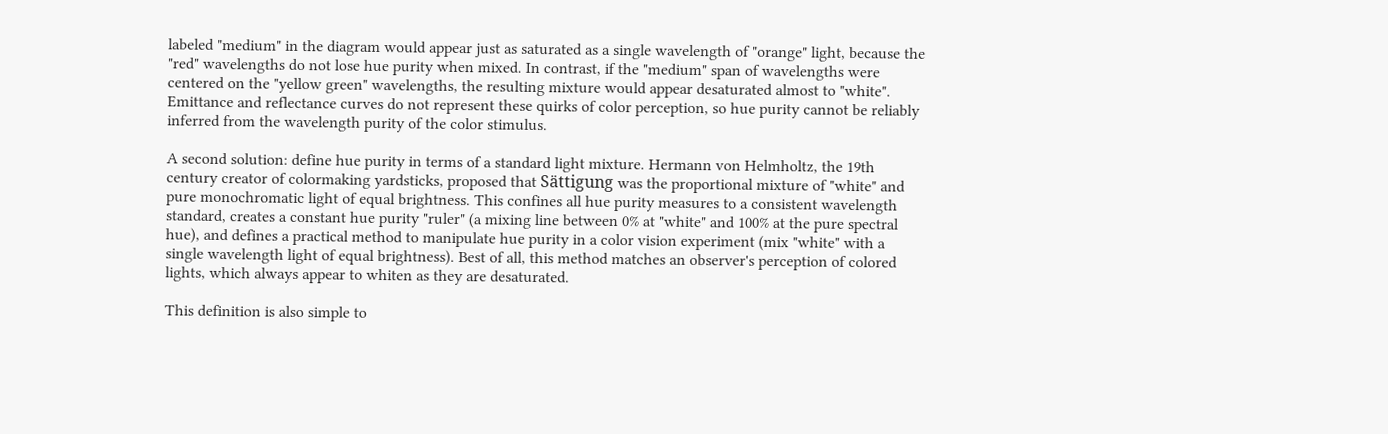labeled "medium" in the diagram would appear just as saturated as a single wavelength of "orange" light, because the "red" wavelengths do not lose hue purity when mixed. In contrast, if the "medium" span of wavelengths were centered on the "yellow green" wavelengths, the resulting mixture would appear desaturated almost to "white". Emittance and reflectance curves do not represent these quirks of color perception, so hue purity cannot be reliably inferred from the wavelength purity of the color stimulus.

A second solution: define hue purity in terms of a standard light mixture. Hermann von Helmholtz, the 19th century creator of colormaking yardsticks, proposed that Sättigung was the proportional mixture of "white" and pure monochromatic light of equal brightness. This confines all hue purity measures to a consistent wavelength standard, creates a constant hue purity "ruler" (a mixing line between 0% at "white" and 100% at the pure spectral hue), and defines a practical method to manipulate hue purity in a color vision experiment (mix "white" with a single wavelength light of equal brightness). Best of all, this method matches an observer's perception of colored lights, which always appear to whiten as they are desaturated.

This definition is also simple to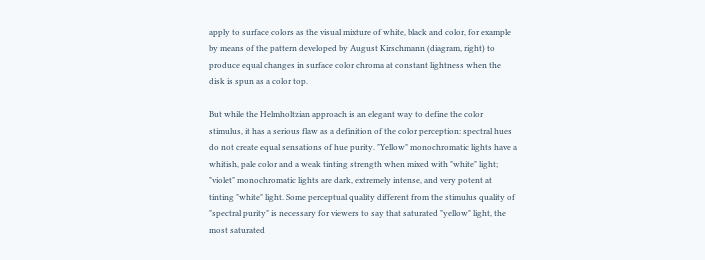apply to surface colors as the visual mixture of white, black and color, for example by means of the pattern developed by August Kirschmann (diagram, right) to produce equal changes in surface color chroma at constant lightness when the disk is spun as a color top.

But while the Helmholtzian approach is an elegant way to define the color stimulus, it has a serious flaw as a definition of the color perception: spectral hues do not create equal sensations of hue purity. "Yellow" monochromatic lights have a whitish, pale color and a weak tinting strength when mixed with "white" light; "violet" monochromatic lights are dark, extremely intense, and very potent at tinting "white" light. Some perceptual quality different from the stimulus quality of "spectral purity" is necessary for viewers to say that saturated "yellow" light, the most saturated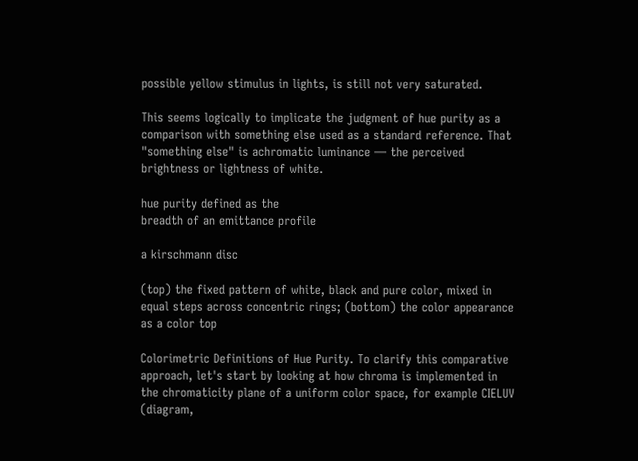possible yellow stimulus in lights, is still not very saturated.

This seems logically to implicate the judgment of hue purity as a comparison with something else used as a standard reference. That "something else" is achromatic luminance — the perceived brightness or lightness of white.

hue purity defined as the
breadth of an emittance profile

a kirschmann disc

(top) the fixed pattern of white, black and pure color, mixed in equal steps across concentric rings; (bottom) the color appearance as a color top

Colorimetric Definitions of Hue Purity. To clarify this comparative approach, let's start by looking at how chroma is implemented in the chromaticity plane of a uniform color space, for example CIELUV (diagram,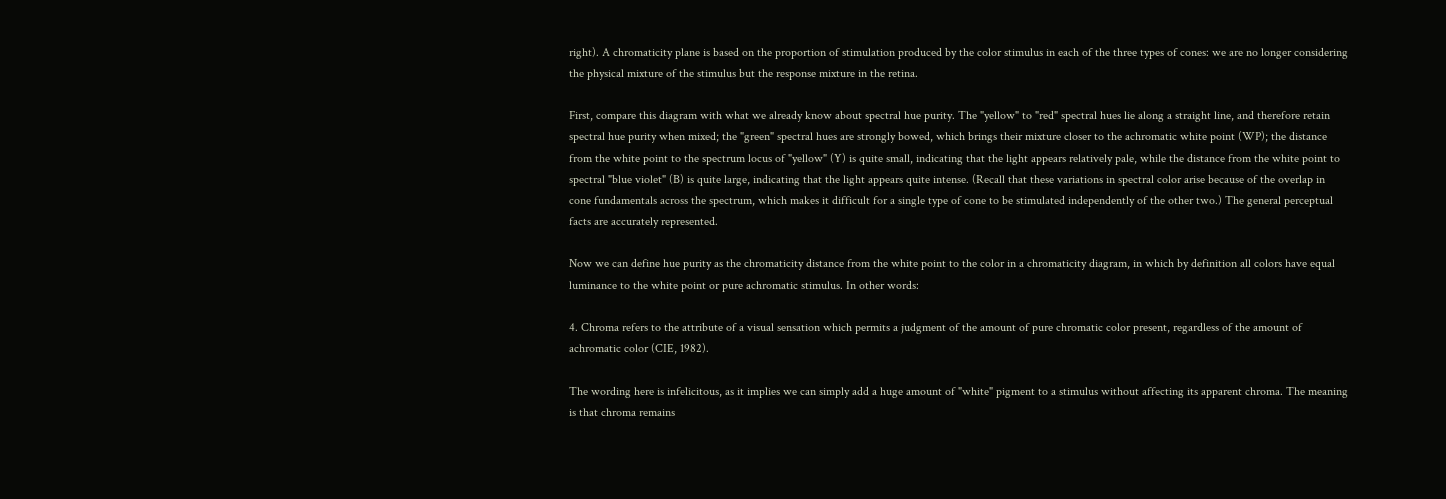right). A chromaticity plane is based on the proportion of stimulation produced by the color stimulus in each of the three types of cones: we are no longer considering the physical mixture of the stimulus but the response mixture in the retina.

First, compare this diagram with what we already know about spectral hue purity. The "yellow" to "red" spectral hues lie along a straight line, and therefore retain spectral hue purity when mixed; the "green" spectral hues are strongly bowed, which brings their mixture closer to the achromatic white point (WP); the distance from the white point to the spectrum locus of "yellow" (Y) is quite small, indicating that the light appears relatively pale, while the distance from the white point to spectral "blue violet" (B) is quite large, indicating that the light appears quite intense. (Recall that these variations in spectral color arise because of the overlap in cone fundamentals across the spectrum, which makes it difficult for a single type of cone to be stimulated independently of the other two.) The general perceptual facts are accurately represented.

Now we can define hue purity as the chromaticity distance from the white point to the color in a chromaticity diagram, in which by definition all colors have equal luminance to the white point or pure achromatic stimulus. In other words:

4. Chroma refers to the attribute of a visual sensation which permits a judgment of the amount of pure chromatic color present, regardless of the amount of achromatic color (CIE, 1982).

The wording here is infelicitous, as it implies we can simply add a huge amount of "white" pigment to a stimulus without affecting its apparent chroma. The meaning is that chroma remains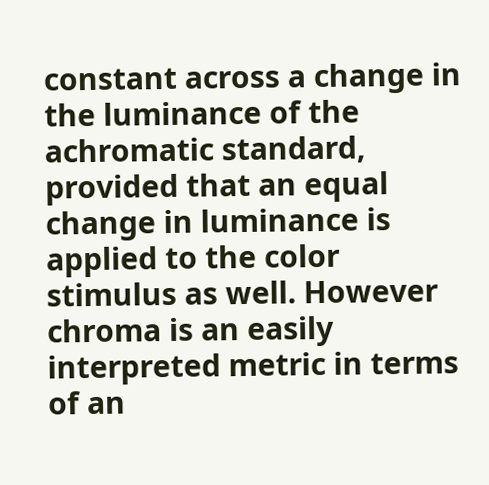constant across a change in the luminance of the achromatic standard, provided that an equal change in luminance is applied to the color stimulus as well. However chroma is an easily interpreted metric in terms of an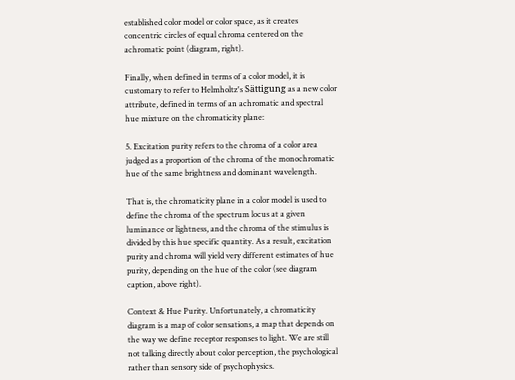established color model or color space, as it creates concentric circles of equal chroma centered on the achromatic point (diagram, right).

Finally, when defined in terms of a color model, it is customary to refer to Helmholtz's Sättigung as a new color attribute, defined in terms of an achromatic and spectral hue mixture on the chromaticity plane:

5. Excitation purity refers to the chroma of a color area judged as a proportion of the chroma of the monochromatic hue of the same brightness and dominant wavelength.

That is, the chromaticity plane in a color model is used to define the chroma of the spectrum locus at a given luminance or lightness, and the chroma of the stimulus is divided by this hue specific quantity. As a result, excitation purity and chroma will yield very different estimates of hue purity, depending on the hue of the color (see diagram caption, above right).

Context & Hue Purity. Unfortunately, a chromaticity diagram is a map of color sensations, a map that depends on the way we define receptor responses to light. We are still not talking directly about color perception, the psychological rather than sensory side of psychophysics.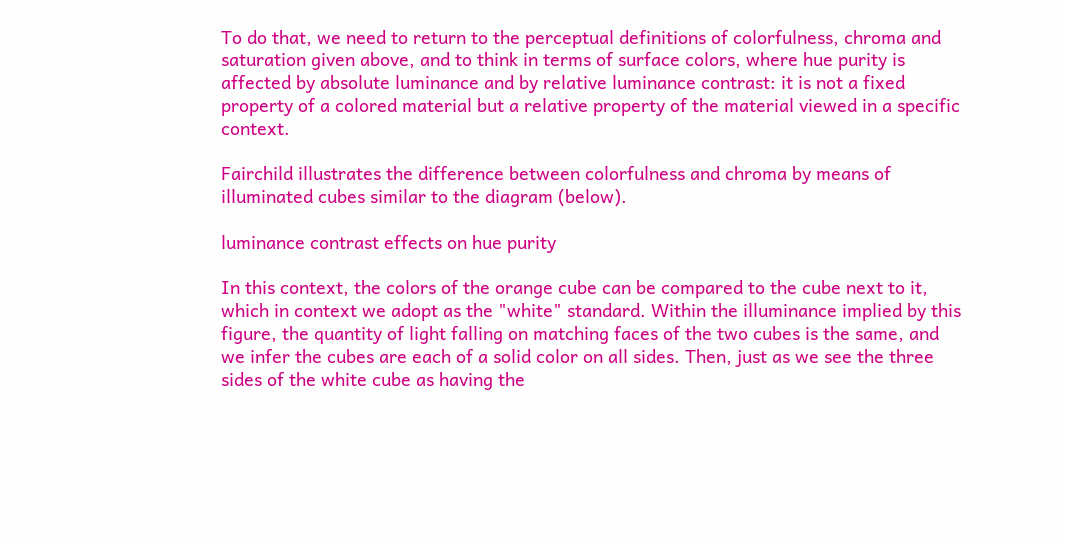To do that, we need to return to the perceptual definitions of colorfulness, chroma and saturation given above, and to think in terms of surface colors, where hue purity is affected by absolute luminance and by relative luminance contrast: it is not a fixed property of a colored material but a relative property of the material viewed in a specific context.

Fairchild illustrates the difference between colorfulness and chroma by means of illuminated cubes similar to the diagram (below).

luminance contrast effects on hue purity

In this context, the colors of the orange cube can be compared to the cube next to it, which in context we adopt as the "white" standard. Within the illuminance implied by this figure, the quantity of light falling on matching faces of the two cubes is the same, and we infer the cubes are each of a solid color on all sides. Then, just as we see the three sides of the white cube as having the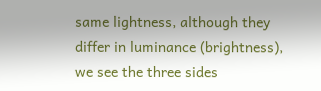same lightness, although they differ in luminance (brightness), we see the three sides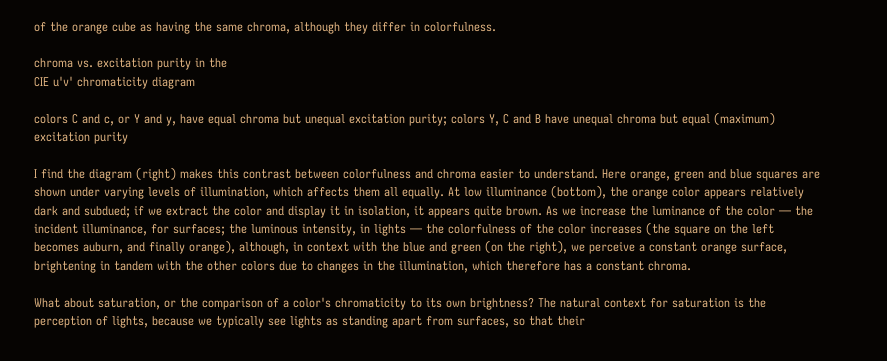of the orange cube as having the same chroma, although they differ in colorfulness.

chroma vs. excitation purity in the
CIE u'v' chromaticity diagram

colors C and c, or Y and y, have equal chroma but unequal excitation purity; colors Y, C and B have unequal chroma but equal (maximum) excitation purity

I find the diagram (right) makes this contrast between colorfulness and chroma easier to understand. Here orange, green and blue squares are shown under varying levels of illumination, which affects them all equally. At low illuminance (bottom), the orange color appears relatively dark and subdued; if we extract the color and display it in isolation, it appears quite brown. As we increase the luminance of the color — the incident illuminance, for surfaces; the luminous intensity, in lights — the colorfulness of the color increases (the square on the left becomes auburn, and finally orange), although, in context with the blue and green (on the right), we perceive a constant orange surface, brightening in tandem with the other colors due to changes in the illumination, which therefore has a constant chroma.

What about saturation, or the comparison of a color's chromaticity to its own brightness? The natural context for saturation is the perception of lights, because we typically see lights as standing apart from surfaces, so that their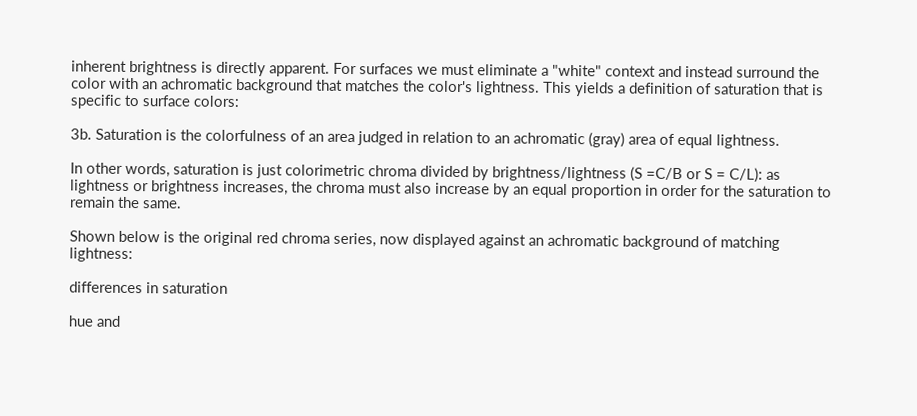inherent brightness is directly apparent. For surfaces we must eliminate a "white" context and instead surround the color with an achromatic background that matches the color's lightness. This yields a definition of saturation that is specific to surface colors:

3b. Saturation is the colorfulness of an area judged in relation to an achromatic (gray) area of equal lightness.

In other words, saturation is just colorimetric chroma divided by brightness/lightness (S =C/B or S = C/L): as lightness or brightness increases, the chroma must also increase by an equal proportion in order for the saturation to remain the same.

Shown below is the original red chroma series, now displayed against an achromatic background of matching lightness:

differences in saturation

hue and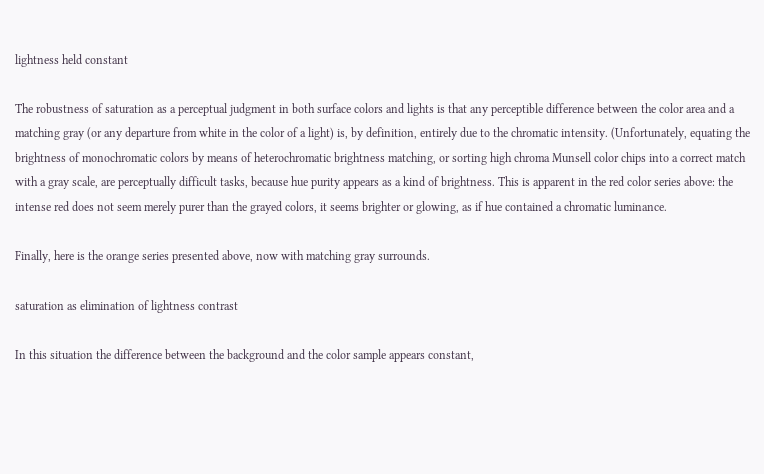lightness held constant

The robustness of saturation as a perceptual judgment in both surface colors and lights is that any perceptible difference between the color area and a matching gray (or any departure from white in the color of a light) is, by definition, entirely due to the chromatic intensity. (Unfortunately, equating the brightness of monochromatic colors by means of heterochromatic brightness matching, or sorting high chroma Munsell color chips into a correct match with a gray scale, are perceptually difficult tasks, because hue purity appears as a kind of brightness. This is apparent in the red color series above: the intense red does not seem merely purer than the grayed colors, it seems brighter or glowing, as if hue contained a chromatic luminance.

Finally, here is the orange series presented above, now with matching gray surrounds.

saturation as elimination of lightness contrast

In this situation the difference between the background and the color sample appears constant,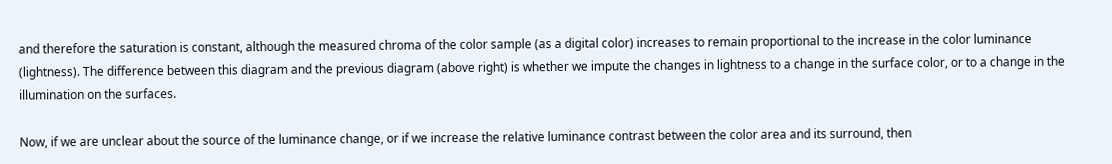and therefore the saturation is constant, although the measured chroma of the color sample (as a digital color) increases to remain proportional to the increase in the color luminance (lightness). The difference between this diagram and the previous diagram (above right) is whether we impute the changes in lightness to a change in the surface color, or to a change in the illumination on the surfaces.

Now, if we are unclear about the source of the luminance change, or if we increase the relative luminance contrast between the color area and its surround, then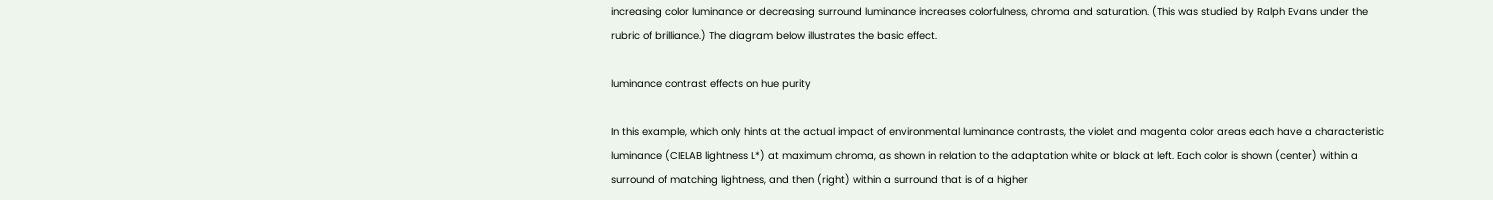increasing color luminance or decreasing surround luminance increases colorfulness, chroma and saturation. (This was studied by Ralph Evans under the rubric of brilliance.) The diagram below illustrates the basic effect.

luminance contrast effects on hue purity

In this example, which only hints at the actual impact of environmental luminance contrasts, the violet and magenta color areas each have a characteristic luminance (CIELAB lightness L*) at maximum chroma, as shown in relation to the adaptation white or black at left. Each color is shown (center) within a surround of matching lightness, and then (right) within a surround that is of a higher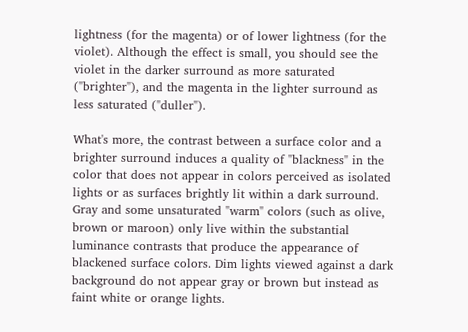lightness (for the magenta) or of lower lightness (for the violet). Although the effect is small, you should see the violet in the darker surround as more saturated ("brighter"), and the magenta in the lighter surround as less saturated ("duller").

What's more, the contrast between a surface color and a brighter surround induces a quality of "blackness" in the color that does not appear in colors perceived as isolated lights or as surfaces brightly lit within a dark surround. Gray and some unsaturated "warm" colors (such as olive, brown or maroon) only live within the substantial luminance contrasts that produce the appearance of blackened surface colors. Dim lights viewed against a dark background do not appear gray or brown but instead as faint white or orange lights.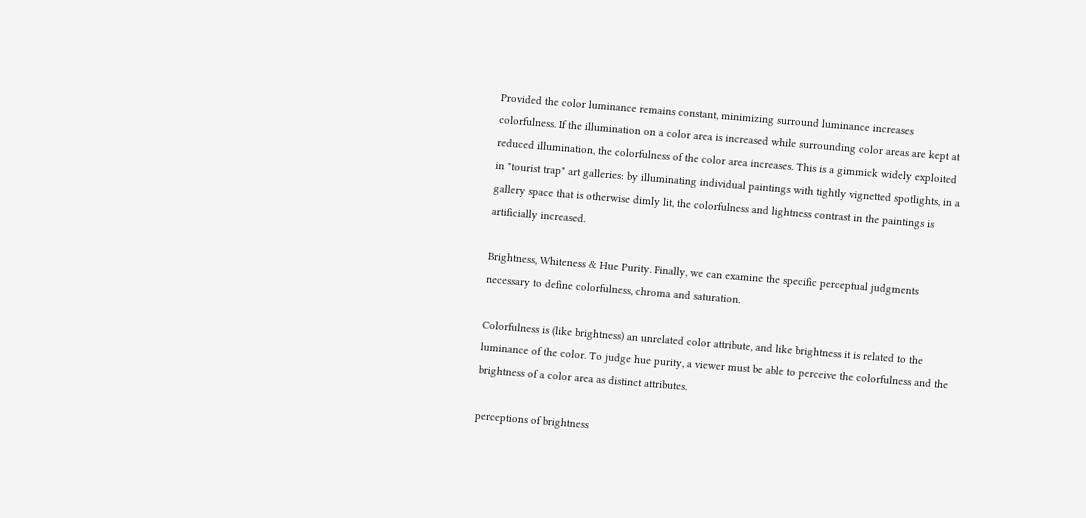Provided the color luminance remains constant, minimizing surround luminance increases colorfulness. If the illumination on a color area is increased while surrounding color areas are kept at reduced illumination, the colorfulness of the color area increases. This is a gimmick widely exploited in "tourist trap" art galleries: by illuminating individual paintings with tightly vignetted spotlights, in a gallery space that is otherwise dimly lit, the colorfulness and lightness contrast in the paintings is artificially increased.

Brightness, Whiteness & Hue Purity. Finally, we can examine the specific perceptual judgments necessary to define colorfulness, chroma and saturation.

Colorfulness is (like brightness) an unrelated color attribute, and like brightness it is related to the luminance of the color. To judge hue purity, a viewer must be able to perceive the colorfulness and the brightness of a color area as distinct attributes.

perceptions of brightness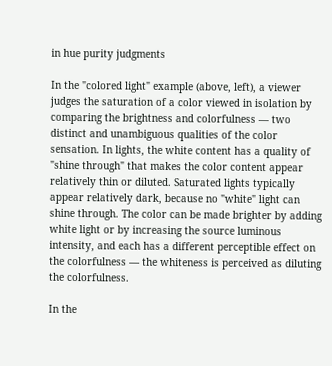in hue purity judgments

In the "colored light" example (above, left), a viewer judges the saturation of a color viewed in isolation by comparing the brightness and colorfulness — two distinct and unambiguous qualities of the color sensation. In lights, the white content has a quality of "shine through" that makes the color content appear relatively thin or diluted. Saturated lights typically appear relatively dark, because no "white" light can shine through. The color can be made brighter by adding white light or by increasing the source luminous intensity, and each has a different perceptible effect on the colorfulness — the whiteness is perceived as diluting the colorfulness.

In the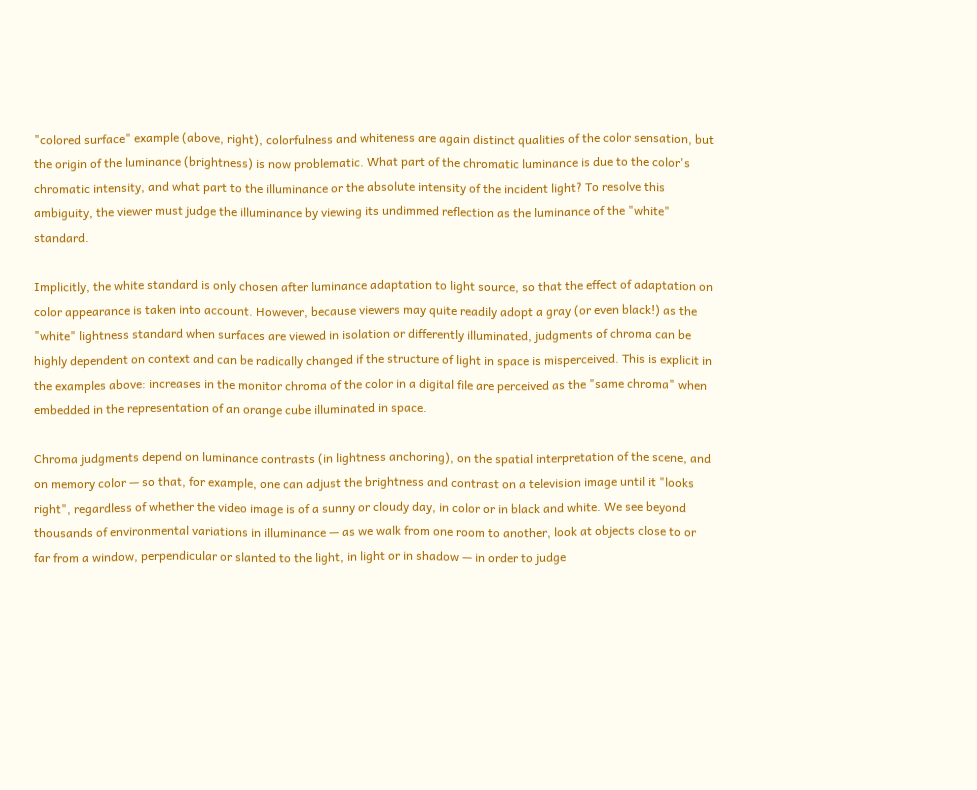"colored surface" example (above, right), colorfulness and whiteness are again distinct qualities of the color sensation, but the origin of the luminance (brightness) is now problematic. What part of the chromatic luminance is due to the color's chromatic intensity, and what part to the illuminance or the absolute intensity of the incident light? To resolve this ambiguity, the viewer must judge the illuminance by viewing its undimmed reflection as the luminance of the "white" standard.

Implicitly, the white standard is only chosen after luminance adaptation to light source, so that the effect of adaptation on color appearance is taken into account. However, because viewers may quite readily adopt a gray (or even black!) as the "white" lightness standard when surfaces are viewed in isolation or differently illuminated, judgments of chroma can be highly dependent on context and can be radically changed if the structure of light in space is misperceived. This is explicit in the examples above: increases in the monitor chroma of the color in a digital file are perceived as the "same chroma" when embedded in the representation of an orange cube illuminated in space.

Chroma judgments depend on luminance contrasts (in lightness anchoring), on the spatial interpretation of the scene, and on memory color — so that, for example, one can adjust the brightness and contrast on a television image until it "looks right", regardless of whether the video image is of a sunny or cloudy day, in color or in black and white. We see beyond thousands of environmental variations in illuminance — as we walk from one room to another, look at objects close to or far from a window, perpendicular or slanted to the light, in light or in shadow — in order to judge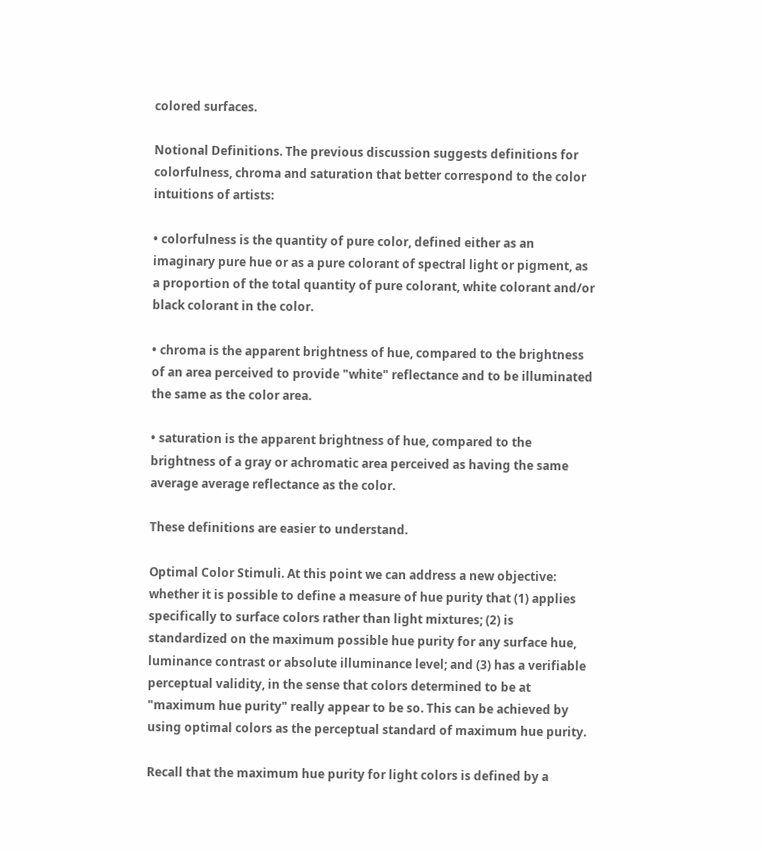colored surfaces.

Notional Definitions. The previous discussion suggests definitions for colorfulness, chroma and saturation that better correspond to the color intuitions of artists:

• colorfulness is the quantity of pure color, defined either as an imaginary pure hue or as a pure colorant of spectral light or pigment, as a proportion of the total quantity of pure colorant, white colorant and/or black colorant in the color.

• chroma is the apparent brightness of hue, compared to the brightness of an area perceived to provide "white" reflectance and to be illuminated the same as the color area.

• saturation is the apparent brightness of hue, compared to the brightness of a gray or achromatic area perceived as having the same average average reflectance as the color.

These definitions are easier to understand.

Optimal Color Stimuli. At this point we can address a new objective: whether it is possible to define a measure of hue purity that (1) applies specifically to surface colors rather than light mixtures; (2) is standardized on the maximum possible hue purity for any surface hue, luminance contrast or absolute illuminance level; and (3) has a verifiable perceptual validity, in the sense that colors determined to be at "maximum hue purity" really appear to be so. This can be achieved by using optimal colors as the perceptual standard of maximum hue purity.

Recall that the maximum hue purity for light colors is defined by a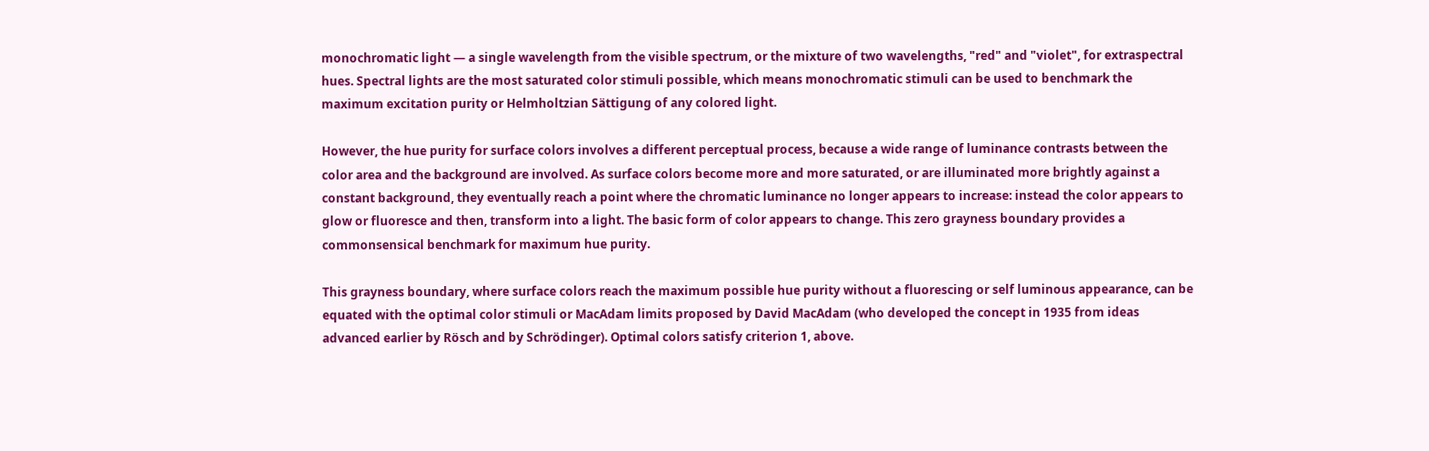monochromatic light — a single wavelength from the visible spectrum, or the mixture of two wavelengths, "red" and "violet", for extraspectral hues. Spectral lights are the most saturated color stimuli possible, which means monochromatic stimuli can be used to benchmark the maximum excitation purity or Helmholtzian Sättigung of any colored light.

However, the hue purity for surface colors involves a different perceptual process, because a wide range of luminance contrasts between the color area and the background are involved. As surface colors become more and more saturated, or are illuminated more brightly against a constant background, they eventually reach a point where the chromatic luminance no longer appears to increase: instead the color appears to glow or fluoresce and then, transform into a light. The basic form of color appears to change. This zero grayness boundary provides a commonsensical benchmark for maximum hue purity.

This grayness boundary, where surface colors reach the maximum possible hue purity without a fluorescing or self luminous appearance, can be equated with the optimal color stimuli or MacAdam limits proposed by David MacAdam (who developed the concept in 1935 from ideas advanced earlier by Rösch and by Schrödinger). Optimal colors satisfy criterion 1, above.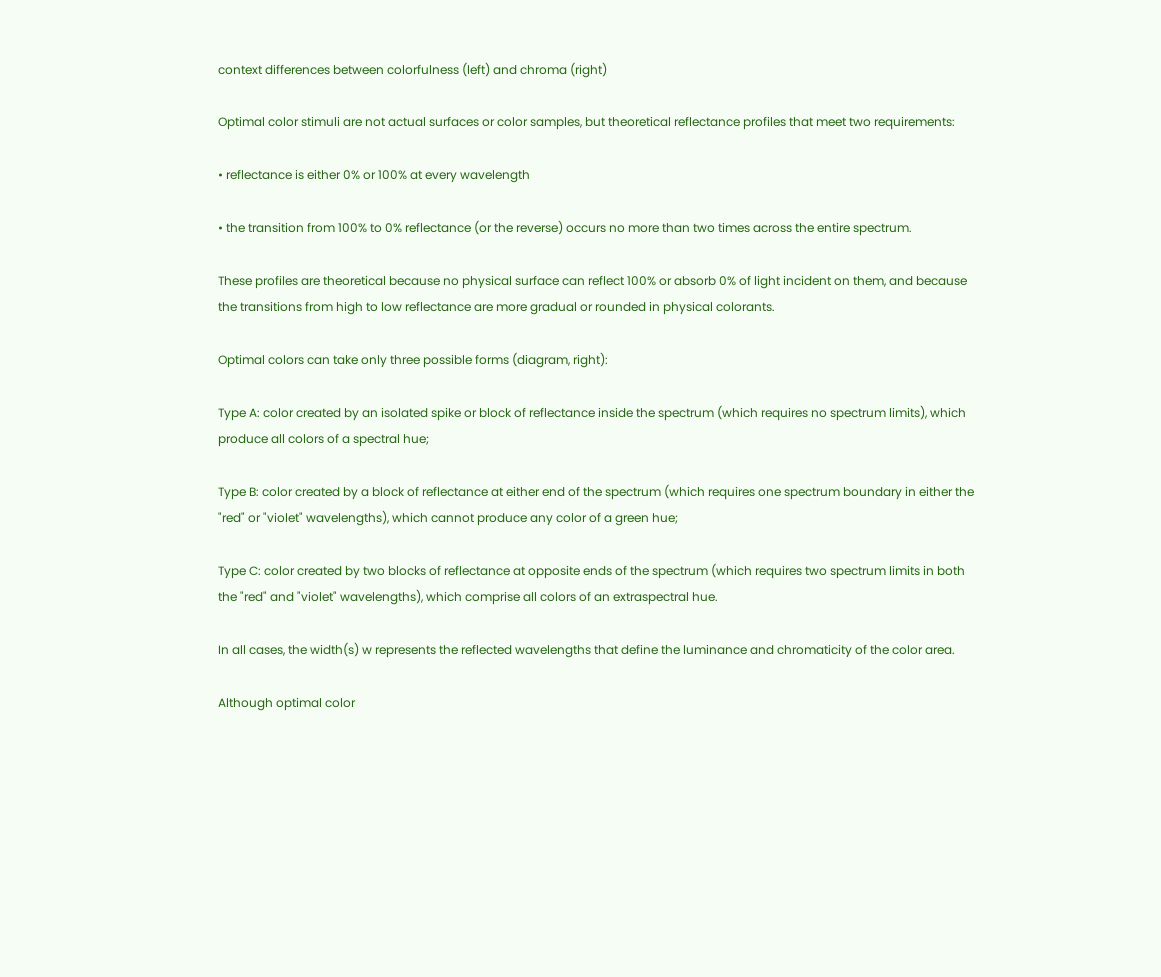context differences between colorfulness (left) and chroma (right)

Optimal color stimuli are not actual surfaces or color samples, but theoretical reflectance profiles that meet two requirements:

• reflectance is either 0% or 100% at every wavelength

• the transition from 100% to 0% reflectance (or the reverse) occurs no more than two times across the entire spectrum.

These profiles are theoretical because no physical surface can reflect 100% or absorb 0% of light incident on them, and because the transitions from high to low reflectance are more gradual or rounded in physical colorants.

Optimal colors can take only three possible forms (diagram, right):

Type A: color created by an isolated spike or block of reflectance inside the spectrum (which requires no spectrum limits), which produce all colors of a spectral hue;

Type B: color created by a block of reflectance at either end of the spectrum (which requires one spectrum boundary in either the "red" or "violet" wavelengths), which cannot produce any color of a green hue;

Type C: color created by two blocks of reflectance at opposite ends of the spectrum (which requires two spectrum limits in both the "red" and "violet" wavelengths), which comprise all colors of an extraspectral hue.

In all cases, the width(s) w represents the reflected wavelengths that define the luminance and chromaticity of the color area.

Although optimal color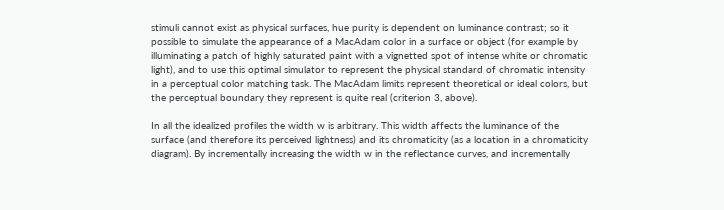stimuli cannot exist as physical surfaces, hue purity is dependent on luminance contrast; so it possible to simulate the appearance of a MacAdam color in a surface or object (for example by illuminating a patch of highly saturated paint with a vignetted spot of intense white or chromatic light), and to use this optimal simulator to represent the physical standard of chromatic intensity in a perceptual color matching task. The MacAdam limits represent theoretical or ideal colors, but the perceptual boundary they represent is quite real (criterion 3, above).

In all the idealized profiles the width w is arbitrary. This width affects the luminance of the surface (and therefore its perceived lightness) and its chromaticity (as a location in a chromaticity diagram). By incrementally increasing the width w in the reflectance curves, and incrementally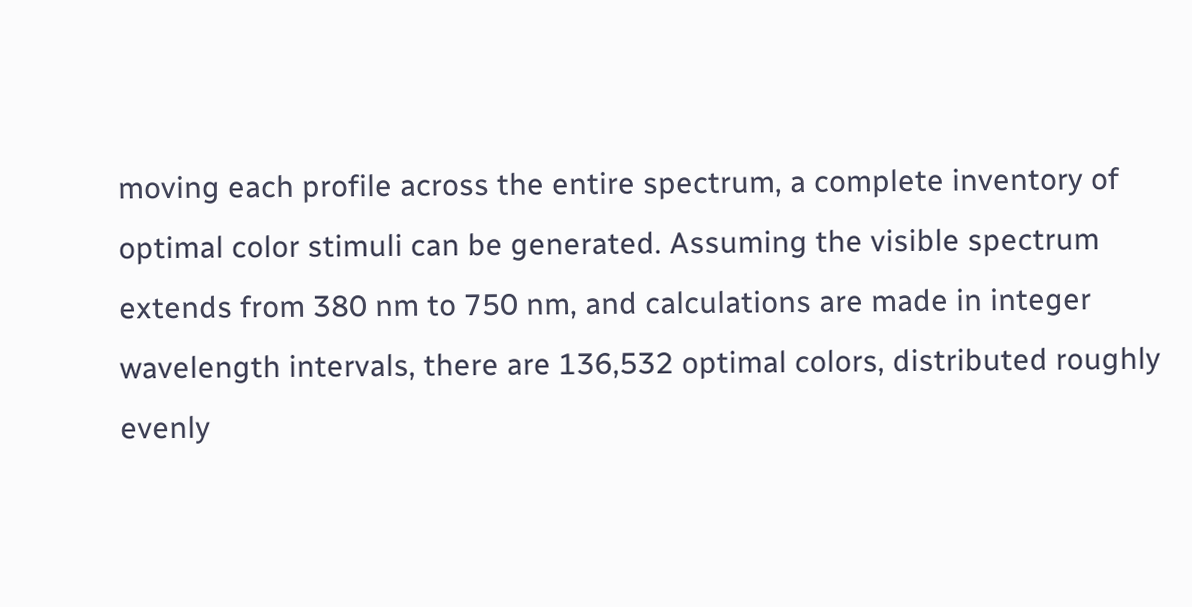moving each profile across the entire spectrum, a complete inventory of optimal color stimuli can be generated. Assuming the visible spectrum extends from 380 nm to 750 nm, and calculations are made in integer wavelength intervals, there are 136,532 optimal colors, distributed roughly evenly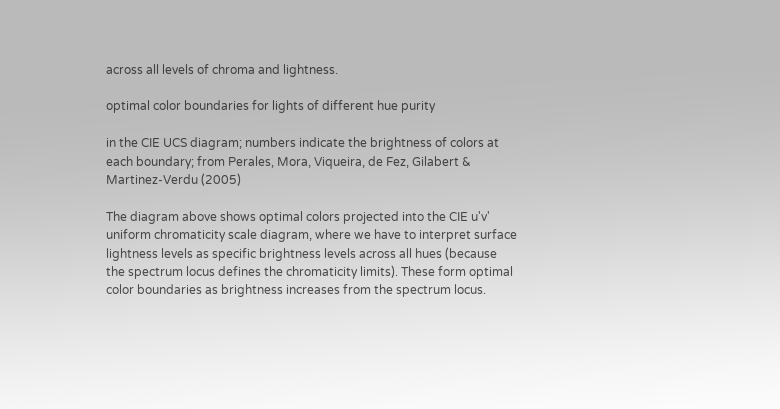across all levels of chroma and lightness.

optimal color boundaries for lights of different hue purity

in the CIE UCS diagram; numbers indicate the brightness of colors at each boundary; from Perales, Mora, Viqueira, de Fez, Gilabert & Martinez-Verdu (2005)

The diagram above shows optimal colors projected into the CIE u'v' uniform chromaticity scale diagram, where we have to interpret surface lightness levels as specific brightness levels across all hues (because the spectrum locus defines the chromaticity limits). These form optimal color boundaries as brightness increases from the spectrum locus.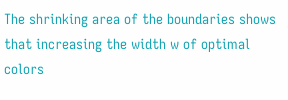The shrinking area of the boundaries shows that increasing the width w of optimal colors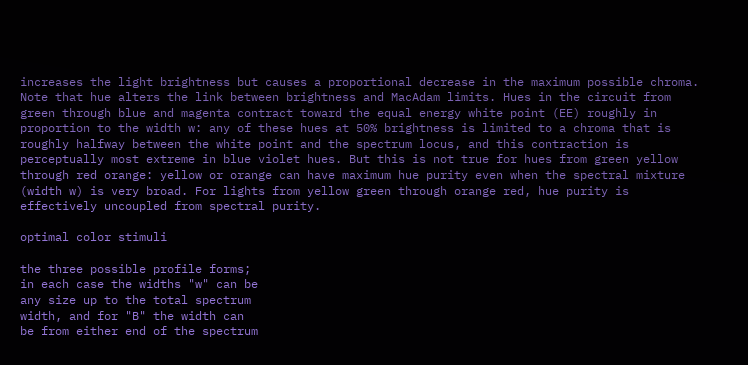increases the light brightness but causes a proportional decrease in the maximum possible chroma. Note that hue alters the link between brightness and MacAdam limits. Hues in the circuit from green through blue and magenta contract toward the equal energy white point (EE) roughly in proportion to the width w: any of these hues at 50% brightness is limited to a chroma that is roughly halfway between the white point and the spectrum locus, and this contraction is perceptually most extreme in blue violet hues. But this is not true for hues from green yellow through red orange: yellow or orange can have maximum hue purity even when the spectral mixture (width w) is very broad. For lights from yellow green through orange red, hue purity is effectively uncoupled from spectral purity.

optimal color stimuli

the three possible profile forms;
in each case the widths "w" can be
any size up to the total spectrum
width, and for "B" the width can
be from either end of the spectrum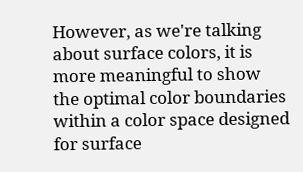However, as we're talking about surface colors, it is more meaningful to show the optimal color boundaries within a color space designed for surface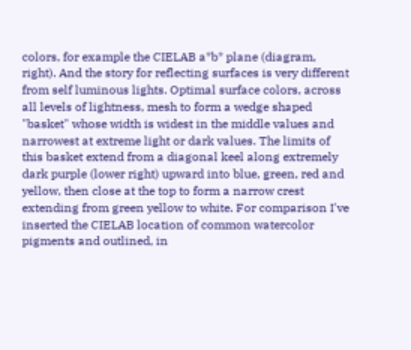colors, for example the CIELAB a*b* plane (diagram, right). And the story for reflecting surfaces is very different from self luminous lights. Optimal surface colors, across all levels of lightness, mesh to form a wedge shaped "basket" whose width is widest in the middle values and narrowest at extreme light or dark values. The limits of this basket extend from a diagonal keel along extremely dark purple (lower right) upward into blue, green, red and yellow, then close at the top to form a narrow crest extending from green yellow to white. For comparison I've inserted the CIELAB location of common watercolor pigments and outlined, in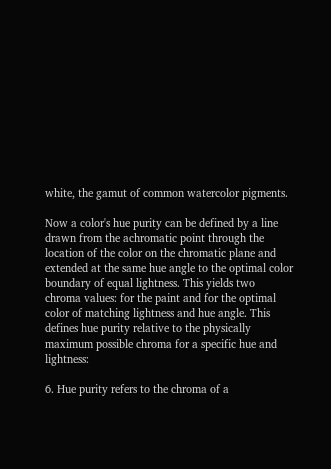white, the gamut of common watercolor pigments.

Now a color's hue purity can be defined by a line drawn from the achromatic point through the location of the color on the chromatic plane and extended at the same hue angle to the optimal color boundary of equal lightness. This yields two chroma values: for the paint and for the optimal color of matching lightness and hue angle. This defines hue purity relative to the physically maximum possible chroma for a specific hue and lightness:

6. Hue purity refers to the chroma of a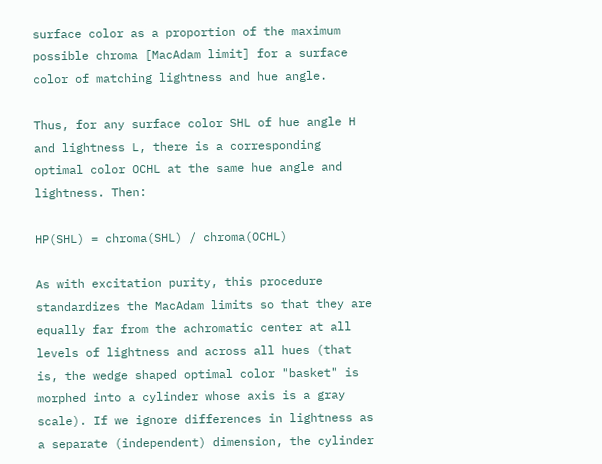surface color as a proportion of the maximum possible chroma [MacAdam limit] for a surface color of matching lightness and hue angle.

Thus, for any surface color SHL of hue angle H and lightness L, there is a corresponding optimal color OCHL at the same hue angle and lightness. Then:

HP(SHL) = chroma(SHL) / chroma(OCHL)

As with excitation purity, this procedure standardizes the MacAdam limits so that they are equally far from the achromatic center at all levels of lightness and across all hues (that is, the wedge shaped optimal color "basket" is morphed into a cylinder whose axis is a gray scale). If we ignore differences in lightness as a separate (independent) dimension, the cylinder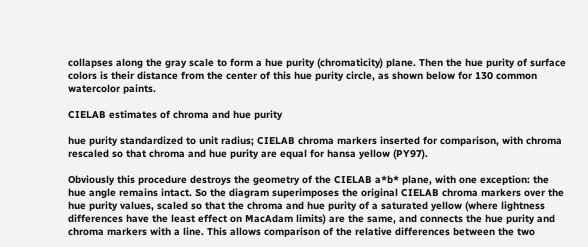collapses along the gray scale to form a hue purity (chromaticity) plane. Then the hue purity of surface colors is their distance from the center of this hue purity circle, as shown below for 130 common watercolor paints.

CIELAB estimates of chroma and hue purity

hue purity standardized to unit radius; CIELAB chroma markers inserted for comparison, with chroma rescaled so that chroma and hue purity are equal for hansa yellow (PY97).

Obviously this procedure destroys the geometry of the CIELAB a*b* plane, with one exception: the hue angle remains intact. So the diagram superimposes the original CIELAB chroma markers over the hue purity values, scaled so that the chroma and hue purity of a saturated yellow (where lightness differences have the least effect on MacAdam limits) are the same, and connects the hue purity and chroma markers with a line. This allows comparison of the relative differences between the two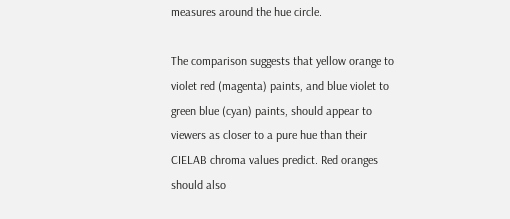measures around the hue circle.

The comparison suggests that yellow orange to violet red (magenta) paints, and blue violet to green blue (cyan) paints, should appear to viewers as closer to a pure hue than their CIELAB chroma values predict. Red oranges should also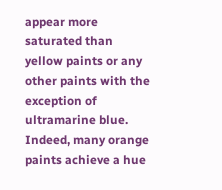appear more saturated than yellow paints or any other paints with the exception of ultramarine blue. Indeed, many orange paints achieve a hue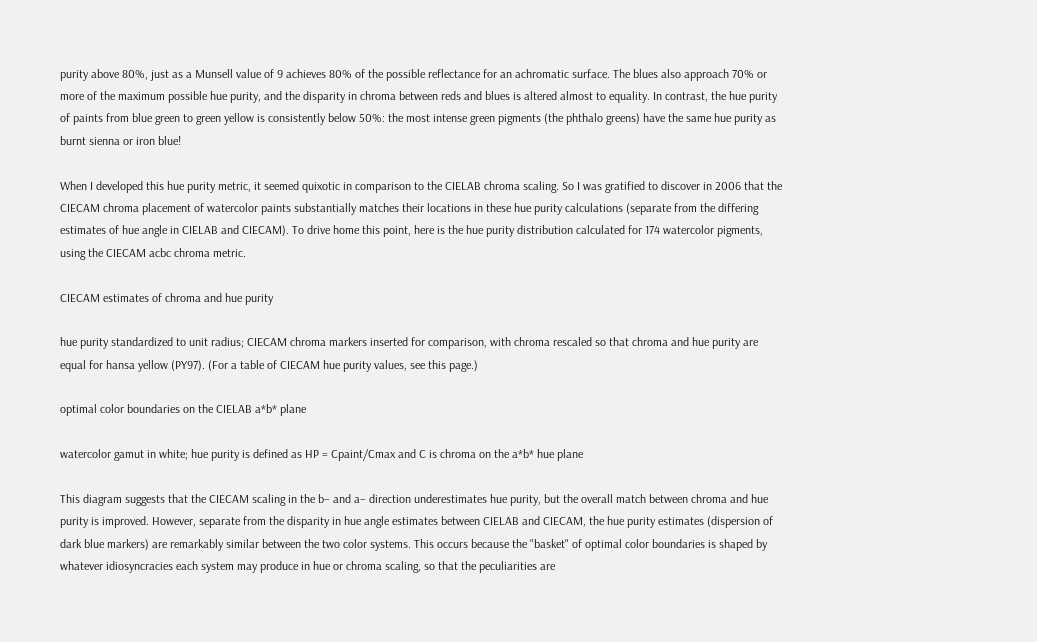purity above 80%, just as a Munsell value of 9 achieves 80% of the possible reflectance for an achromatic surface. The blues also approach 70% or more of the maximum possible hue purity, and the disparity in chroma between reds and blues is altered almost to equality. In contrast, the hue purity of paints from blue green to green yellow is consistently below 50%: the most intense green pigments (the phthalo greens) have the same hue purity as burnt sienna or iron blue!

When I developed this hue purity metric, it seemed quixotic in comparison to the CIELAB chroma scaling. So I was gratified to discover in 2006 that the CIECAM chroma placement of watercolor paints substantially matches their locations in these hue purity calculations (separate from the differing estimates of hue angle in CIELAB and CIECAM). To drive home this point, here is the hue purity distribution calculated for 174 watercolor pigments, using the CIECAM acbc chroma metric.

CIECAM estimates of chroma and hue purity

hue purity standardized to unit radius; CIECAM chroma markers inserted for comparison, with chroma rescaled so that chroma and hue purity are equal for hansa yellow (PY97). (For a table of CIECAM hue purity values, see this page.)

optimal color boundaries on the CIELAB a*b* plane

watercolor gamut in white; hue purity is defined as HP = Cpaint/Cmax and C is chroma on the a*b* hue plane

This diagram suggests that the CIECAM scaling in the b– and a– direction underestimates hue purity, but the overall match between chroma and hue purity is improved. However, separate from the disparity in hue angle estimates between CIELAB and CIECAM, the hue purity estimates (dispersion of dark blue markers) are remarkably similar between the two color systems. This occurs because the "basket" of optimal color boundaries is shaped by whatever idiosyncracies each system may produce in hue or chroma scaling, so that the peculiarities are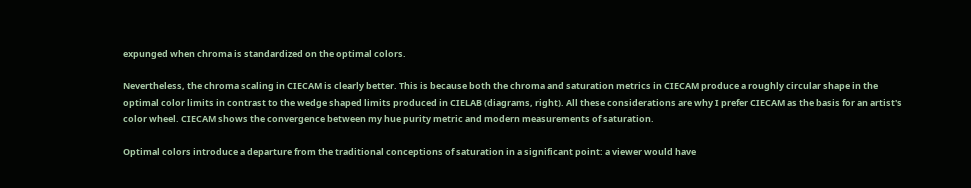expunged when chroma is standardized on the optimal colors.

Nevertheless, the chroma scaling in CIECAM is clearly better. This is because both the chroma and saturation metrics in CIECAM produce a roughly circular shape in the optimal color limits in contrast to the wedge shaped limits produced in CIELAB (diagrams, right). All these considerations are why I prefer CIECAM as the basis for an artist's color wheel. CIECAM shows the convergence between my hue purity metric and modern measurements of saturation.

Optimal colors introduce a departure from the traditional conceptions of saturation in a significant point: a viewer would have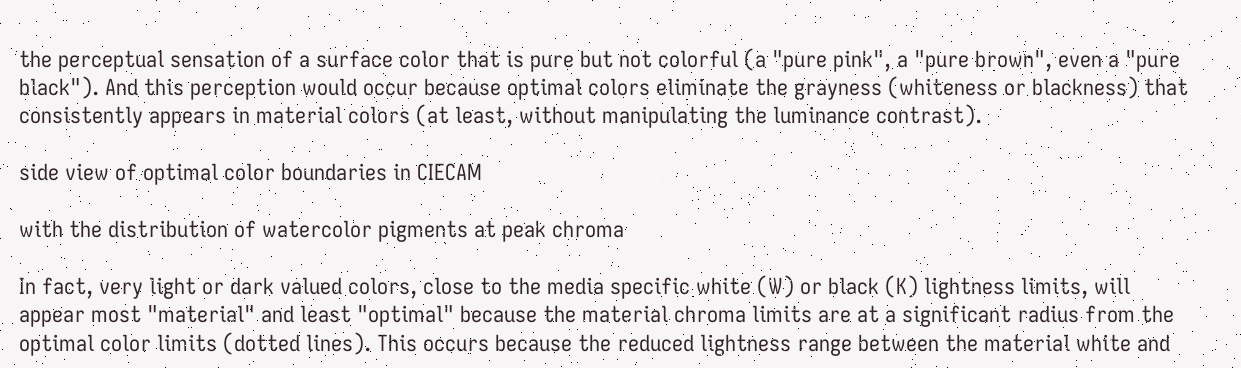the perceptual sensation of a surface color that is pure but not colorful (a "pure pink", a "pure brown", even a "pure black"). And this perception would occur because optimal colors eliminate the grayness (whiteness or blackness) that consistently appears in material colors (at least, without manipulating the luminance contrast).

side view of optimal color boundaries in CIECAM

with the distribution of watercolor pigments at peak chroma

In fact, very light or dark valued colors, close to the media specific white (W) or black (K) lightness limits, will appear most "material" and least "optimal" because the material chroma limits are at a significant radius from the optimal color limits (dotted lines). This occurs because the reduced lightness range between the material white and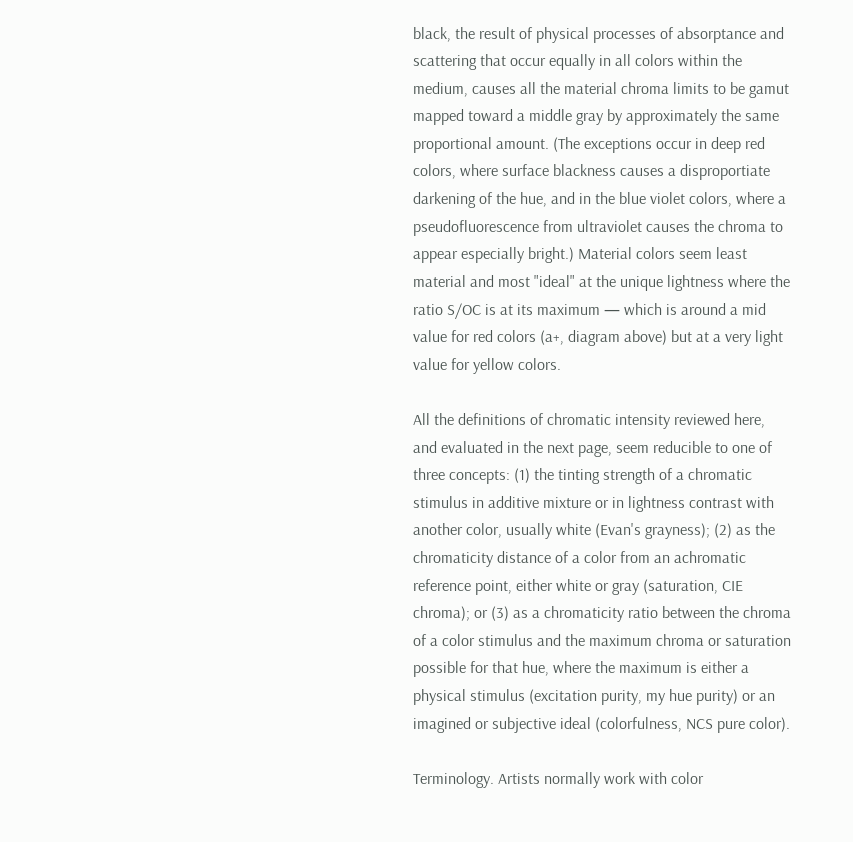black, the result of physical processes of absorptance and scattering that occur equally in all colors within the medium, causes all the material chroma limits to be gamut mapped toward a middle gray by approximately the same proportional amount. (The exceptions occur in deep red colors, where surface blackness causes a disproportiate darkening of the hue, and in the blue violet colors, where a pseudofluorescence from ultraviolet causes the chroma to appear especially bright.) Material colors seem least material and most "ideal" at the unique lightness where the ratio S/OC is at its maximum — which is around a mid value for red colors (a+, diagram above) but at a very light value for yellow colors.

All the definitions of chromatic intensity reviewed here, and evaluated in the next page, seem reducible to one of three concepts: (1) the tinting strength of a chromatic stimulus in additive mixture or in lightness contrast with another color, usually white (Evan's grayness); (2) as the chromaticity distance of a color from an achromatic reference point, either white or gray (saturation, CIE chroma); or (3) as a chromaticity ratio between the chroma of a color stimulus and the maximum chroma or saturation possible for that hue, where the maximum is either a physical stimulus (excitation purity, my hue purity) or an imagined or subjective ideal (colorfulness, NCS pure color).

Terminology. Artists normally work with color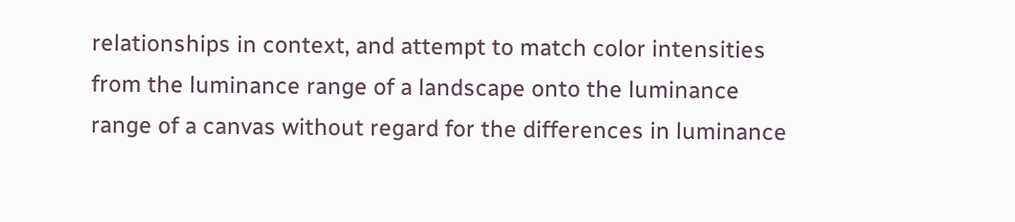relationships in context, and attempt to match color intensities from the luminance range of a landscape onto the luminance range of a canvas without regard for the differences in luminance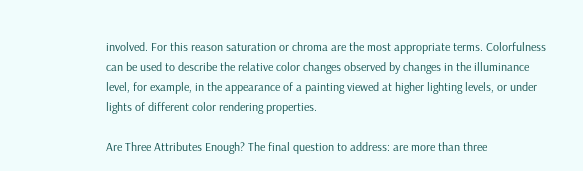involved. For this reason saturation or chroma are the most appropriate terms. Colorfulness can be used to describe the relative color changes observed by changes in the illuminance level, for example, in the appearance of a painting viewed at higher lighting levels, or under lights of different color rendering properties.

Are Three Attributes Enough? The final question to address: are more than three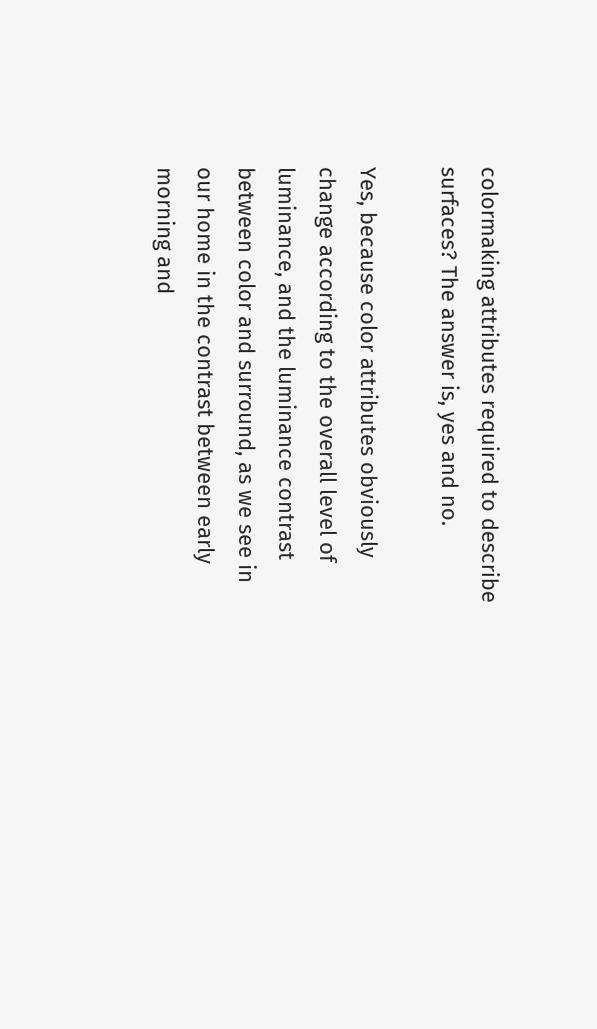colormaking attributes required to describe surfaces? The answer is, yes and no.

Yes, because color attributes obviously change according to the overall level of luminance, and the luminance contrast between color and surround, as we see in our home in the contrast between early morning and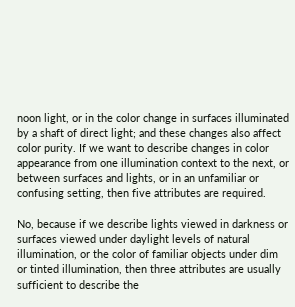noon light, or in the color change in surfaces illuminated by a shaft of direct light; and these changes also affect color purity. If we want to describe changes in color appearance from one illumination context to the next, or between surfaces and lights, or in an unfamiliar or confusing setting, then five attributes are required.

No, because if we describe lights viewed in darkness or surfaces viewed under daylight levels of natural illumination, or the color of familiar objects under dim or tinted illumination, then three attributes are usually sufficient to describe the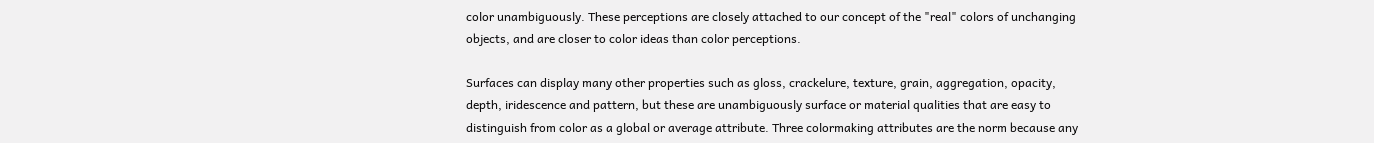color unambiguously. These perceptions are closely attached to our concept of the "real" colors of unchanging objects, and are closer to color ideas than color perceptions.

Surfaces can display many other properties such as gloss, crackelure, texture, grain, aggregation, opacity, depth, iridescence and pattern, but these are unambiguously surface or material qualities that are easy to distinguish from color as a global or average attribute. Three colormaking attributes are the norm because any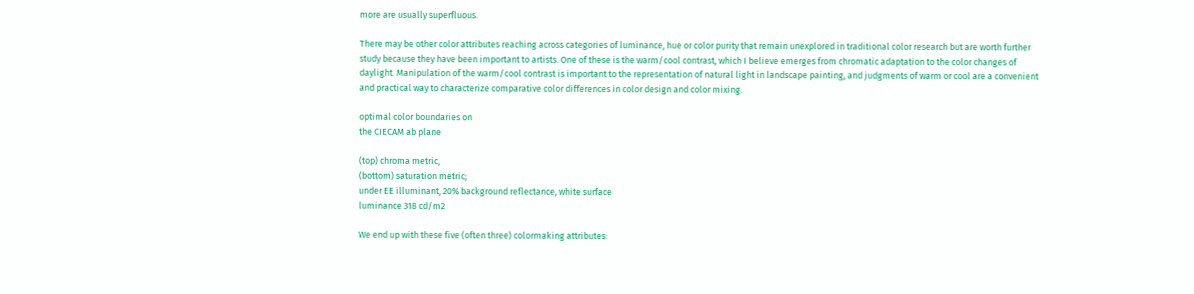more are usually superfluous.

There may be other color attributes reaching across categories of luminance, hue or color purity that remain unexplored in traditional color research but are worth further study because they have been important to artists. One of these is the warm/cool contrast, which I believe emerges from chromatic adaptation to the color changes of daylight. Manipulation of the warm/cool contrast is important to the representation of natural light in landscape painting, and judgments of warm or cool are a convenient and practical way to characterize comparative color differences in color design and color mixing.

optimal color boundaries on
the CIECAM ab plane

(top) chroma metric,
(bottom) saturation metric;
under EE illuminant, 20% background reflectance, white surface
luminance 318 cd/m2

We end up with these five (often three) colormaking attributes: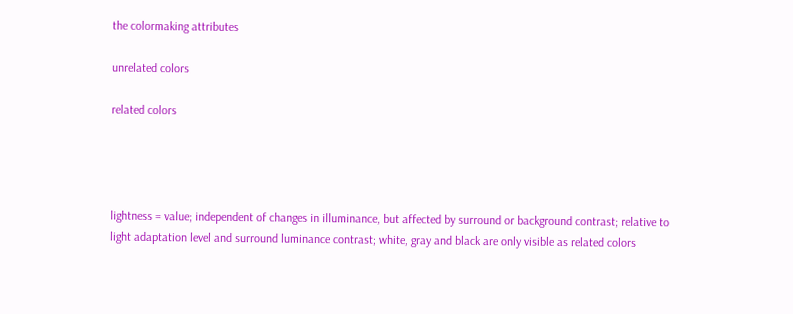the colormaking attributes

unrelated colors

related colors




lightness = value; independent of changes in illuminance, but affected by surround or background contrast; relative to light adaptation level and surround luminance contrast; white, gray and black are only visible as related colors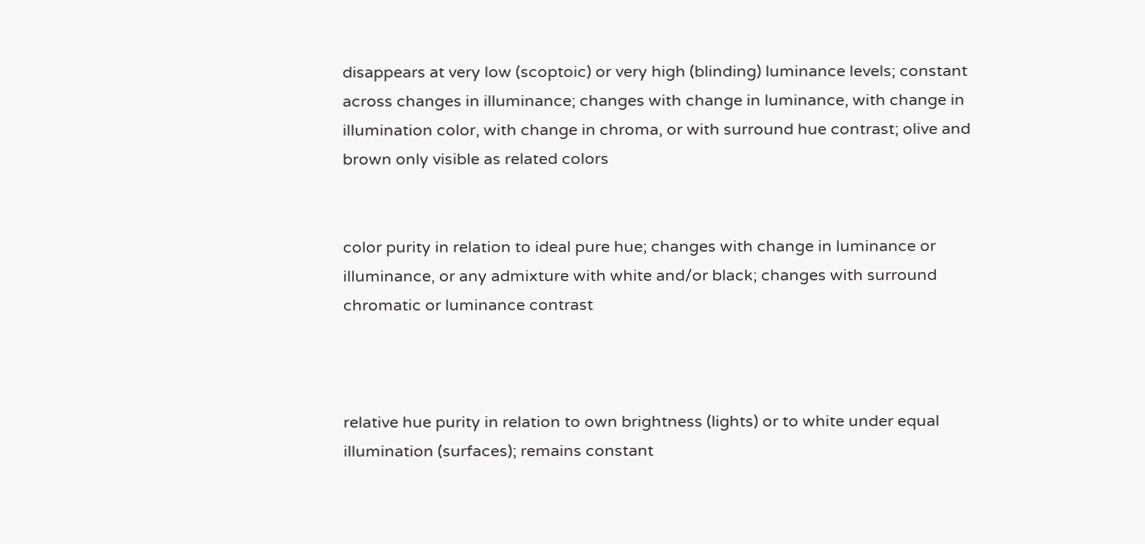disappears at very low (scoptoic) or very high (blinding) luminance levels; constant across changes in illuminance; changes with change in luminance, with change in illumination color, with change in chroma, or with surround hue contrast; olive and brown only visible as related colors


color purity in relation to ideal pure hue; changes with change in luminance or illuminance, or any admixture with white and/or black; changes with surround chromatic or luminance contrast



relative hue purity in relation to own brightness (lights) or to white under equal illumination (surfaces); remains constant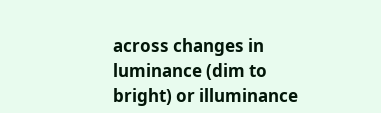across changes in luminance (dim to bright) or illuminance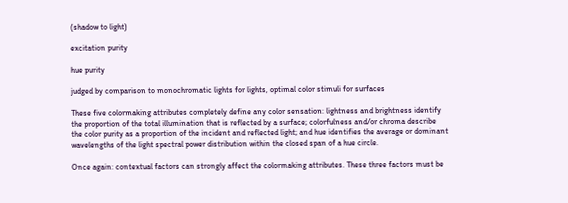(shadow to light)

excitation purity

hue purity

judged by comparison to monochromatic lights for lights, optimal color stimuli for surfaces

These five colormaking attributes completely define any color sensation: lightness and brightness identify the proportion of the total illumination that is reflected by a surface; colorfulness and/or chroma describe the color purity as a proportion of the incident and reflected light; and hue identifies the average or dominant wavelengths of the light spectral power distribution within the closed span of a hue circle.

Once again: contextual factors can strongly affect the colormaking attributes. These three factors must be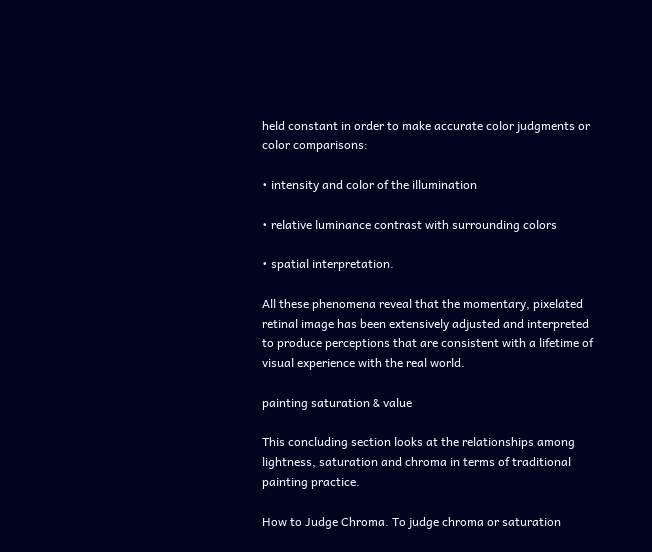held constant in order to make accurate color judgments or color comparisons:

• intensity and color of the illumination

• relative luminance contrast with surrounding colors

• spatial interpretation.

All these phenomena reveal that the momentary, pixelated retinal image has been extensively adjusted and interpreted to produce perceptions that are consistent with a lifetime of visual experience with the real world.

painting saturation & value

This concluding section looks at the relationships among lightness, saturation and chroma in terms of traditional painting practice.

How to Judge Chroma. To judge chroma or saturation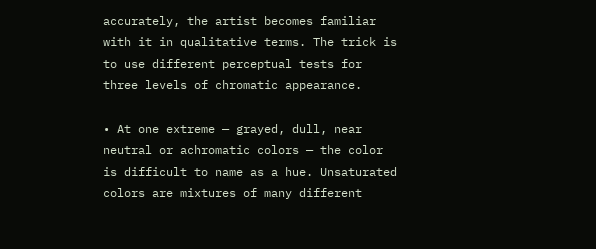accurately, the artist becomes familiar with it in qualitative terms. The trick is to use different perceptual tests for three levels of chromatic appearance.

• At one extreme — grayed, dull, near neutral or achromatic colors — the color is difficult to name as a hue. Unsaturated colors are mixtures of many different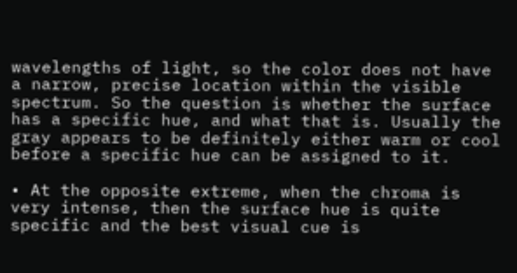wavelengths of light, so the color does not have a narrow, precise location within the visible spectrum. So the question is whether the surface has a specific hue, and what that is. Usually the gray appears to be definitely either warm or cool before a specific hue can be assigned to it.

• At the opposite extreme, when the chroma is very intense, then the surface hue is quite specific and the best visual cue is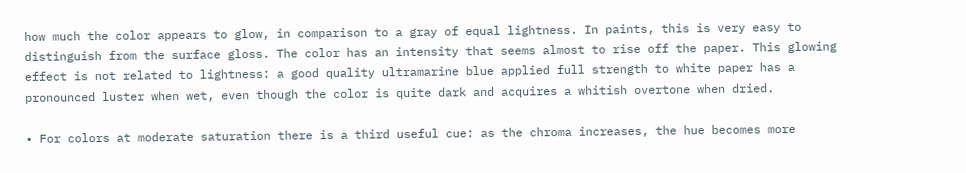how much the color appears to glow, in comparison to a gray of equal lightness. In paints, this is very easy to distinguish from the surface gloss. The color has an intensity that seems almost to rise off the paper. This glowing effect is not related to lightness: a good quality ultramarine blue applied full strength to white paper has a pronounced luster when wet, even though the color is quite dark and acquires a whitish overtone when dried.

• For colors at moderate saturation there is a third useful cue: as the chroma increases, the hue becomes more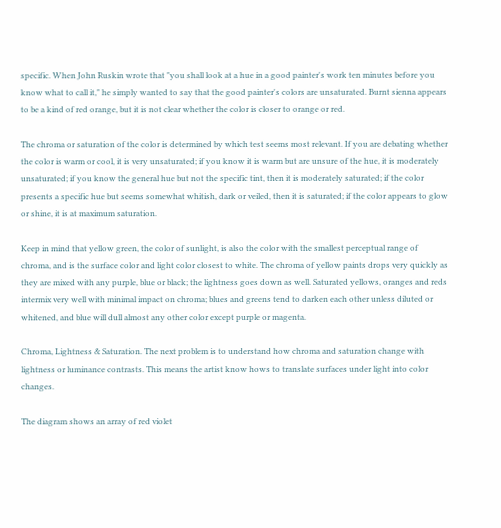specific. When John Ruskin wrote that "you shall look at a hue in a good painter's work ten minutes before you know what to call it," he simply wanted to say that the good painter's colors are unsaturated. Burnt sienna appears to be a kind of red orange, but it is not clear whether the color is closer to orange or red.

The chroma or saturation of the color is determined by which test seems most relevant. If you are debating whether the color is warm or cool, it is very unsaturated; if you know it is warm but are unsure of the hue, it is moderately unsaturated; if you know the general hue but not the specific tint, then it is moderately saturated; if the color presents a specific hue but seems somewhat whitish, dark or veiled, then it is saturated; if the color appears to glow or shine, it is at maximum saturation.

Keep in mind that yellow green, the color of sunlight, is also the color with the smallest perceptual range of chroma, and is the surface color and light color closest to white. The chroma of yellow paints drops very quickly as they are mixed with any purple, blue or black; the lightness goes down as well. Saturated yellows, oranges and reds intermix very well with minimal impact on chroma; blues and greens tend to darken each other unless diluted or whitened, and blue will dull almost any other color except purple or magenta.

Chroma, Lightness & Saturation. The next problem is to understand how chroma and saturation change with lightness or luminance contrasts. This means the artist know hows to translate surfaces under light into color changes.

The diagram shows an array of red violet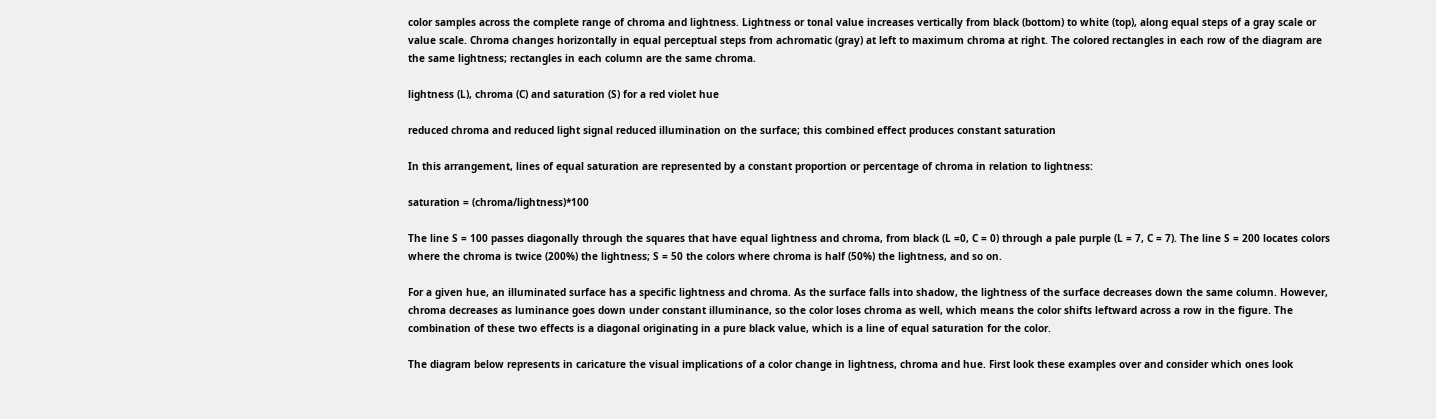color samples across the complete range of chroma and lightness. Lightness or tonal value increases vertically from black (bottom) to white (top), along equal steps of a gray scale or value scale. Chroma changes horizontally in equal perceptual steps from achromatic (gray) at left to maximum chroma at right. The colored rectangles in each row of the diagram are the same lightness; rectangles in each column are the same chroma.

lightness (L), chroma (C) and saturation (S) for a red violet hue

reduced chroma and reduced light signal reduced illumination on the surface; this combined effect produces constant saturation

In this arrangement, lines of equal saturation are represented by a constant proportion or percentage of chroma in relation to lightness:

saturation = (chroma/lightness)*100

The line S = 100 passes diagonally through the squares that have equal lightness and chroma, from black (L =0, C = 0) through a pale purple (L = 7, C = 7). The line S = 200 locates colors where the chroma is twice (200%) the lightness; S = 50 the colors where chroma is half (50%) the lightness, and so on.

For a given hue, an illuminated surface has a specific lightness and chroma. As the surface falls into shadow, the lightness of the surface decreases down the same column. However, chroma decreases as luminance goes down under constant illuminance, so the color loses chroma as well, which means the color shifts leftward across a row in the figure. The combination of these two effects is a diagonal originating in a pure black value, which is a line of equal saturation for the color.

The diagram below represents in caricature the visual implications of a color change in lightness, chroma and hue. First look these examples over and consider which ones look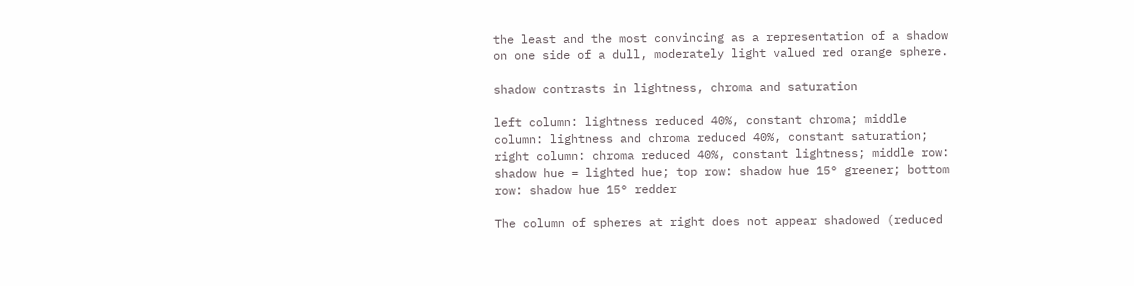the least and the most convincing as a representation of a shadow on one side of a dull, moderately light valued red orange sphere.

shadow contrasts in lightness, chroma and saturation

left column: lightness reduced 40%, constant chroma; middle column: lightness and chroma reduced 40%, constant saturation; right column: chroma reduced 40%, constant lightness; middle row: shadow hue = lighted hue; top row: shadow hue 15° greener; bottom row: shadow hue 15° redder

The column of spheres at right does not appear shadowed (reduced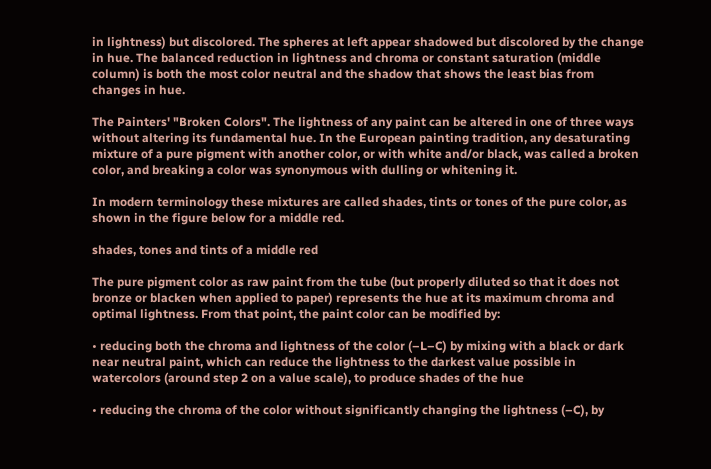in lightness) but discolored. The spheres at left appear shadowed but discolored by the change in hue. The balanced reduction in lightness and chroma or constant saturation (middle column) is both the most color neutral and the shadow that shows the least bias from changes in hue.

The Painters' "Broken Colors". The lightness of any paint can be altered in one of three ways without altering its fundamental hue. In the European painting tradition, any desaturating mixture of a pure pigment with another color, or with white and/or black, was called a broken color, and breaking a color was synonymous with dulling or whitening it.

In modern terminology these mixtures are called shades, tints or tones of the pure color, as shown in the figure below for a middle red.

shades, tones and tints of a middle red

The pure pigment color as raw paint from the tube (but properly diluted so that it does not bronze or blacken when applied to paper) represents the hue at its maximum chroma and optimal lightness. From that point, the paint color can be modified by:

• reducing both the chroma and lightness of the color (–L–C) by mixing with a black or dark near neutral paint, which can reduce the lightness to the darkest value possible in watercolors (around step 2 on a value scale), to produce shades of the hue

• reducing the chroma of the color without significantly changing the lightness (–C), by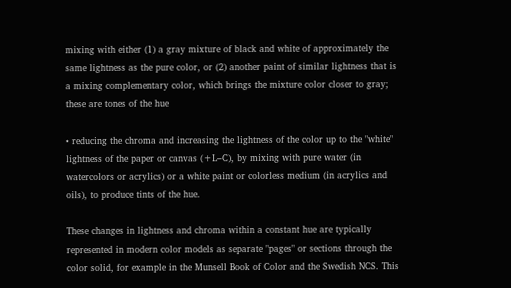mixing with either (1) a gray mixture of black and white of approximately the same lightness as the pure color, or (2) another paint of similar lightness that is a mixing complementary color, which brings the mixture color closer to gray; these are tones of the hue

• reducing the chroma and increasing the lightness of the color up to the "white" lightness of the paper or canvas (+L–C), by mixing with pure water (in watercolors or acrylics) or a white paint or colorless medium (in acrylics and oils), to produce tints of the hue.

These changes in lightness and chroma within a constant hue are typically represented in modern color models as separate "pages" or sections through the color solid, for example in the Munsell Book of Color and the Swedish NCS. This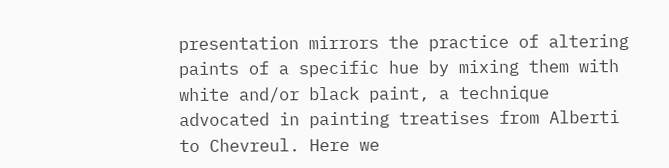presentation mirrors the practice of altering paints of a specific hue by mixing them with white and/or black paint, a technique advocated in painting treatises from Alberti to Chevreul. Here we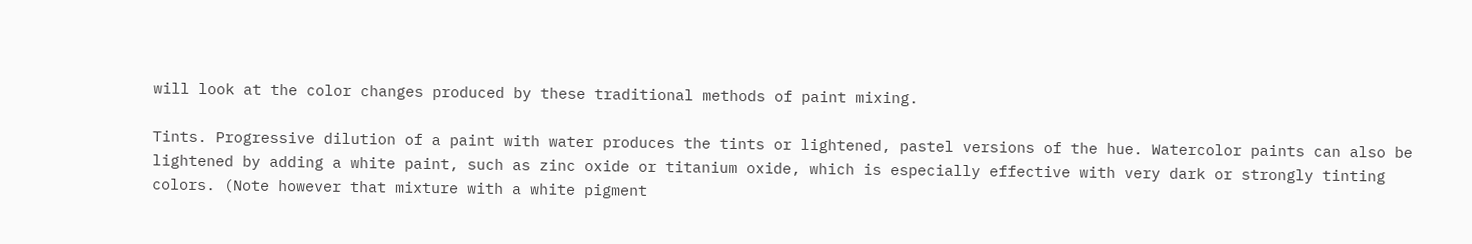will look at the color changes produced by these traditional methods of paint mixing.

Tints. Progressive dilution of a paint with water produces the tints or lightened, pastel versions of the hue. Watercolor paints can also be lightened by adding a white paint, such as zinc oxide or titanium oxide, which is especially effective with very dark or strongly tinting colors. (Note however that mixture with a white pigment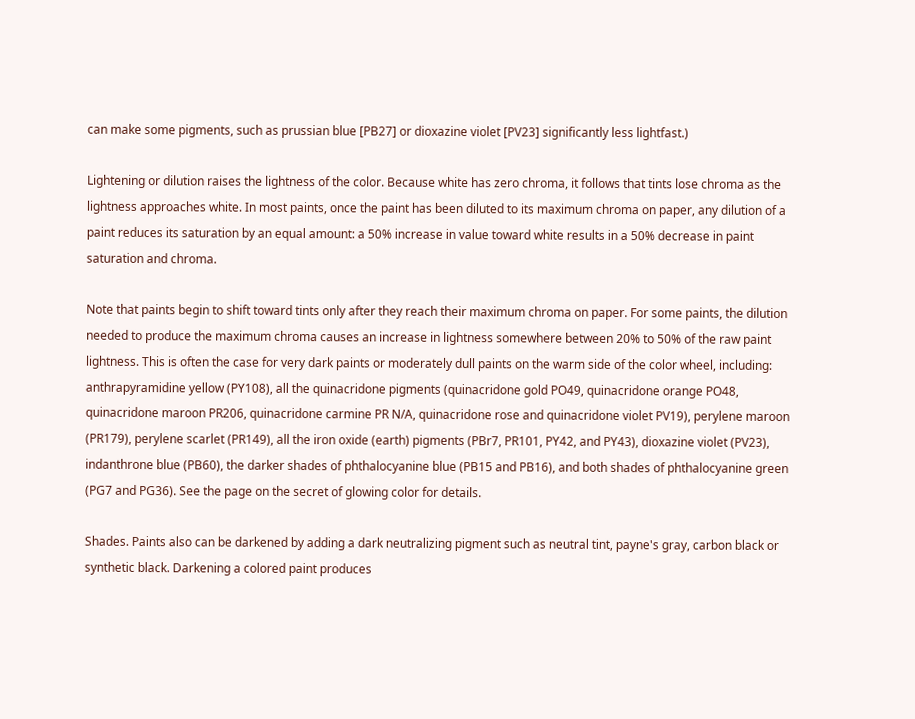can make some pigments, such as prussian blue [PB27] or dioxazine violet [PV23] significantly less lightfast.)

Lightening or dilution raises the lightness of the color. Because white has zero chroma, it follows that tints lose chroma as the lightness approaches white. In most paints, once the paint has been diluted to its maximum chroma on paper, any dilution of a paint reduces its saturation by an equal amount: a 50% increase in value toward white results in a 50% decrease in paint saturation and chroma.

Note that paints begin to shift toward tints only after they reach their maximum chroma on paper. For some paints, the dilution needed to produce the maximum chroma causes an increase in lightness somewhere between 20% to 50% of the raw paint lightness. This is often the case for very dark paints or moderately dull paints on the warm side of the color wheel, including: anthrapyramidine yellow (PY108), all the quinacridone pigments (quinacridone gold PO49, quinacridone orange PO48, quinacridone maroon PR206, quinacridone carmine PR N/A, quinacridone rose and quinacridone violet PV19), perylene maroon (PR179), perylene scarlet (PR149), all the iron oxide (earth) pigments (PBr7, PR101, PY42, and PY43), dioxazine violet (PV23), indanthrone blue (PB60), the darker shades of phthalocyanine blue (PB15 and PB16), and both shades of phthalocyanine green (PG7 and PG36). See the page on the secret of glowing color for details.

Shades. Paints also can be darkened by adding a dark neutralizing pigment such as neutral tint, payne's gray, carbon black or synthetic black. Darkening a colored paint produces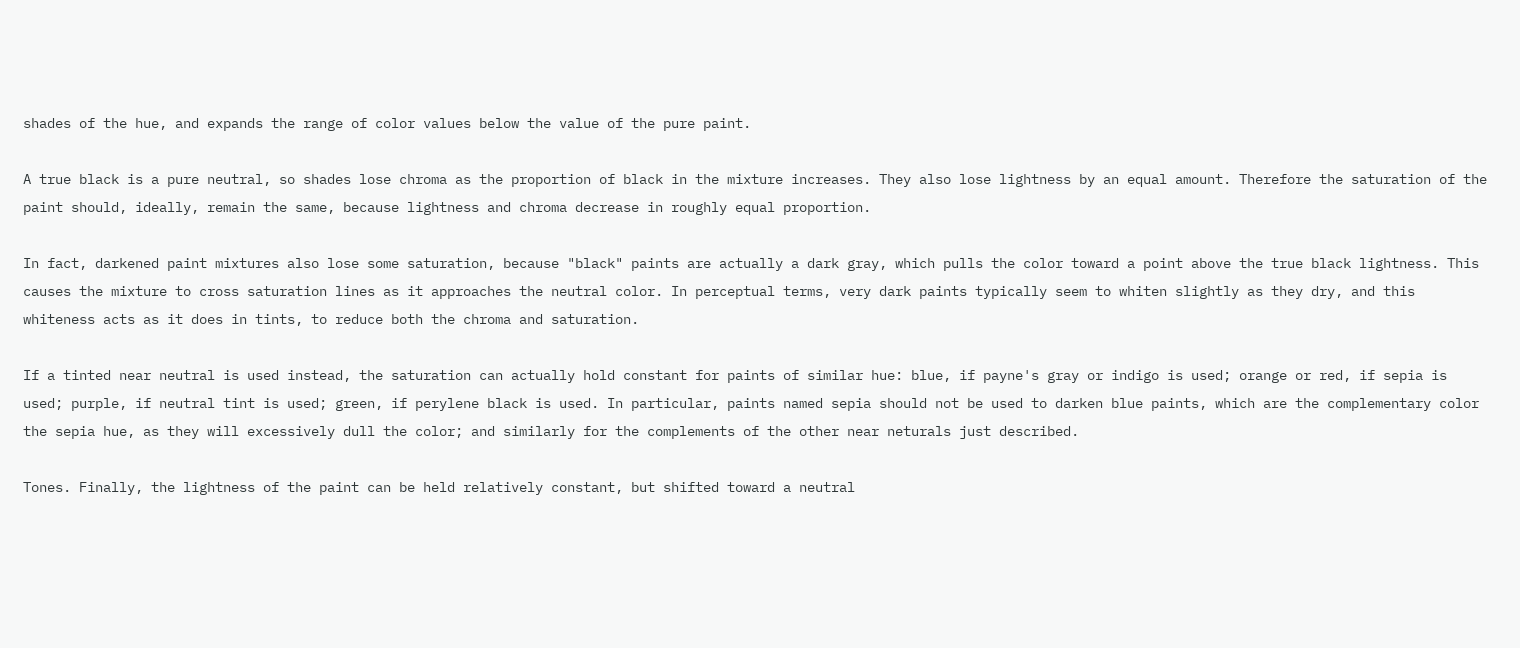shades of the hue, and expands the range of color values below the value of the pure paint.

A true black is a pure neutral, so shades lose chroma as the proportion of black in the mixture increases. They also lose lightness by an equal amount. Therefore the saturation of the paint should, ideally, remain the same, because lightness and chroma decrease in roughly equal proportion.

In fact, darkened paint mixtures also lose some saturation, because "black" paints are actually a dark gray, which pulls the color toward a point above the true black lightness. This causes the mixture to cross saturation lines as it approaches the neutral color. In perceptual terms, very dark paints typically seem to whiten slightly as they dry, and this whiteness acts as it does in tints, to reduce both the chroma and saturation.

If a tinted near neutral is used instead, the saturation can actually hold constant for paints of similar hue: blue, if payne's gray or indigo is used; orange or red, if sepia is used; purple, if neutral tint is used; green, if perylene black is used. In particular, paints named sepia should not be used to darken blue paints, which are the complementary color the sepia hue, as they will excessively dull the color; and similarly for the complements of the other near neturals just described.

Tones. Finally, the lightness of the paint can be held relatively constant, but shifted toward a neutral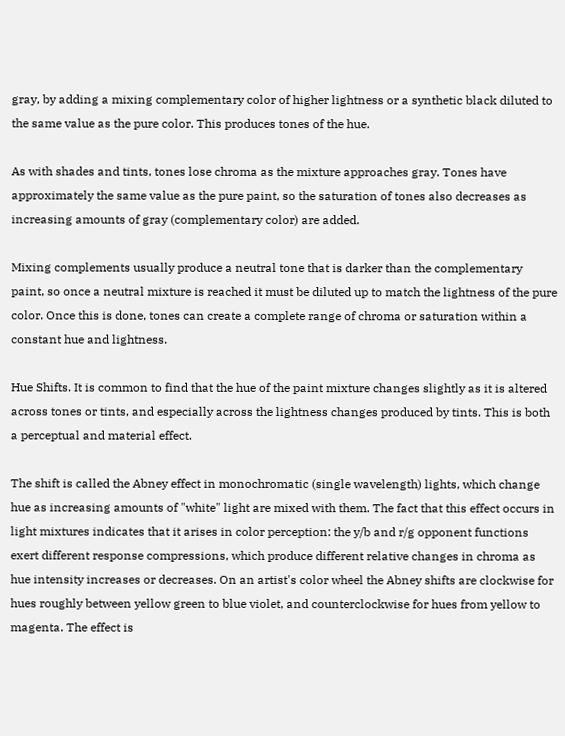gray, by adding a mixing complementary color of higher lightness or a synthetic black diluted to the same value as the pure color. This produces tones of the hue.

As with shades and tints, tones lose chroma as the mixture approaches gray. Tones have approximately the same value as the pure paint, so the saturation of tones also decreases as increasing amounts of gray (complementary color) are added.

Mixing complements usually produce a neutral tone that is darker than the complementary paint, so once a neutral mixture is reached it must be diluted up to match the lightness of the pure color. Once this is done, tones can create a complete range of chroma or saturation within a constant hue and lightness.

Hue Shifts. It is common to find that the hue of the paint mixture changes slightly as it is altered across tones or tints, and especially across the lightness changes produced by tints. This is both a perceptual and material effect.

The shift is called the Abney effect in monochromatic (single wavelength) lights, which change hue as increasing amounts of "white" light are mixed with them. The fact that this effect occurs in light mixtures indicates that it arises in color perception: the y/b and r/g opponent functions exert different response compressions, which produce different relative changes in chroma as hue intensity increases or decreases. On an artist's color wheel the Abney shifts are clockwise for hues roughly between yellow green to blue violet, and counterclockwise for hues from yellow to magenta. The effect is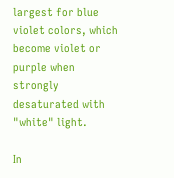largest for blue violet colors, which become violet or purple when strongly desaturated with "white" light.

In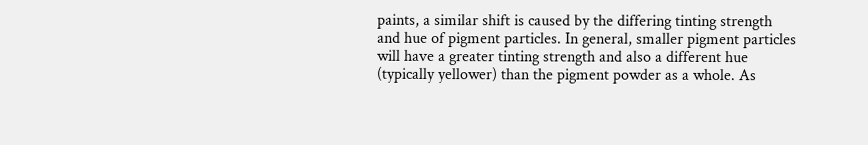paints, a similar shift is caused by the differing tinting strength and hue of pigment particles. In general, smaller pigment particles will have a greater tinting strength and also a different hue (typically yellower) than the pigment powder as a whole. As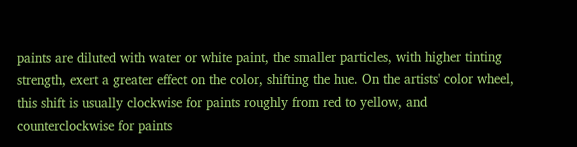paints are diluted with water or white paint, the smaller particles, with higher tinting strength, exert a greater effect on the color, shifting the hue. On the artists' color wheel, this shift is usually clockwise for paints roughly from red to yellow, and counterclockwise for paints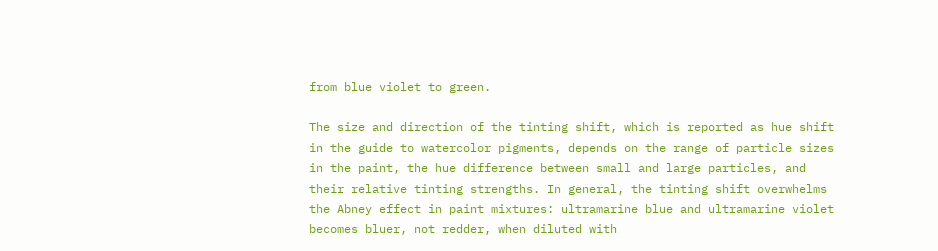from blue violet to green.

The size and direction of the tinting shift, which is reported as hue shift in the guide to watercolor pigments, depends on the range of particle sizes in the paint, the hue difference between small and large particles, and their relative tinting strengths. In general, the tinting shift overwhelms the Abney effect in paint mixtures: ultramarine blue and ultramarine violet becomes bluer, not redder, when diluted with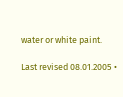water or white paint.

Last revised 08.01.2005 •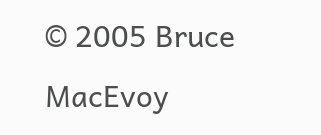© 2005 Bruce MacEvoy